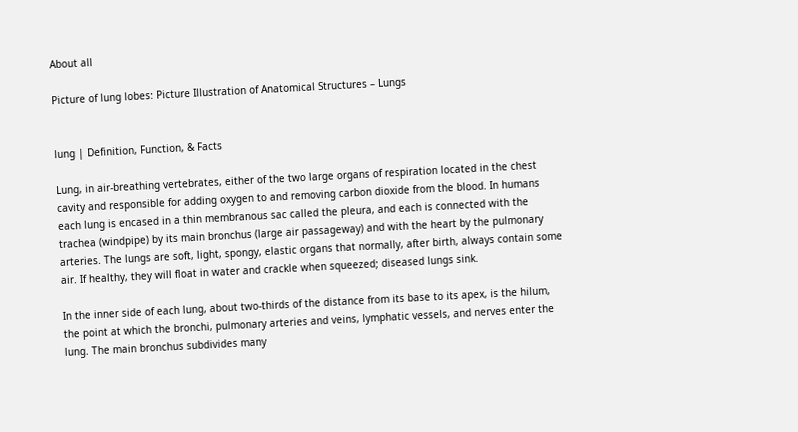About all

Picture of lung lobes: Picture Illustration of Anatomical Structures – Lungs


lung | Definition, Function, & Facts

Lung, in air-breathing vertebrates, either of the two large organs of respiration located in the chest cavity and responsible for adding oxygen to and removing carbon dioxide from the blood. In humans each lung is encased in a thin membranous sac called the pleura, and each is connected with the trachea (windpipe) by its main bronchus (large air passageway) and with the heart by the pulmonary arteries. The lungs are soft, light, spongy, elastic organs that normally, after birth, always contain some air. If healthy, they will float in water and crackle when squeezed; diseased lungs sink.

In the inner side of each lung, about two-thirds of the distance from its base to its apex, is the hilum, the point at which the bronchi, pulmonary arteries and veins, lymphatic vessels, and nerves enter the lung. The main bronchus subdivides many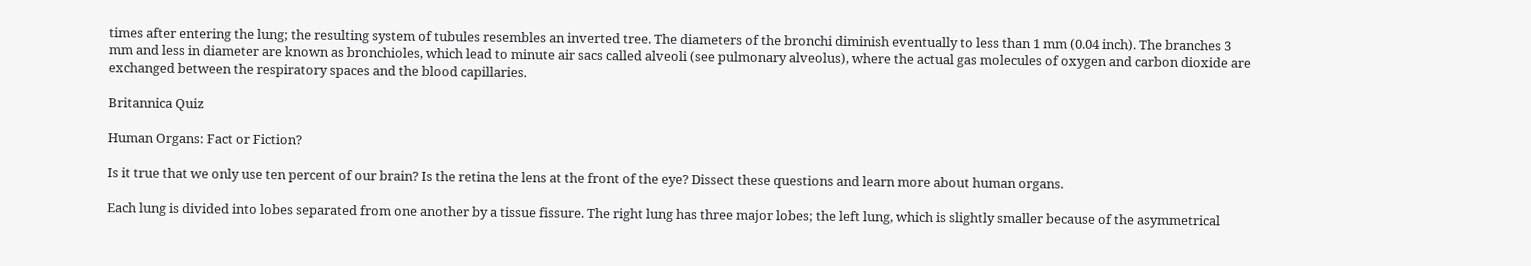times after entering the lung; the resulting system of tubules resembles an inverted tree. The diameters of the bronchi diminish eventually to less than 1 mm (0.04 inch). The branches 3 mm and less in diameter are known as bronchioles, which lead to minute air sacs called alveoli (see pulmonary alveolus), where the actual gas molecules of oxygen and carbon dioxide are exchanged between the respiratory spaces and the blood capillaries.

Britannica Quiz

Human Organs: Fact or Fiction?

Is it true that we only use ten percent of our brain? Is the retina the lens at the front of the eye? Dissect these questions and learn more about human organs.

Each lung is divided into lobes separated from one another by a tissue fissure. The right lung has three major lobes; the left lung, which is slightly smaller because of the asymmetrical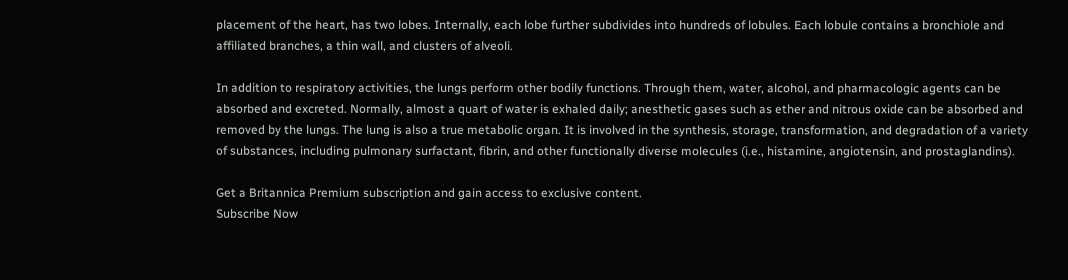placement of the heart, has two lobes. Internally, each lobe further subdivides into hundreds of lobules. Each lobule contains a bronchiole and affiliated branches, a thin wall, and clusters of alveoli.

In addition to respiratory activities, the lungs perform other bodily functions. Through them, water, alcohol, and pharmacologic agents can be absorbed and excreted. Normally, almost a quart of water is exhaled daily; anesthetic gases such as ether and nitrous oxide can be absorbed and removed by the lungs. The lung is also a true metabolic organ. It is involved in the synthesis, storage, transformation, and degradation of a variety of substances, including pulmonary surfactant, fibrin, and other functionally diverse molecules (i.e., histamine, angiotensin, and prostaglandins).

Get a Britannica Premium subscription and gain access to exclusive content.
Subscribe Now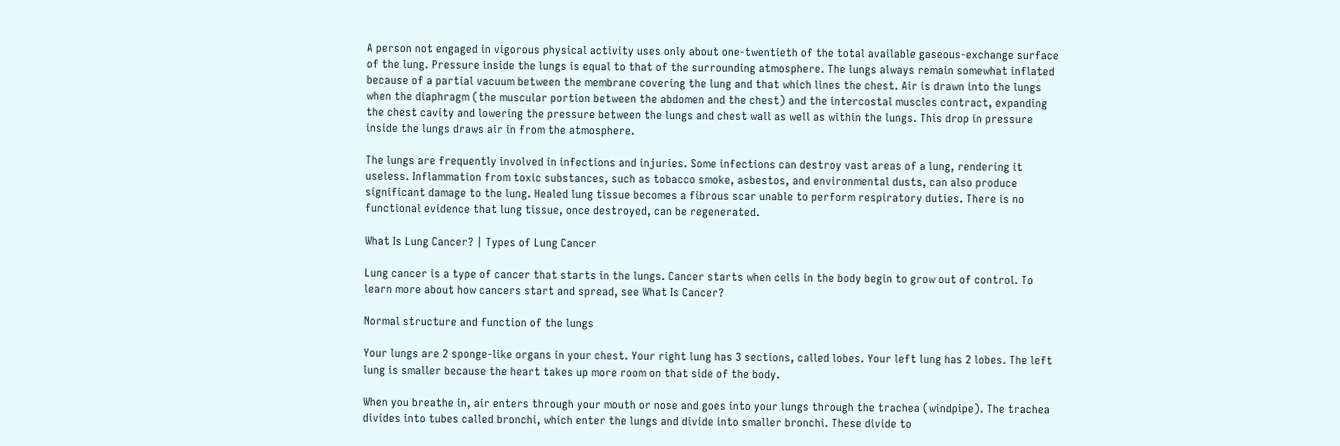A person not engaged in vigorous physical activity uses only about one-twentieth of the total available gaseous-exchange surface of the lung. Pressure inside the lungs is equal to that of the surrounding atmosphere. The lungs always remain somewhat inflated because of a partial vacuum between the membrane covering the lung and that which lines the chest. Air is drawn into the lungs when the diaphragm (the muscular portion between the abdomen and the chest) and the intercostal muscles contract, expanding the chest cavity and lowering the pressure between the lungs and chest wall as well as within the lungs. This drop in pressure inside the lungs draws air in from the atmosphere.

The lungs are frequently involved in infections and injuries. Some infections can destroy vast areas of a lung, rendering it useless. Inflammation from toxic substances, such as tobacco smoke, asbestos, and environmental dusts, can also produce significant damage to the lung. Healed lung tissue becomes a fibrous scar unable to perform respiratory duties. There is no functional evidence that lung tissue, once destroyed, can be regenerated.

What Is Lung Cancer? | Types of Lung Cancer

Lung cancer is a type of cancer that starts in the lungs. Cancer starts when cells in the body begin to grow out of control. To learn more about how cancers start and spread, see What Is Cancer?

Normal structure and function of the lungs

Your lungs are 2 sponge-like organs in your chest. Your right lung has 3 sections, called lobes. Your left lung has 2 lobes. The left lung is smaller because the heart takes up more room on that side of the body.

When you breathe in, air enters through your mouth or nose and goes into your lungs through the trachea (windpipe). The trachea divides into tubes called bronchi, which enter the lungs and divide into smaller bronchi. These divide to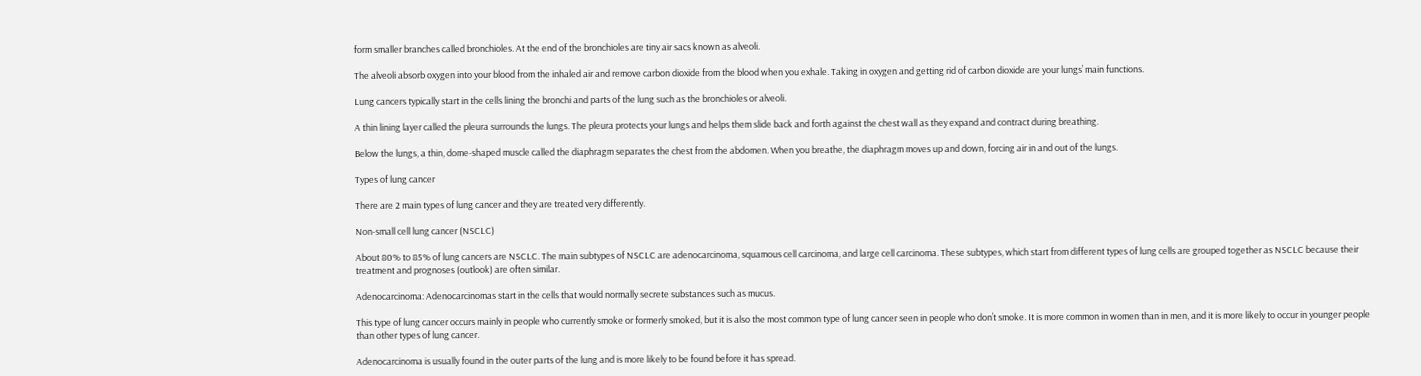form smaller branches called bronchioles. At the end of the bronchioles are tiny air sacs known as alveoli.

The alveoli absorb oxygen into your blood from the inhaled air and remove carbon dioxide from the blood when you exhale. Taking in oxygen and getting rid of carbon dioxide are your lungs’ main functions.

Lung cancers typically start in the cells lining the bronchi and parts of the lung such as the bronchioles or alveoli.

A thin lining layer called the pleura surrounds the lungs. The pleura protects your lungs and helps them slide back and forth against the chest wall as they expand and contract during breathing.

Below the lungs, a thin, dome-shaped muscle called the diaphragm separates the chest from the abdomen. When you breathe, the diaphragm moves up and down, forcing air in and out of the lungs.

Types of lung cancer

There are 2 main types of lung cancer and they are treated very differently.

Non-small cell lung cancer (NSCLC)

About 80% to 85% of lung cancers are NSCLC. The main subtypes of NSCLC are adenocarcinoma, squamous cell carcinoma, and large cell carcinoma. These subtypes, which start from different types of lung cells are grouped together as NSCLC because their treatment and prognoses (outlook) are often similar.

Adenocarcinoma: Adenocarcinomas start in the cells that would normally secrete substances such as mucus.

This type of lung cancer occurs mainly in people who currently smoke or formerly smoked, but it is also the most common type of lung cancer seen in people who don’t smoke. It is more common in women than in men, and it is more likely to occur in younger people than other types of lung cancer.

Adenocarcinoma is usually found in the outer parts of the lung and is more likely to be found before it has spread.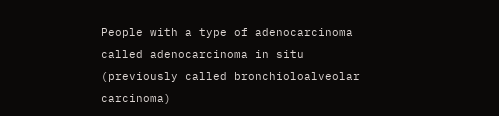People with a type of adenocarcinoma called adenocarcinoma in situ (previously called bronchioloalveolar carcinoma)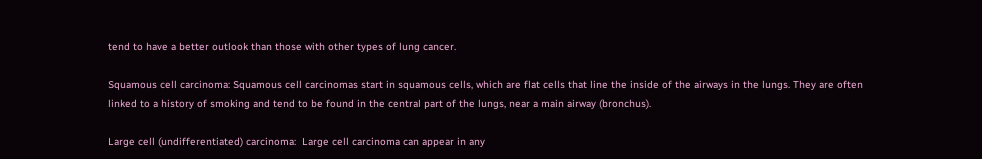tend to have a better outlook than those with other types of lung cancer.

Squamous cell carcinoma: Squamous cell carcinomas start in squamous cells, which are flat cells that line the inside of the airways in the lungs. They are often linked to a history of smoking and tend to be found in the central part of the lungs, near a main airway (bronchus).

Large cell (undifferentiated) carcinoma:  Large cell carcinoma can appear in any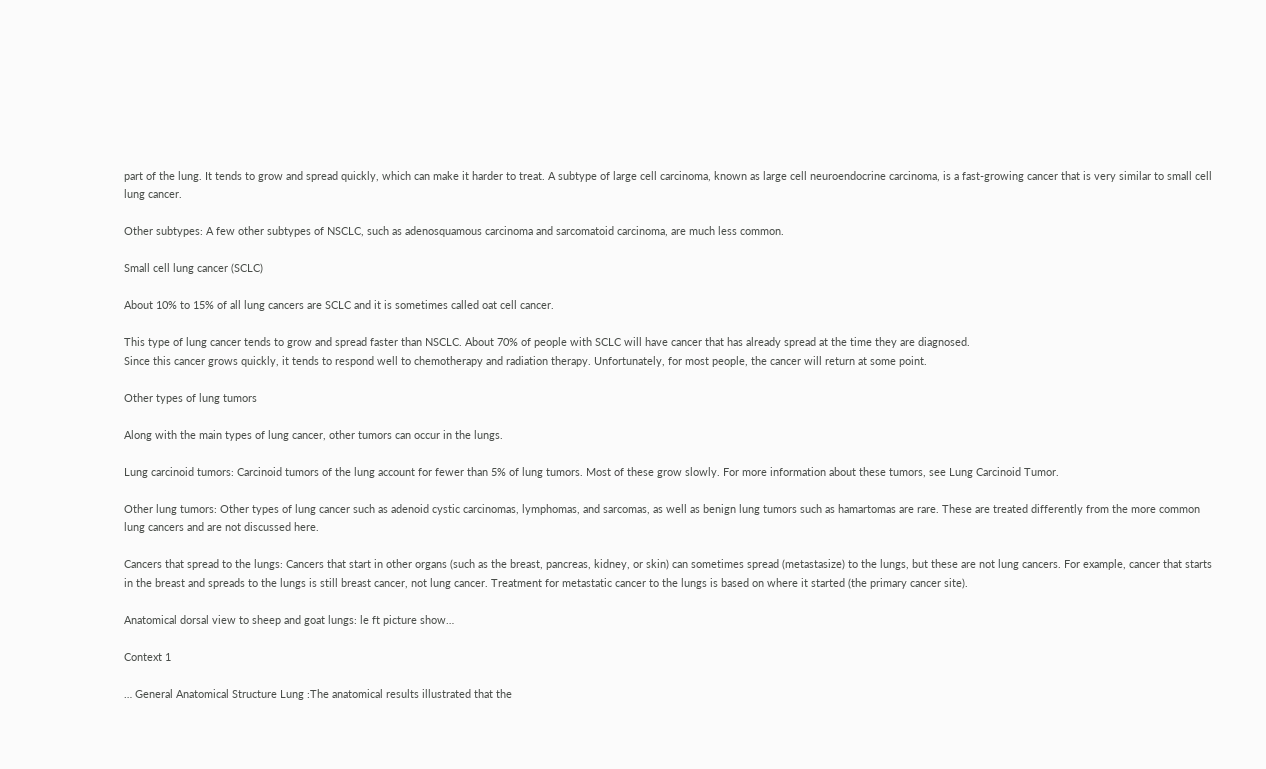part of the lung. It tends to grow and spread quickly, which can make it harder to treat. A subtype of large cell carcinoma, known as large cell neuroendocrine carcinoma, is a fast-growing cancer that is very similar to small cell lung cancer.

Other subtypes: A few other subtypes of NSCLC, such as adenosquamous carcinoma and sarcomatoid carcinoma, are much less common.

Small cell lung cancer (SCLC)

About 10% to 15% of all lung cancers are SCLC and it is sometimes called oat cell cancer.

This type of lung cancer tends to grow and spread faster than NSCLC. About 70% of people with SCLC will have cancer that has already spread at the time they are diagnosed.
Since this cancer grows quickly, it tends to respond well to chemotherapy and radiation therapy. Unfortunately, for most people, the cancer will return at some point.

Other types of lung tumors

Along with the main types of lung cancer, other tumors can occur in the lungs.

Lung carcinoid tumors: Carcinoid tumors of the lung account for fewer than 5% of lung tumors. Most of these grow slowly. For more information about these tumors, see Lung Carcinoid Tumor.

Other lung tumors: Other types of lung cancer such as adenoid cystic carcinomas, lymphomas, and sarcomas, as well as benign lung tumors such as hamartomas are rare. These are treated differently from the more common lung cancers and are not discussed here.

Cancers that spread to the lungs: Cancers that start in other organs (such as the breast, pancreas, kidney, or skin) can sometimes spread (metastasize) to the lungs, but these are not lung cancers. For example, cancer that starts in the breast and spreads to the lungs is still breast cancer, not lung cancer. Treatment for metastatic cancer to the lungs is based on where it started (the primary cancer site).

Anatomical dorsal view to sheep and goat lungs: le ft picture show…

Context 1

… General Anatomical Structure Lung :The anatomical results illustrated that the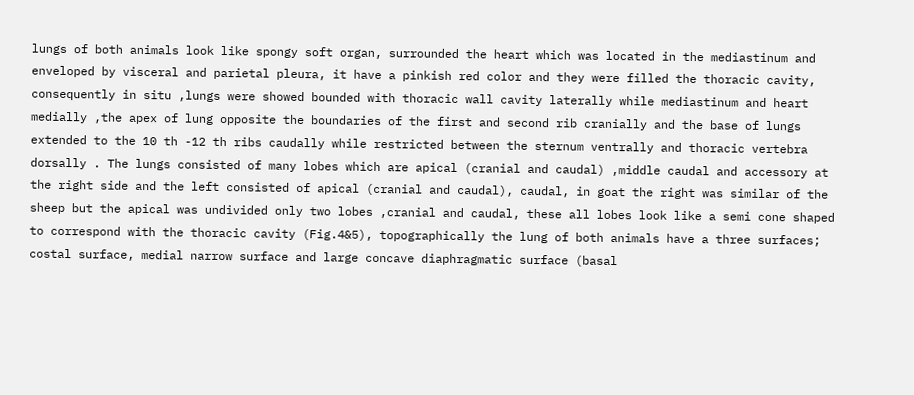lungs of both animals look like spongy soft organ, surrounded the heart which was located in the mediastinum and enveloped by visceral and parietal pleura, it have a pinkish red color and they were filled the thoracic cavity, consequently in situ ,lungs were showed bounded with thoracic wall cavity laterally while mediastinum and heart medially ,the apex of lung opposite the boundaries of the first and second rib cranially and the base of lungs extended to the 10 th -12 th ribs caudally while restricted between the sternum ventrally and thoracic vertebra dorsally . The lungs consisted of many lobes which are apical (cranial and caudal) ,middle caudal and accessory at the right side and the left consisted of apical (cranial and caudal), caudal, in goat the right was similar of the sheep but the apical was undivided only two lobes ,cranial and caudal, these all lobes look like a semi cone shaped to correspond with the thoracic cavity (Fig.4&5), topographically the lung of both animals have a three surfaces; costal surface, medial narrow surface and large concave diaphragmatic surface (basal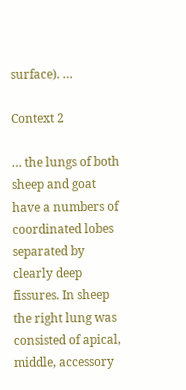surface). …

Context 2

… the lungs of both sheep and goat have a numbers of coordinated lobes separated by clearly deep fissures. In sheep the right lung was consisted of apical, middle, accessory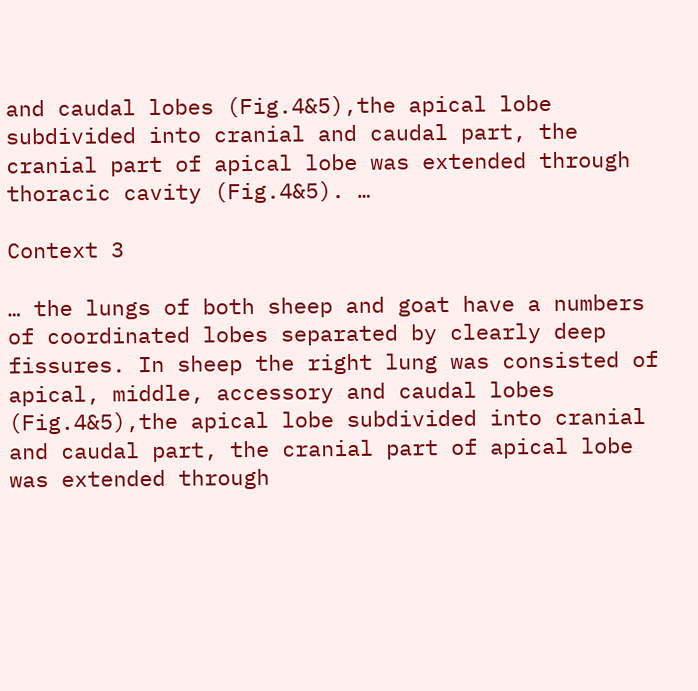and caudal lobes (Fig.4&5),the apical lobe subdivided into cranial and caudal part, the cranial part of apical lobe was extended through thoracic cavity (Fig.4&5). …

Context 3

… the lungs of both sheep and goat have a numbers of coordinated lobes separated by clearly deep fissures. In sheep the right lung was consisted of apical, middle, accessory and caudal lobes (Fig.4&5),the apical lobe subdivided into cranial and caudal part, the cranial part of apical lobe was extended through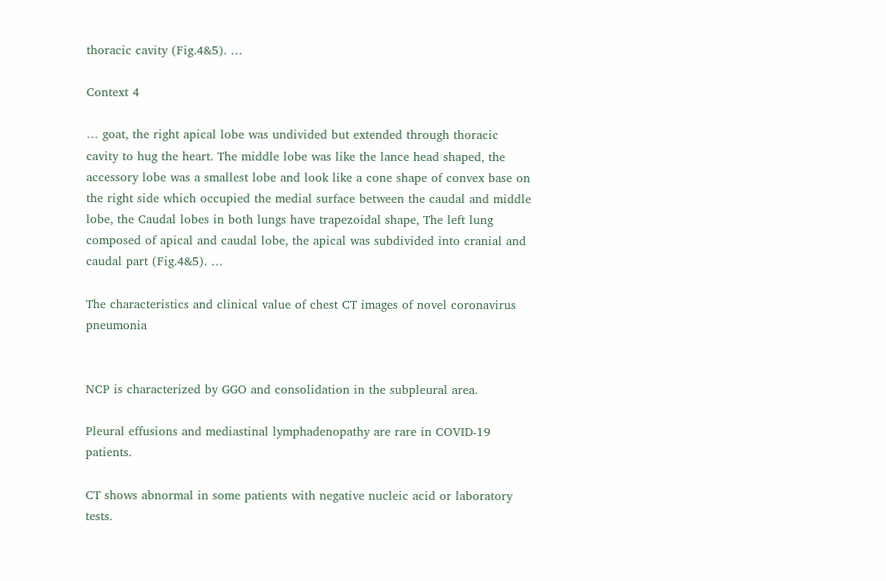thoracic cavity (Fig.4&5). …

Context 4

… goat, the right apical lobe was undivided but extended through thoracic cavity to hug the heart. The middle lobe was like the lance head shaped, the accessory lobe was a smallest lobe and look like a cone shape of convex base on the right side which occupied the medial surface between the caudal and middle lobe, the Caudal lobes in both lungs have trapezoidal shape, The left lung composed of apical and caudal lobe, the apical was subdivided into cranial and caudal part (Fig.4&5). …

The characteristics and clinical value of chest CT images of novel coronavirus pneumonia


NCP is characterized by GGO and consolidation in the subpleural area.

Pleural effusions and mediastinal lymphadenopathy are rare in COVID-19 patients.

CT shows abnormal in some patients with negative nucleic acid or laboratory tests.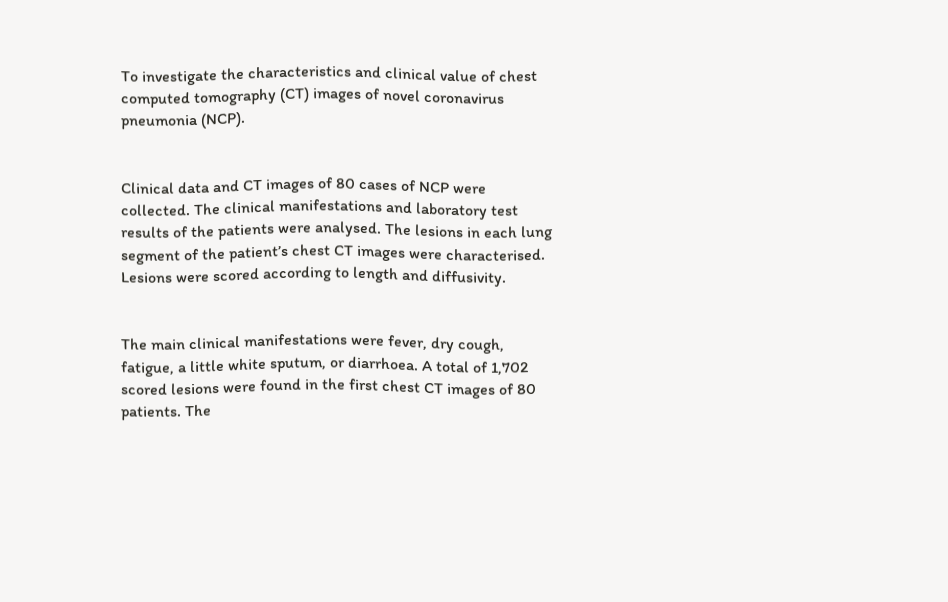To investigate the characteristics and clinical value of chest computed tomography (CT) images of novel coronavirus pneumonia (NCP).


Clinical data and CT images of 80 cases of NCP were collected. The clinical manifestations and laboratory test results of the patients were analysed. The lesions in each lung segment of the patient’s chest CT images were characterised. Lesions were scored according to length and diffusivity.


The main clinical manifestations were fever, dry cough, fatigue, a little white sputum, or diarrhoea. A total of 1,702 scored lesions were found in the first chest CT images of 80 patients. The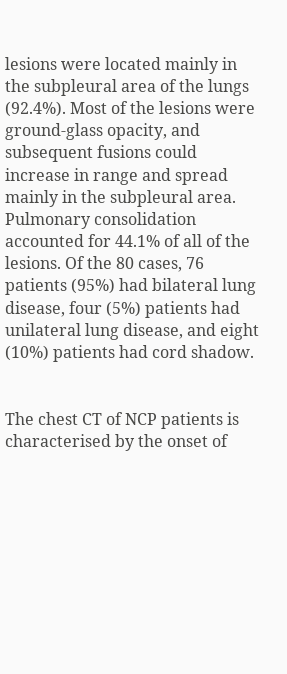lesions were located mainly in the subpleural area of the lungs (92.4%). Most of the lesions were ground-glass opacity, and subsequent fusions could increase in range and spread mainly in the subpleural area. Pulmonary consolidation accounted for 44.1% of all of the lesions. Of the 80 cases, 76 patients (95%) had bilateral lung disease, four (5%) patients had unilateral lung disease, and eight (10%) patients had cord shadow.


The chest CT of NCP patients is characterised by the onset of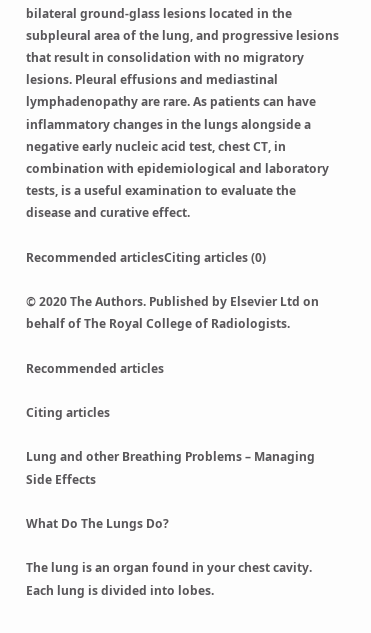bilateral ground-glass lesions located in the subpleural area of the lung, and progressive lesions that result in consolidation with no migratory lesions. Pleural effusions and mediastinal lymphadenopathy are rare. As patients can have inflammatory changes in the lungs alongside a negative early nucleic acid test, chest CT, in combination with epidemiological and laboratory tests, is a useful examination to evaluate the disease and curative effect.

Recommended articlesCiting articles (0)

© 2020 The Authors. Published by Elsevier Ltd on behalf of The Royal College of Radiologists.

Recommended articles

Citing articles

Lung and other Breathing Problems – Managing Side Effects

What Do The Lungs Do?

The lung is an organ found in your chest cavity. Each lung is divided into lobes.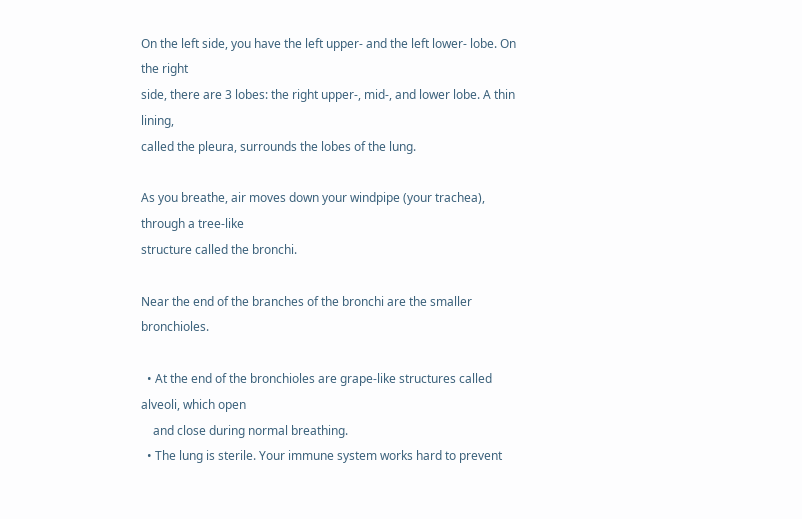On the left side, you have the left upper- and the left lower- lobe. On the right
side, there are 3 lobes: the right upper-, mid-, and lower lobe. A thin lining,
called the pleura, surrounds the lobes of the lung.

As you breathe, air moves down your windpipe (your trachea), through a tree-like
structure called the bronchi.

Near the end of the branches of the bronchi are the smaller bronchioles.

  • At the end of the bronchioles are grape-like structures called alveoli, which open
    and close during normal breathing.
  • The lung is sterile. Your immune system works hard to prevent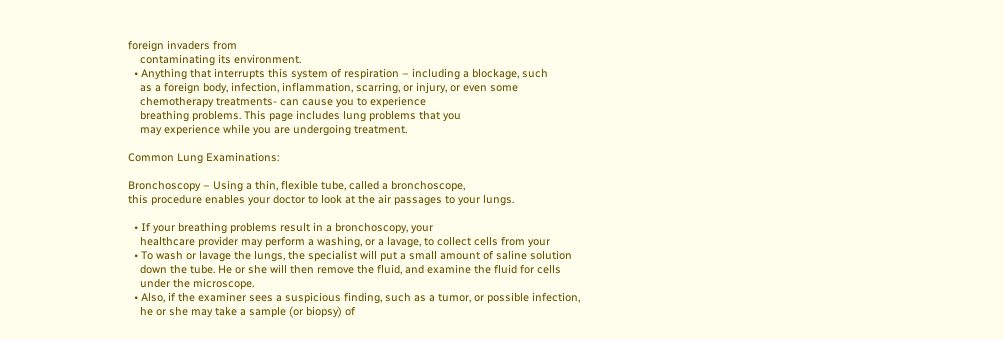foreign invaders from
    contaminating its environment.
  • Anything that interrupts this system of respiration – including a blockage, such
    as a foreign body, infection, inflammation, scarring, or injury, or even some
    chemotherapy treatments- can cause you to experience
    breathing problems. This page includes lung problems that you
    may experience while you are undergoing treatment.

Common Lung Examinations:

Bronchoscopy – Using a thin, flexible tube, called a bronchoscope,
this procedure enables your doctor to look at the air passages to your lungs.

  • If your breathing problems result in a bronchoscopy, your
    healthcare provider may perform a washing, or a lavage, to collect cells from your
  • To wash or lavage the lungs, the specialist will put a small amount of saline solution
    down the tube. He or she will then remove the fluid, and examine the fluid for cells
    under the microscope.
  • Also, if the examiner sees a suspicious finding, such as a tumor, or possible infection,
    he or she may take a sample (or biopsy) of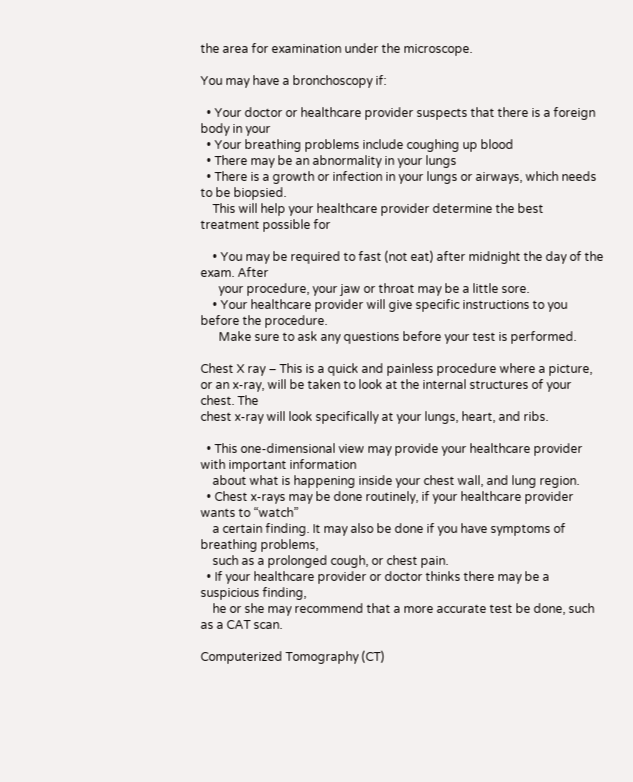the area for examination under the microscope.

You may have a bronchoscopy if:

  • Your doctor or healthcare provider suspects that there is a foreign body in your
  • Your breathing problems include coughing up blood
  • There may be an abnormality in your lungs
  • There is a growth or infection in your lungs or airways, which needs to be biopsied.
    This will help your healthcare provider determine the best treatment possible for

    • You may be required to fast (not eat) after midnight the day of the exam. After
      your procedure, your jaw or throat may be a little sore.
    • Your healthcare provider will give specific instructions to you before the procedure.
      Make sure to ask any questions before your test is performed.

Chest X ray – This is a quick and painless procedure where a picture,
or an x-ray, will be taken to look at the internal structures of your chest. The
chest x-ray will look specifically at your lungs, heart, and ribs.

  • This one-dimensional view may provide your healthcare provider with important information
    about what is happening inside your chest wall, and lung region.
  • Chest x-rays may be done routinely, if your healthcare provider wants to “watch”
    a certain finding. It may also be done if you have symptoms of breathing problems,
    such as a prolonged cough, or chest pain.
  • If your healthcare provider or doctor thinks there may be a suspicious finding,
    he or she may recommend that a more accurate test be done, such as a CAT scan.

Computerized Tomography (CT)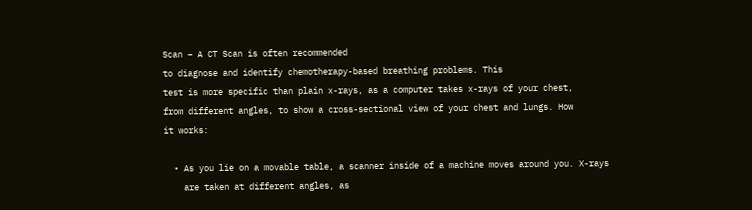Scan – A CT Scan is often recommended
to diagnose and identify chemotherapy-based breathing problems. This
test is more specific than plain x-rays, as a computer takes x-rays of your chest,
from different angles, to show a cross-sectional view of your chest and lungs. How
it works:

  • As you lie on a movable table, a scanner inside of a machine moves around you. X-rays
    are taken at different angles, as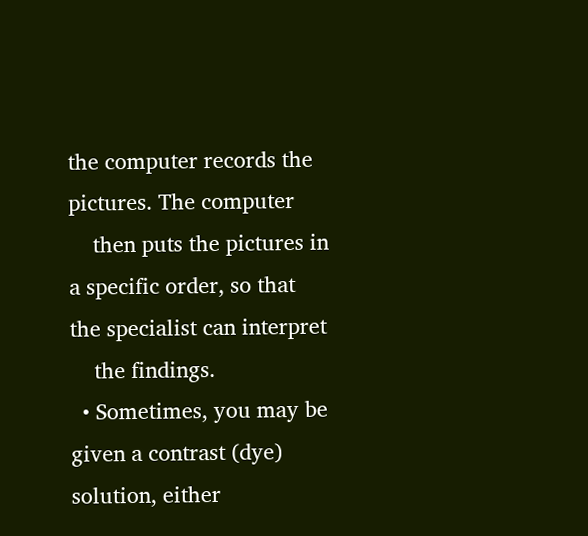the computer records the pictures. The computer
    then puts the pictures in a specific order, so that the specialist can interpret
    the findings.
  • Sometimes, you may be given a contrast (dye) solution, either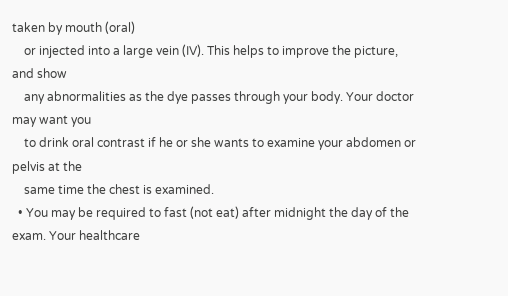taken by mouth (oral)
    or injected into a large vein (IV). This helps to improve the picture, and show
    any abnormalities as the dye passes through your body. Your doctor may want you
    to drink oral contrast if he or she wants to examine your abdomen or pelvis at the
    same time the chest is examined.
  • You may be required to fast (not eat) after midnight the day of the exam. Your healthcare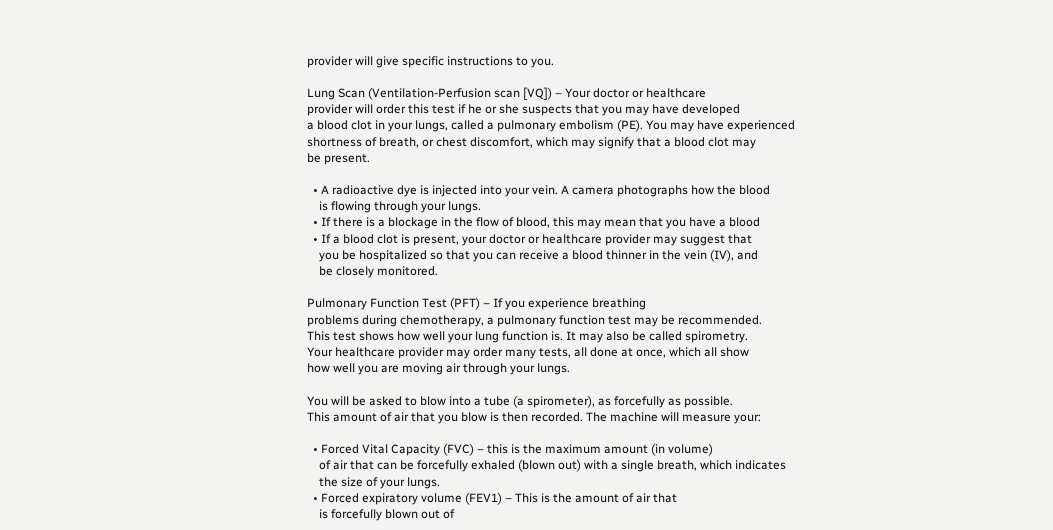provider will give specific instructions to you.

Lung Scan (Ventilation-Perfusion scan [VQ]) – Your doctor or healthcare
provider will order this test if he or she suspects that you may have developed
a blood clot in your lungs, called a pulmonary embolism (PE). You may have experienced
shortness of breath, or chest discomfort, which may signify that a blood clot may
be present.

  • A radioactive dye is injected into your vein. A camera photographs how the blood
    is flowing through your lungs.
  • If there is a blockage in the flow of blood, this may mean that you have a blood
  • If a blood clot is present, your doctor or healthcare provider may suggest that
    you be hospitalized so that you can receive a blood thinner in the vein (IV), and
    be closely monitored.

Pulmonary Function Test (PFT) – If you experience breathing
problems during chemotherapy, a pulmonary function test may be recommended.
This test shows how well your lung function is. It may also be called spirometry.
Your healthcare provider may order many tests, all done at once, which all show
how well you are moving air through your lungs.

You will be asked to blow into a tube (a spirometer), as forcefully as possible.
This amount of air that you blow is then recorded. The machine will measure your:

  • Forced Vital Capacity (FVC) – this is the maximum amount (in volume)
    of air that can be forcefully exhaled (blown out) with a single breath, which indicates
    the size of your lungs.
  • Forced expiratory volume (FEV1) – This is the amount of air that
    is forcefully blown out of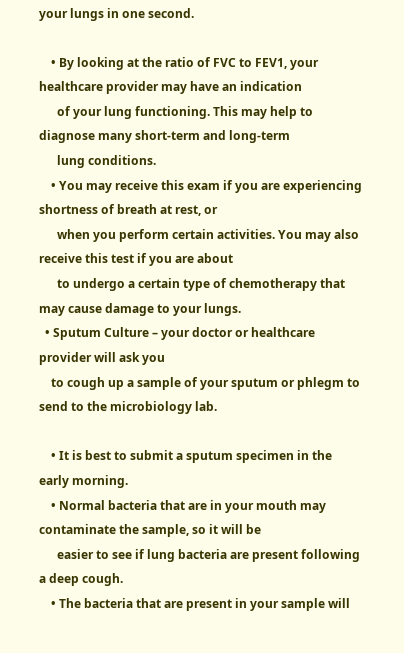your lungs in one second.

    • By looking at the ratio of FVC to FEV1, your healthcare provider may have an indication
      of your lung functioning. This may help to diagnose many short-term and long-term
      lung conditions.
    • You may receive this exam if you are experiencing shortness of breath at rest, or
      when you perform certain activities. You may also receive this test if you are about
      to undergo a certain type of chemotherapy that may cause damage to your lungs.
  • Sputum Culture – your doctor or healthcare provider will ask you
    to cough up a sample of your sputum or phlegm to send to the microbiology lab.

    • It is best to submit a sputum specimen in the early morning.
    • Normal bacteria that are in your mouth may contaminate the sample, so it will be
      easier to see if lung bacteria are present following a deep cough.
    • The bacteria that are present in your sample will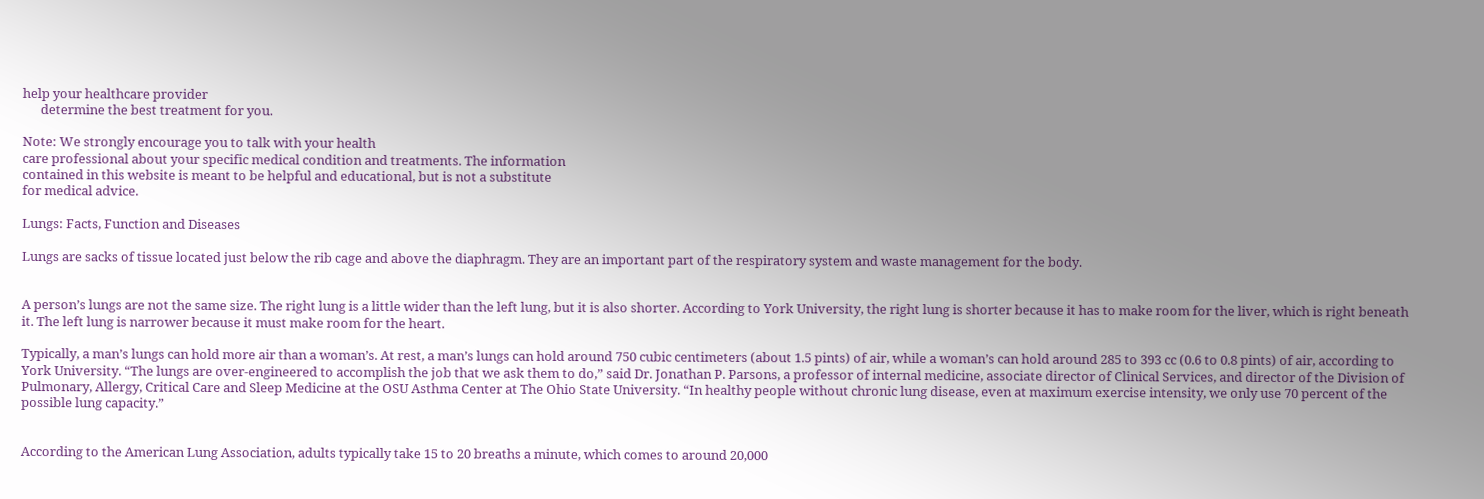help your healthcare provider
      determine the best treatment for you.

Note: We strongly encourage you to talk with your health
care professional about your specific medical condition and treatments. The information
contained in this website is meant to be helpful and educational, but is not a substitute
for medical advice.

Lungs: Facts, Function and Diseases

Lungs are sacks of tissue located just below the rib cage and above the diaphragm. They are an important part of the respiratory system and waste management for the body.


A person’s lungs are not the same size. The right lung is a little wider than the left lung, but it is also shorter. According to York University, the right lung is shorter because it has to make room for the liver, which is right beneath it. The left lung is narrower because it must make room for the heart.

Typically, a man’s lungs can hold more air than a woman’s. At rest, a man’s lungs can hold around 750 cubic centimeters (about 1.5 pints) of air, while a woman’s can hold around 285 to 393 cc (0.6 to 0.8 pints) of air, according to York University. “The lungs are over-engineered to accomplish the job that we ask them to do,” said Dr. Jonathan P. Parsons, a professor of internal medicine, associate director of Clinical Services, and director of the Division of Pulmonary, Allergy, Critical Care and Sleep Medicine at the OSU Asthma Center at The Ohio State University. “In healthy people without chronic lung disease, even at maximum exercise intensity, we only use 70 percent of the possible lung capacity.”


According to the American Lung Association, adults typically take 15 to 20 breaths a minute, which comes to around 20,000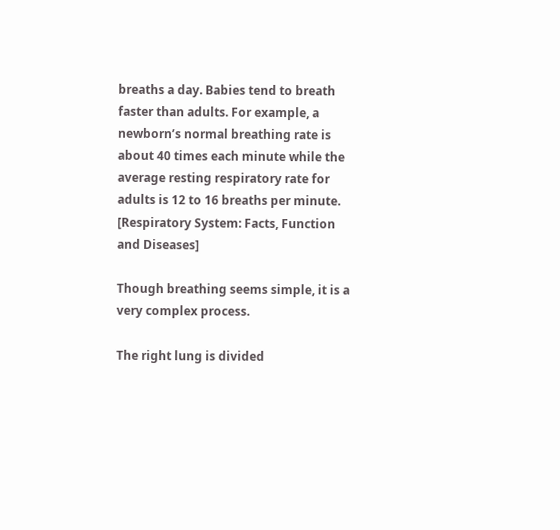breaths a day. Babies tend to breath faster than adults. For example, a newborn’s normal breathing rate is about 40 times each minute while the average resting respiratory rate for adults is 12 to 16 breaths per minute. [Respiratory System: Facts, Function and Diseases]

Though breathing seems simple, it is a very complex process.

The right lung is divided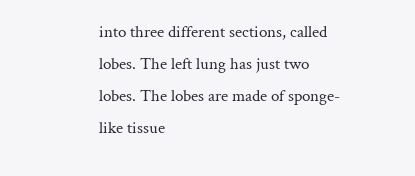into three different sections, called lobes. The left lung has just two lobes. The lobes are made of sponge-like tissue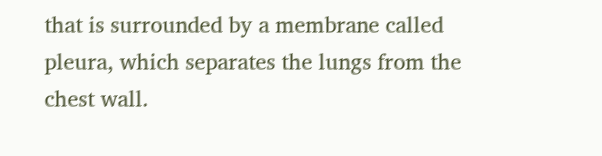that is surrounded by a membrane called pleura, which separates the lungs from the chest wall.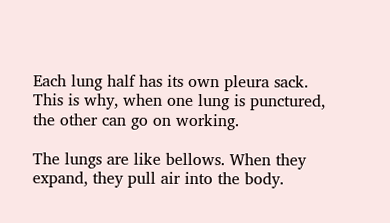Each lung half has its own pleura sack. This is why, when one lung is punctured, the other can go on working.

The lungs are like bellows. When they expand, they pull air into the body.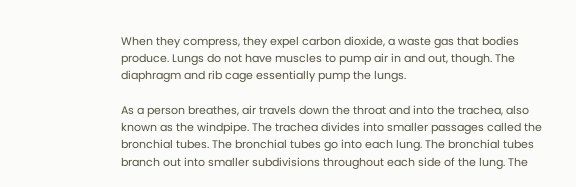When they compress, they expel carbon dioxide, a waste gas that bodies produce. Lungs do not have muscles to pump air in and out, though. The diaphragm and rib cage essentially pump the lungs.

As a person breathes, air travels down the throat and into the trachea, also known as the windpipe. The trachea divides into smaller passages called the bronchial tubes. The bronchial tubes go into each lung. The bronchial tubes branch out into smaller subdivisions throughout each side of the lung. The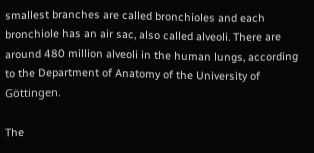smallest branches are called bronchioles and each bronchiole has an air sac, also called alveoli. There are around 480 million alveoli in the human lungs, according to the Department of Anatomy of the University of Göttingen.

The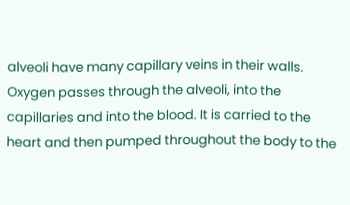alveoli have many capillary veins in their walls. Oxygen passes through the alveoli, into the capillaries and into the blood. It is carried to the heart and then pumped throughout the body to the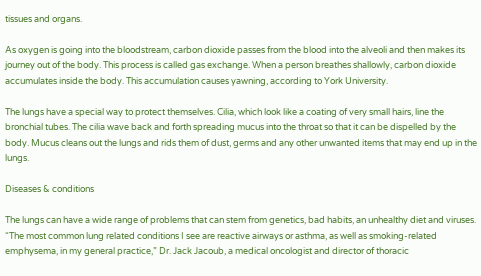tissues and organs.

As oxygen is going into the bloodstream, carbon dioxide passes from the blood into the alveoli and then makes its journey out of the body. This process is called gas exchange. When a person breathes shallowly, carbon dioxide accumulates inside the body. This accumulation causes yawning, according to York University.

The lungs have a special way to protect themselves. Cilia, which look like a coating of very small hairs, line the bronchial tubes. The cilia wave back and forth spreading mucus into the throat so that it can be dispelled by the body. Mucus cleans out the lungs and rids them of dust, germs and any other unwanted items that may end up in the lungs.

Diseases & conditions

The lungs can have a wide range of problems that can stem from genetics, bad habits, an unhealthy diet and viruses. “The most common lung related conditions I see are reactive airways or asthma, as well as smoking-related emphysema, in my general practice,” Dr. Jack Jacoub, a medical oncologist and director of thoracic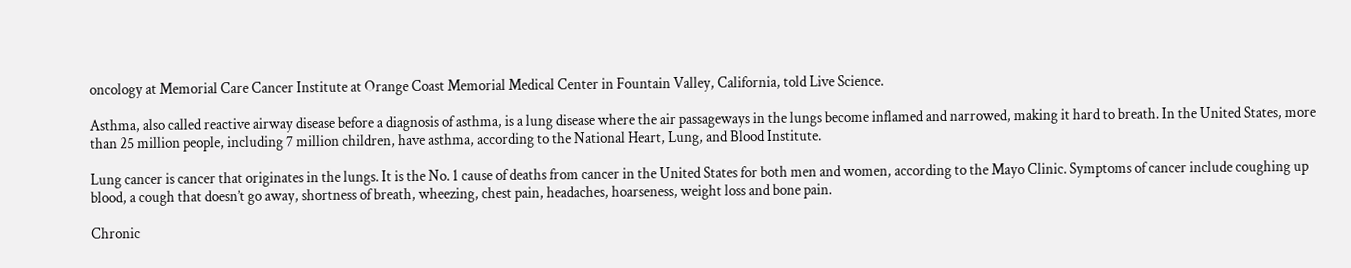oncology at Memorial Care Cancer Institute at Orange Coast Memorial Medical Center in Fountain Valley, California, told Live Science.

Asthma, also called reactive airway disease before a diagnosis of asthma, is a lung disease where the air passageways in the lungs become inflamed and narrowed, making it hard to breath. In the United States, more than 25 million people, including 7 million children, have asthma, according to the National Heart, Lung, and Blood Institute.

Lung cancer is cancer that originates in the lungs. It is the No. 1 cause of deaths from cancer in the United States for both men and women, according to the Mayo Clinic. Symptoms of cancer include coughing up blood, a cough that doesn’t go away, shortness of breath, wheezing, chest pain, headaches, hoarseness, weight loss and bone pain.

Chronic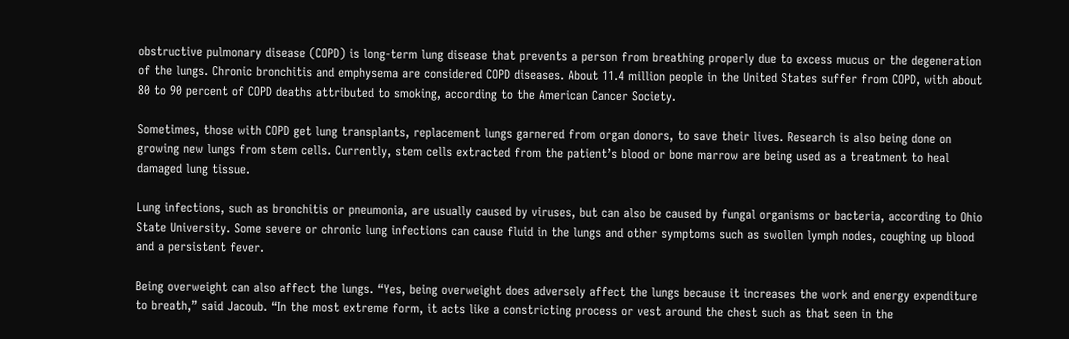obstructive pulmonary disease (COPD) is long-term lung disease that prevents a person from breathing properly due to excess mucus or the degeneration of the lungs. Chronic bronchitis and emphysema are considered COPD diseases. About 11.4 million people in the United States suffer from COPD, with about 80 to 90 percent of COPD deaths attributed to smoking, according to the American Cancer Society.

Sometimes, those with COPD get lung transplants, replacement lungs garnered from organ donors, to save their lives. Research is also being done on growing new lungs from stem cells. Currently, stem cells extracted from the patient’s blood or bone marrow are being used as a treatment to heal damaged lung tissue.

Lung infections, such as bronchitis or pneumonia, are usually caused by viruses, but can also be caused by fungal organisms or bacteria, according to Ohio State University. Some severe or chronic lung infections can cause fluid in the lungs and other symptoms such as swollen lymph nodes, coughing up blood and a persistent fever.

Being overweight can also affect the lungs. “Yes, being overweight does adversely affect the lungs because it increases the work and energy expenditure to breath,” said Jacoub. “In the most extreme form, it acts like a constricting process or vest around the chest such as that seen in the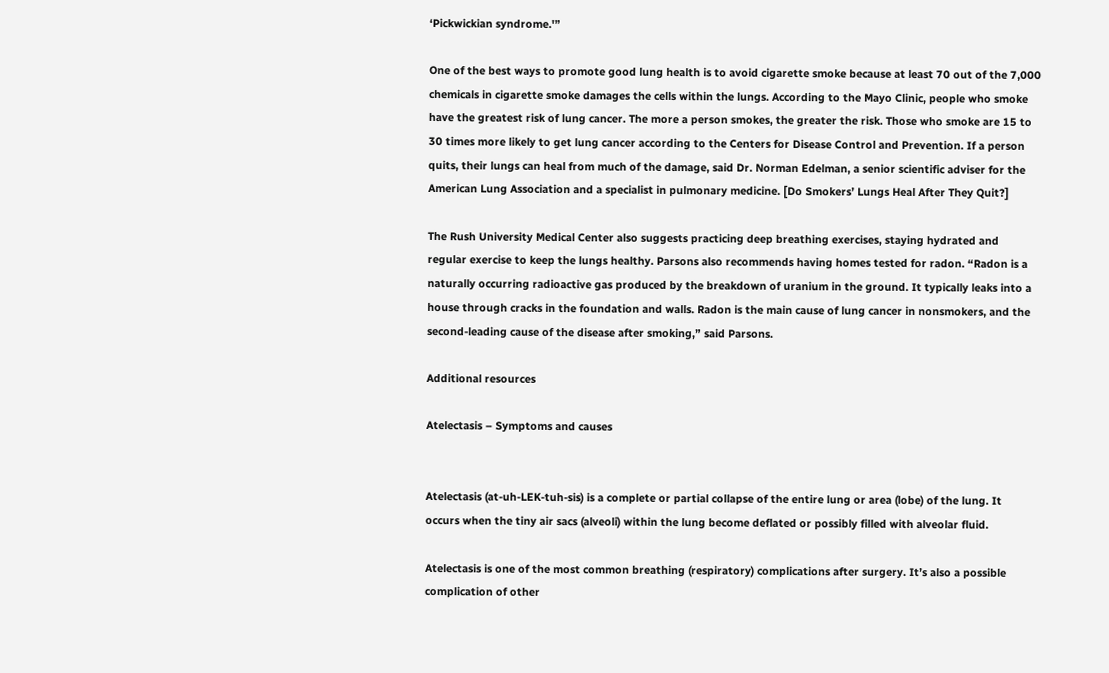‘Pickwickian syndrome.'”

One of the best ways to promote good lung health is to avoid cigarette smoke because at least 70 out of the 7,000 chemicals in cigarette smoke damages the cells within the lungs. According to the Mayo Clinic, people who smoke have the greatest risk of lung cancer. The more a person smokes, the greater the risk. Those who smoke are 15 to 30 times more likely to get lung cancer according to the Centers for Disease Control and Prevention. If a person quits, their lungs can heal from much of the damage, said Dr. Norman Edelman, a senior scientific adviser for the American Lung Association and a specialist in pulmonary medicine. [Do Smokers’ Lungs Heal After They Quit?]

The Rush University Medical Center also suggests practicing deep breathing exercises, staying hydrated and regular exercise to keep the lungs healthy. Parsons also recommends having homes tested for radon. “Radon is a naturally occurring radioactive gas produced by the breakdown of uranium in the ground. It typically leaks into a house through cracks in the foundation and walls. Radon is the main cause of lung cancer in nonsmokers, and the second-leading cause of the disease after smoking,” said Parsons.

Additional resources

Atelectasis – Symptoms and causes


Atelectasis (at-uh-LEK-tuh-sis) is a complete or partial collapse of the entire lung or area (lobe) of the lung. It occurs when the tiny air sacs (alveoli) within the lung become deflated or possibly filled with alveolar fluid.

Atelectasis is one of the most common breathing (respiratory) complications after surgery. It’s also a possible complication of other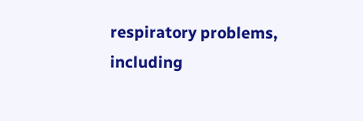respiratory problems, including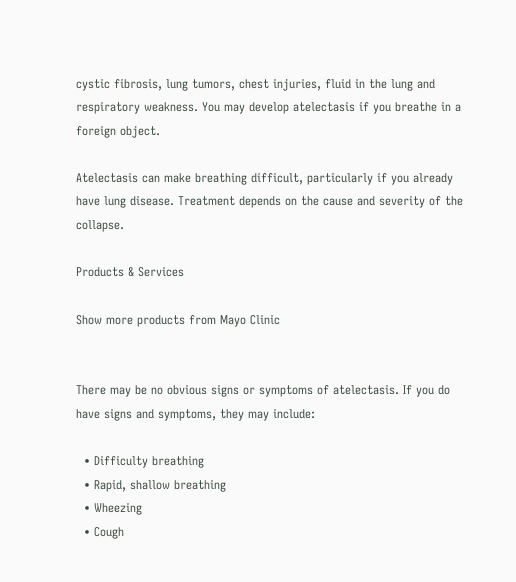cystic fibrosis, lung tumors, chest injuries, fluid in the lung and respiratory weakness. You may develop atelectasis if you breathe in a foreign object.

Atelectasis can make breathing difficult, particularly if you already have lung disease. Treatment depends on the cause and severity of the collapse.

Products & Services

Show more products from Mayo Clinic


There may be no obvious signs or symptoms of atelectasis. If you do have signs and symptoms, they may include:

  • Difficulty breathing
  • Rapid, shallow breathing
  • Wheezing
  • Cough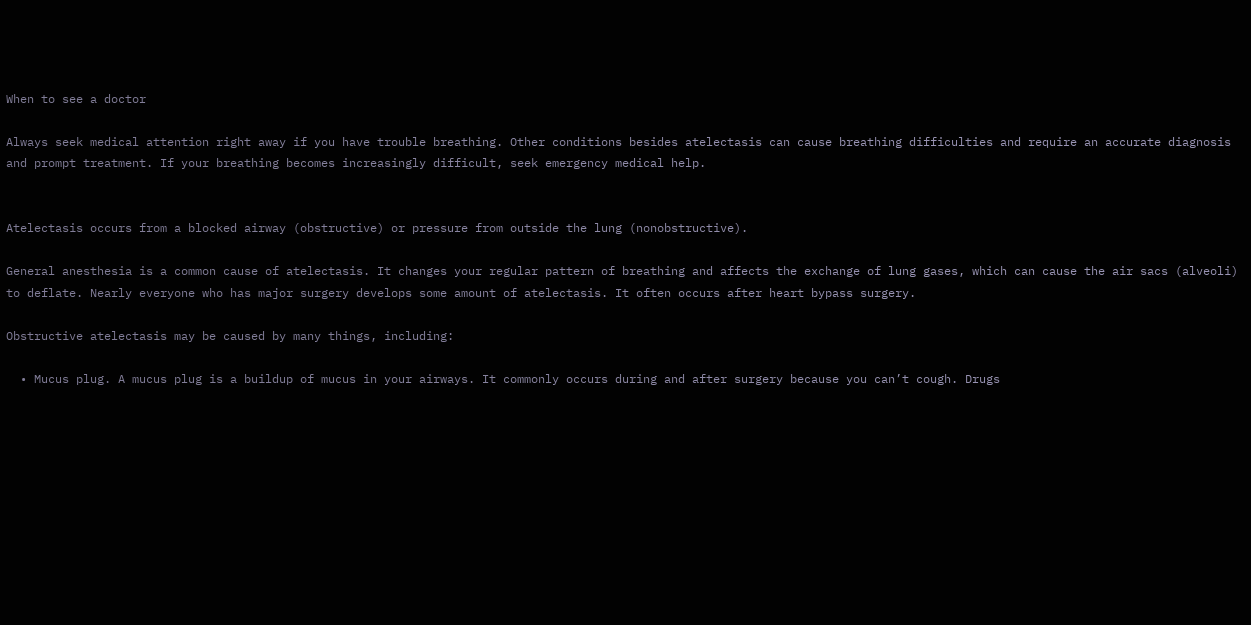When to see a doctor

Always seek medical attention right away if you have trouble breathing. Other conditions besides atelectasis can cause breathing difficulties and require an accurate diagnosis and prompt treatment. If your breathing becomes increasingly difficult, seek emergency medical help.


Atelectasis occurs from a blocked airway (obstructive) or pressure from outside the lung (nonobstructive).

General anesthesia is a common cause of atelectasis. It changes your regular pattern of breathing and affects the exchange of lung gases, which can cause the air sacs (alveoli) to deflate. Nearly everyone who has major surgery develops some amount of atelectasis. It often occurs after heart bypass surgery.

Obstructive atelectasis may be caused by many things, including:

  • Mucus plug. A mucus plug is a buildup of mucus in your airways. It commonly occurs during and after surgery because you can’t cough. Drugs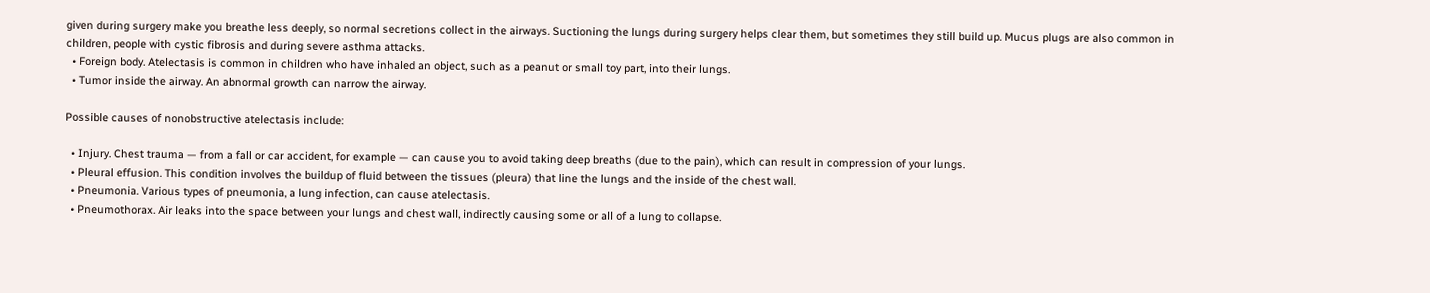given during surgery make you breathe less deeply, so normal secretions collect in the airways. Suctioning the lungs during surgery helps clear them, but sometimes they still build up. Mucus plugs are also common in children, people with cystic fibrosis and during severe asthma attacks.
  • Foreign body. Atelectasis is common in children who have inhaled an object, such as a peanut or small toy part, into their lungs.
  • Tumor inside the airway. An abnormal growth can narrow the airway.

Possible causes of nonobstructive atelectasis include:

  • Injury. Chest trauma — from a fall or car accident, for example — can cause you to avoid taking deep breaths (due to the pain), which can result in compression of your lungs.
  • Pleural effusion. This condition involves the buildup of fluid between the tissues (pleura) that line the lungs and the inside of the chest wall.
  • Pneumonia. Various types of pneumonia, a lung infection, can cause atelectasis.
  • Pneumothorax. Air leaks into the space between your lungs and chest wall, indirectly causing some or all of a lung to collapse.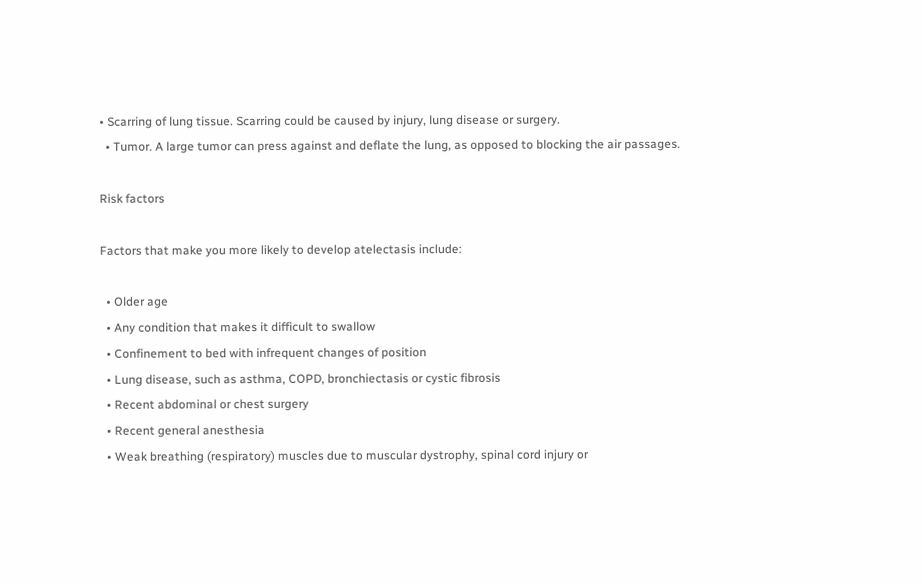• Scarring of lung tissue. Scarring could be caused by injury, lung disease or surgery.
  • Tumor. A large tumor can press against and deflate the lung, as opposed to blocking the air passages.

Risk factors

Factors that make you more likely to develop atelectasis include:

  • Older age
  • Any condition that makes it difficult to swallow
  • Confinement to bed with infrequent changes of position
  • Lung disease, such as asthma, COPD, bronchiectasis or cystic fibrosis
  • Recent abdominal or chest surgery
  • Recent general anesthesia
  • Weak breathing (respiratory) muscles due to muscular dystrophy, spinal cord injury or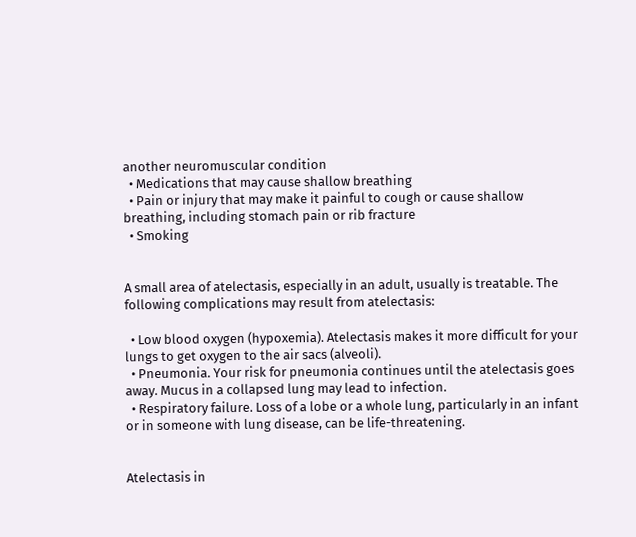another neuromuscular condition
  • Medications that may cause shallow breathing
  • Pain or injury that may make it painful to cough or cause shallow breathing, including stomach pain or rib fracture
  • Smoking


A small area of atelectasis, especially in an adult, usually is treatable. The following complications may result from atelectasis:

  • Low blood oxygen (hypoxemia). Atelectasis makes it more difficult for your lungs to get oxygen to the air sacs (alveoli).
  • Pneumonia. Your risk for pneumonia continues until the atelectasis goes away. Mucus in a collapsed lung may lead to infection.
  • Respiratory failure. Loss of a lobe or a whole lung, particularly in an infant or in someone with lung disease, can be life-threatening.


Atelectasis in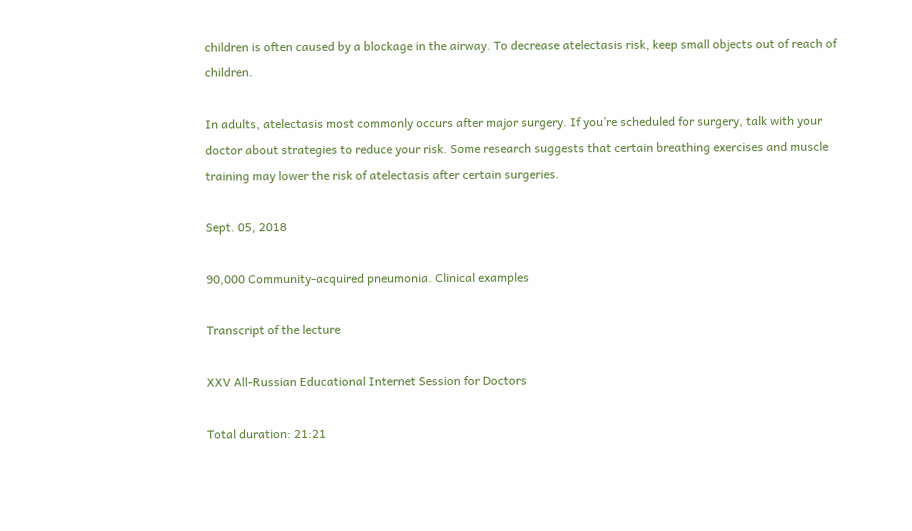children is often caused by a blockage in the airway. To decrease atelectasis risk, keep small objects out of reach of children.

In adults, atelectasis most commonly occurs after major surgery. If you’re scheduled for surgery, talk with your doctor about strategies to reduce your risk. Some research suggests that certain breathing exercises and muscle training may lower the risk of atelectasis after certain surgeries.

Sept. 05, 2018

90,000 Community-acquired pneumonia. Clinical examples

Transcript of the lecture

XXV All-Russian Educational Internet Session for Doctors

Total duration: 21:21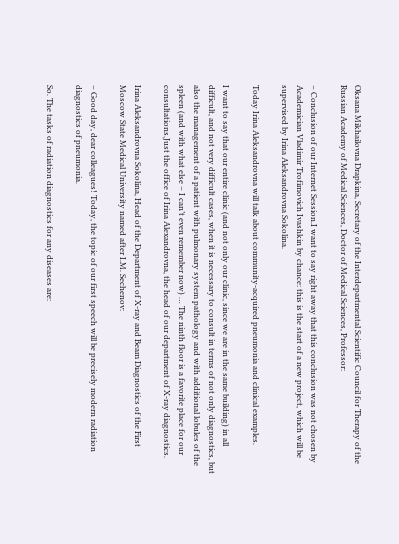Oksana Mikhailovna Drapkina, Secretary of the Interdepartmental Scientific Council for Therapy of the Russian Academy of Medical Sciences, Doctor of Medical Sciences, Professor:

– Conclusion of our Internet Session.I want to say right away that this conclusion was not chosen by Academician Vladimir Trofimovich Ivashkin by chance: this is the start of a new project, which will be supervised by Irina Aleksandrovna Sokolina.

Today Irina Aleksandrovna will talk about community-acquired pneumonia and clinical examples.

I want to say that our entire clinic (and not only our clinic, since we are in the same building) in all difficult, and not very difficult cases, when it is necessary to consult in terms of not only diagnostics, but also the management of a patient with pulmonary system pathology and with additional lobules of the spleen (and with what else – I can’t even remember now) … The ninth floor is a favorite place for our consultations.Just the office of Irina Alexandrovna, the head of our department of X-ray diagnostics.

Irina Aleksandrovna Sokolina, Head of the Department of X-ray and Beam Diagnostics of the First Moscow State Medical University named after I.M. Sechenov:

– Good day, dear colleagues! Today, the topic of our first speech will be precisely modern radiation diagnostics of pneumonia.

So. The tasks of radiation diagnostics for any diseases are: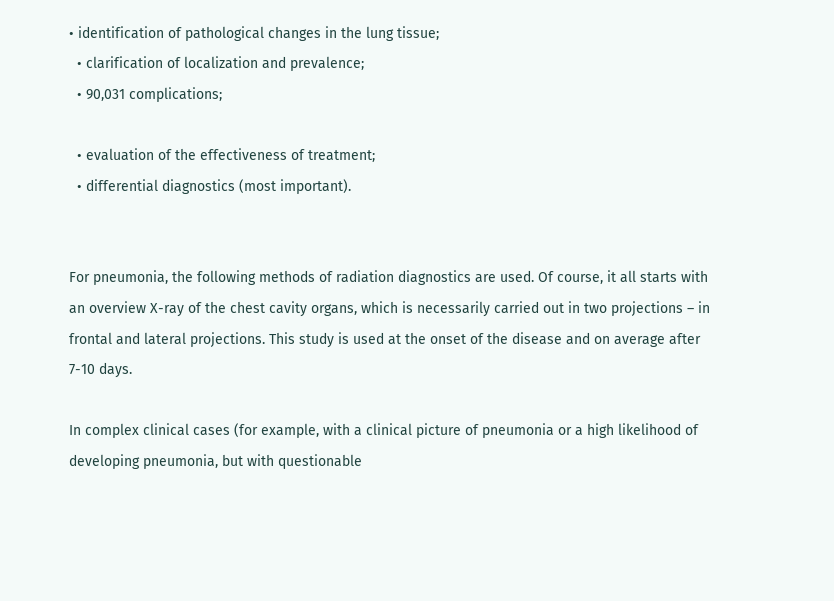• identification of pathological changes in the lung tissue;
  • clarification of localization and prevalence;
  • 90,031 complications;

  • evaluation of the effectiveness of treatment;
  • differential diagnostics (most important).


For pneumonia, the following methods of radiation diagnostics are used. Of course, it all starts with an overview X-ray of the chest cavity organs, which is necessarily carried out in two projections – in frontal and lateral projections. This study is used at the onset of the disease and on average after 7-10 days.

In complex clinical cases (for example, with a clinical picture of pneumonia or a high likelihood of developing pneumonia, but with questionable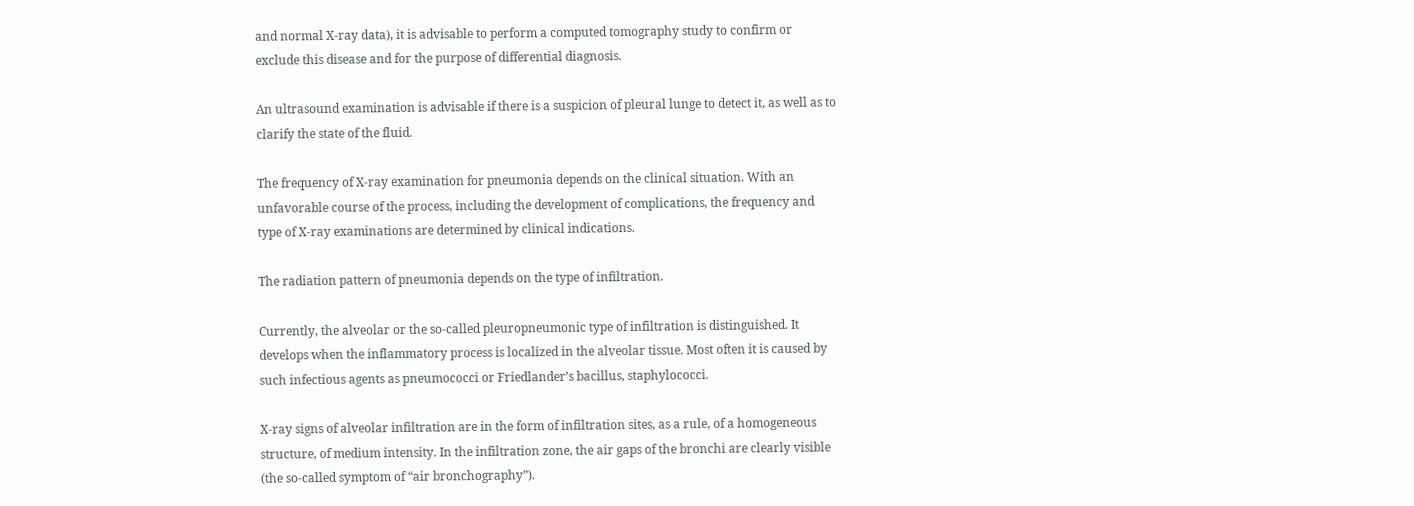and normal X-ray data), it is advisable to perform a computed tomography study to confirm or exclude this disease and for the purpose of differential diagnosis.

An ultrasound examination is advisable if there is a suspicion of pleural lunge to detect it, as well as to clarify the state of the fluid.

The frequency of X-ray examination for pneumonia depends on the clinical situation. With an unfavorable course of the process, including the development of complications, the frequency and type of X-ray examinations are determined by clinical indications.

The radiation pattern of pneumonia depends on the type of infiltration.

Currently, the alveolar or the so-called pleuropneumonic type of infiltration is distinguished. It develops when the inflammatory process is localized in the alveolar tissue. Most often it is caused by such infectious agents as pneumococci or Friedlander’s bacillus, staphylococci.

X-ray signs of alveolar infiltration are in the form of infiltration sites, as a rule, of a homogeneous structure, of medium intensity. In the infiltration zone, the air gaps of the bronchi are clearly visible (the so-called symptom of “air bronchography”).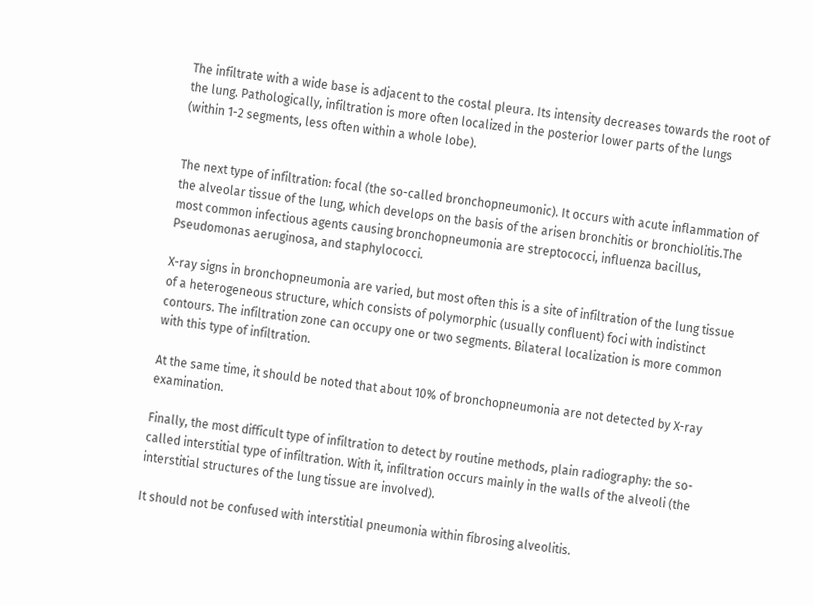The infiltrate with a wide base is adjacent to the costal pleura. Its intensity decreases towards the root of the lung. Pathologically, infiltration is more often localized in the posterior lower parts of the lungs (within 1-2 segments, less often within a whole lobe).


The next type of infiltration: focal (the so-called bronchopneumonic). It occurs with acute inflammation of the alveolar tissue of the lung, which develops on the basis of the arisen bronchitis or bronchiolitis.The most common infectious agents causing bronchopneumonia are streptococci, influenza bacillus, Pseudomonas aeruginosa, and staphylococci.

X-ray signs in bronchopneumonia are varied, but most often this is a site of infiltration of the lung tissue of a heterogeneous structure, which consists of polymorphic (usually confluent) foci with indistinct contours. The infiltration zone can occupy one or two segments. Bilateral localization is more common with this type of infiltration.

At the same time, it should be noted that about 10% of bronchopneumonia are not detected by X-ray examination.

Finally, the most difficult type of infiltration to detect by routine methods, plain radiography: the so-called interstitial type of infiltration. With it, infiltration occurs mainly in the walls of the alveoli (the interstitial structures of the lung tissue are involved).

It should not be confused with interstitial pneumonia within fibrosing alveolitis.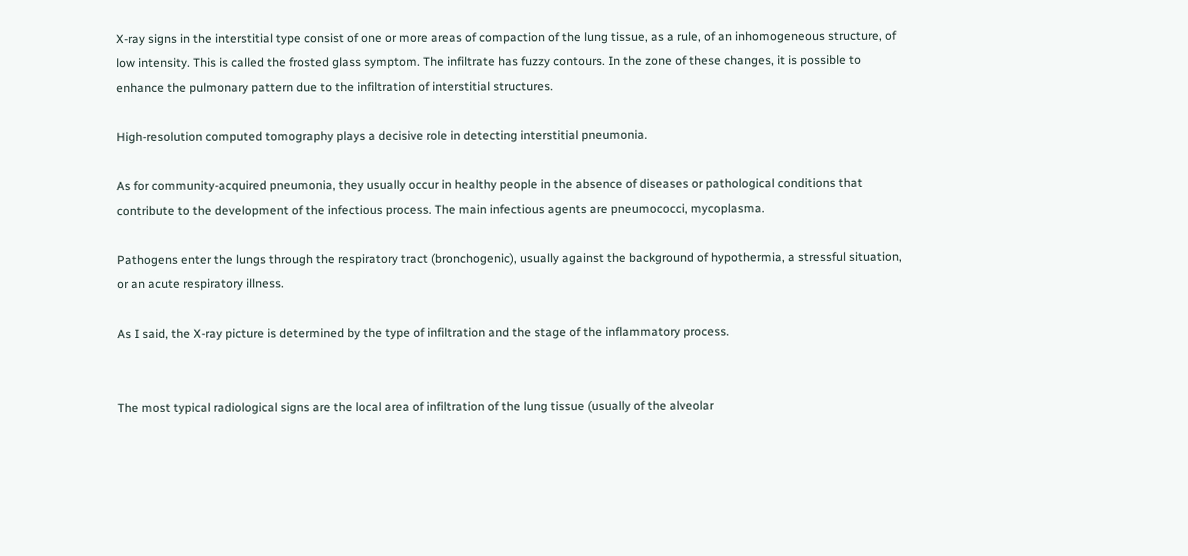X-ray signs in the interstitial type consist of one or more areas of compaction of the lung tissue, as a rule, of an inhomogeneous structure, of low intensity. This is called the frosted glass symptom. The infiltrate has fuzzy contours. In the zone of these changes, it is possible to enhance the pulmonary pattern due to the infiltration of interstitial structures.

High-resolution computed tomography plays a decisive role in detecting interstitial pneumonia.

As for community-acquired pneumonia, they usually occur in healthy people in the absence of diseases or pathological conditions that contribute to the development of the infectious process. The main infectious agents are pneumococci, mycoplasma.

Pathogens enter the lungs through the respiratory tract (bronchogenic), usually against the background of hypothermia, a stressful situation, or an acute respiratory illness.

As I said, the X-ray picture is determined by the type of infiltration and the stage of the inflammatory process.


The most typical radiological signs are the local area of infiltration of the lung tissue (usually of the alveolar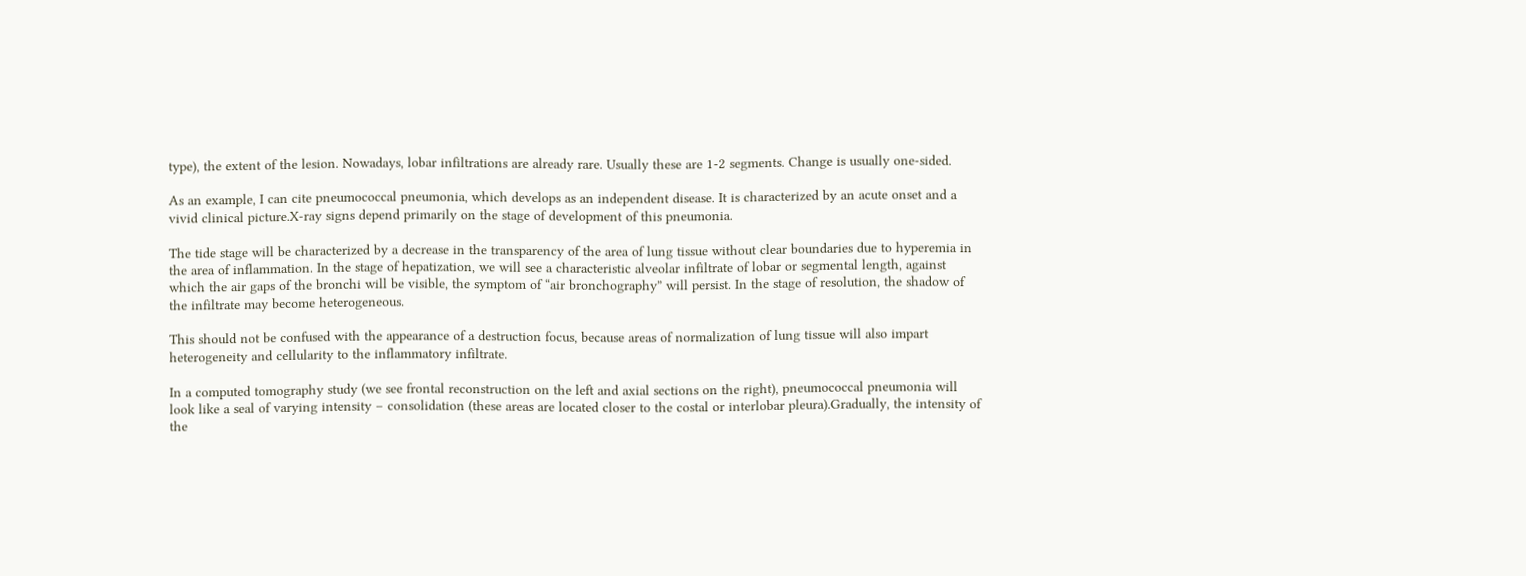type), the extent of the lesion. Nowadays, lobar infiltrations are already rare. Usually these are 1-2 segments. Change is usually one-sided.

As an example, I can cite pneumococcal pneumonia, which develops as an independent disease. It is characterized by an acute onset and a vivid clinical picture.X-ray signs depend primarily on the stage of development of this pneumonia.

The tide stage will be characterized by a decrease in the transparency of the area of lung tissue without clear boundaries due to hyperemia in the area of inflammation. In the stage of hepatization, we will see a characteristic alveolar infiltrate of lobar or segmental length, against which the air gaps of the bronchi will be visible, the symptom of “air bronchography” will persist. In the stage of resolution, the shadow of the infiltrate may become heterogeneous.

This should not be confused with the appearance of a destruction focus, because areas of normalization of lung tissue will also impart heterogeneity and cellularity to the inflammatory infiltrate.

In a computed tomography study (we see frontal reconstruction on the left and axial sections on the right), pneumococcal pneumonia will look like a seal of varying intensity – consolidation (these areas are located closer to the costal or interlobar pleura).Gradually, the intensity of the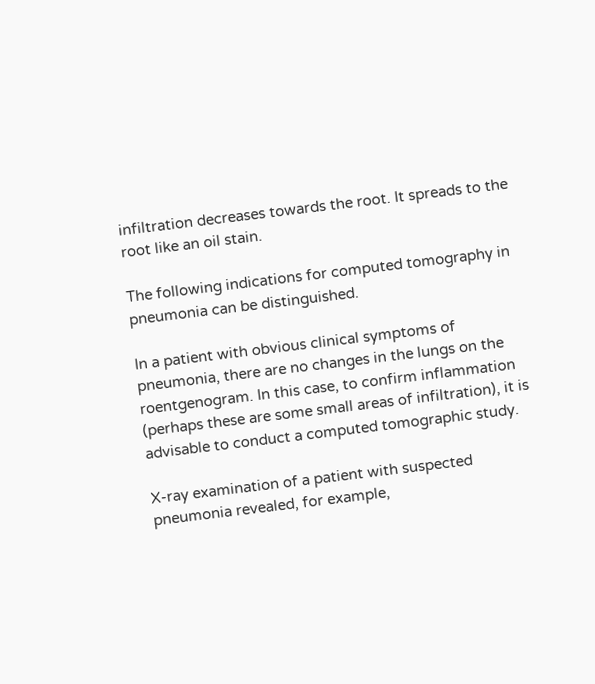infiltration decreases towards the root. It spreads to the root like an oil stain.

The following indications for computed tomography in pneumonia can be distinguished.

In a patient with obvious clinical symptoms of pneumonia, there are no changes in the lungs on the roentgenogram. In this case, to confirm inflammation (perhaps these are some small areas of infiltration), it is advisable to conduct a computed tomographic study.

X-ray examination of a patient with suspected pneumonia revealed, for example,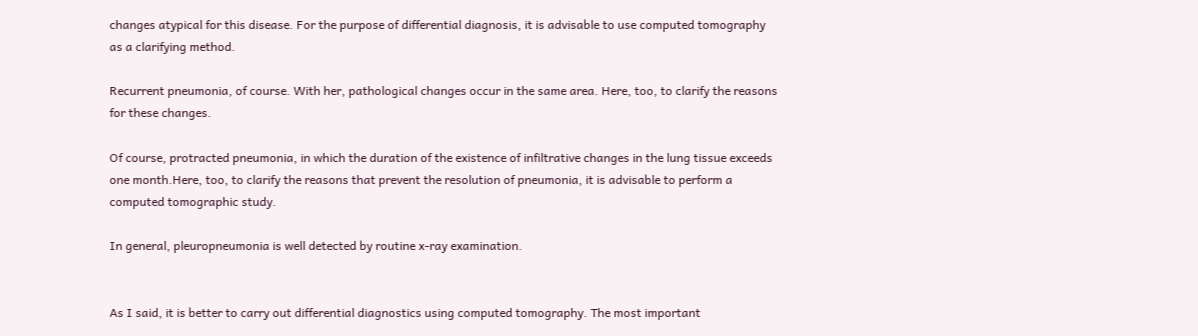changes atypical for this disease. For the purpose of differential diagnosis, it is advisable to use computed tomography as a clarifying method.

Recurrent pneumonia, of course. With her, pathological changes occur in the same area. Here, too, to clarify the reasons for these changes.

Of course, protracted pneumonia, in which the duration of the existence of infiltrative changes in the lung tissue exceeds one month.Here, too, to clarify the reasons that prevent the resolution of pneumonia, it is advisable to perform a computed tomographic study.

In general, pleuropneumonia is well detected by routine x-ray examination.


As I said, it is better to carry out differential diagnostics using computed tomography. The most important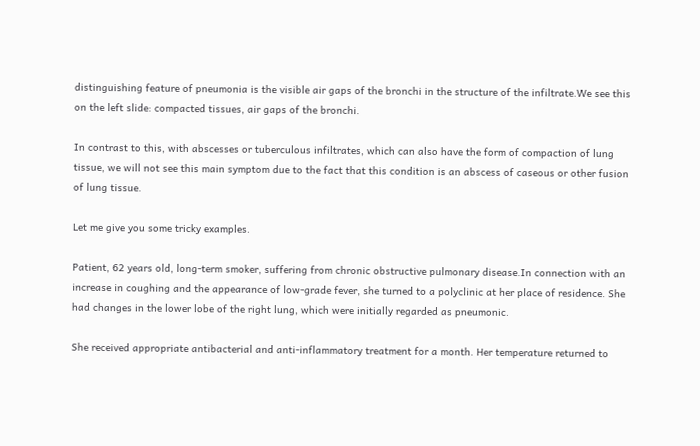distinguishing feature of pneumonia is the visible air gaps of the bronchi in the structure of the infiltrate.We see this on the left slide: compacted tissues, air gaps of the bronchi.

In contrast to this, with abscesses or tuberculous infiltrates, which can also have the form of compaction of lung tissue, we will not see this main symptom due to the fact that this condition is an abscess of caseous or other fusion of lung tissue.

Let me give you some tricky examples.

Patient, 62 years old, long-term smoker, suffering from chronic obstructive pulmonary disease.In connection with an increase in coughing and the appearance of low-grade fever, she turned to a polyclinic at her place of residence. She had changes in the lower lobe of the right lung, which were initially regarded as pneumonic.

She received appropriate antibacterial and anti-inflammatory treatment for a month. Her temperature returned to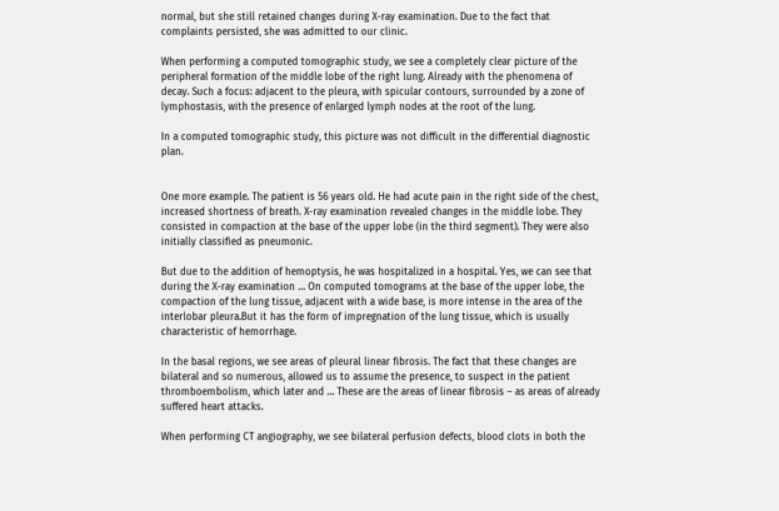normal, but she still retained changes during X-ray examination. Due to the fact that complaints persisted, she was admitted to our clinic.

When performing a computed tomographic study, we see a completely clear picture of the peripheral formation of the middle lobe of the right lung. Already with the phenomena of decay. Such a focus: adjacent to the pleura, with spicular contours, surrounded by a zone of lymphostasis, with the presence of enlarged lymph nodes at the root of the lung.

In a computed tomographic study, this picture was not difficult in the differential diagnostic plan.


One more example. The patient is 56 years old. He had acute pain in the right side of the chest, increased shortness of breath. X-ray examination revealed changes in the middle lobe. They consisted in compaction at the base of the upper lobe (in the third segment). They were also initially classified as pneumonic.

But due to the addition of hemoptysis, he was hospitalized in a hospital. Yes, we can see that during the X-ray examination … On computed tomograms at the base of the upper lobe, the compaction of the lung tissue, adjacent with a wide base, is more intense in the area of the interlobar pleura.But it has the form of impregnation of the lung tissue, which is usually characteristic of hemorrhage.

In the basal regions, we see areas of pleural linear fibrosis. The fact that these changes are bilateral and so numerous, allowed us to assume the presence, to suspect in the patient thromboembolism, which later and … These are the areas of linear fibrosis – as areas of already suffered heart attacks.

When performing CT angiography, we see bilateral perfusion defects, blood clots in both the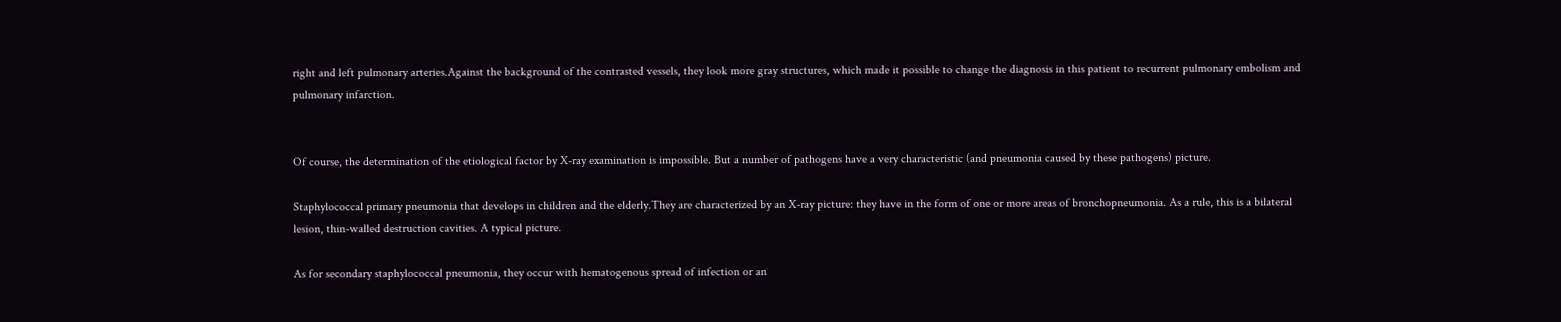right and left pulmonary arteries.Against the background of the contrasted vessels, they look more gray structures, which made it possible to change the diagnosis in this patient to recurrent pulmonary embolism and pulmonary infarction.


Of course, the determination of the etiological factor by X-ray examination is impossible. But a number of pathogens have a very characteristic (and pneumonia caused by these pathogens) picture.

Staphylococcal primary pneumonia that develops in children and the elderly.They are characterized by an X-ray picture: they have in the form of one or more areas of bronchopneumonia. As a rule, this is a bilateral lesion, thin-walled destruction cavities. A typical picture.

As for secondary staphylococcal pneumonia, they occur with hematogenous spread of infection or an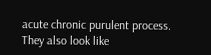acute chronic purulent process. They also look like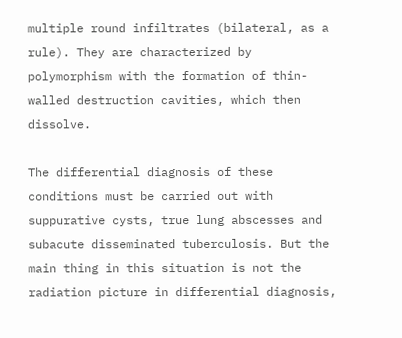multiple round infiltrates (bilateral, as a rule). They are characterized by polymorphism with the formation of thin-walled destruction cavities, which then dissolve.

The differential diagnosis of these conditions must be carried out with suppurative cysts, true lung abscesses and subacute disseminated tuberculosis. But the main thing in this situation is not the radiation picture in differential diagnosis,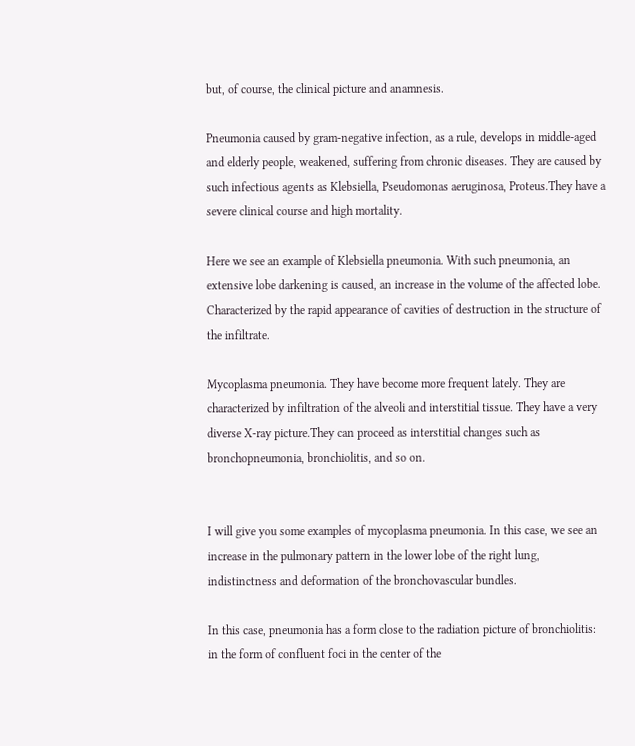but, of course, the clinical picture and anamnesis.

Pneumonia caused by gram-negative infection, as a rule, develops in middle-aged and elderly people, weakened, suffering from chronic diseases. They are caused by such infectious agents as Klebsiella, Pseudomonas aeruginosa, Proteus.They have a severe clinical course and high mortality.

Here we see an example of Klebsiella pneumonia. With such pneumonia, an extensive lobe darkening is caused, an increase in the volume of the affected lobe. Characterized by the rapid appearance of cavities of destruction in the structure of the infiltrate.

Mycoplasma pneumonia. They have become more frequent lately. They are characterized by infiltration of the alveoli and interstitial tissue. They have a very diverse X-ray picture.They can proceed as interstitial changes such as bronchopneumonia, bronchiolitis, and so on.


I will give you some examples of mycoplasma pneumonia. In this case, we see an increase in the pulmonary pattern in the lower lobe of the right lung, indistinctness and deformation of the bronchovascular bundles.

In this case, pneumonia has a form close to the radiation picture of bronchiolitis: in the form of confluent foci in the center of the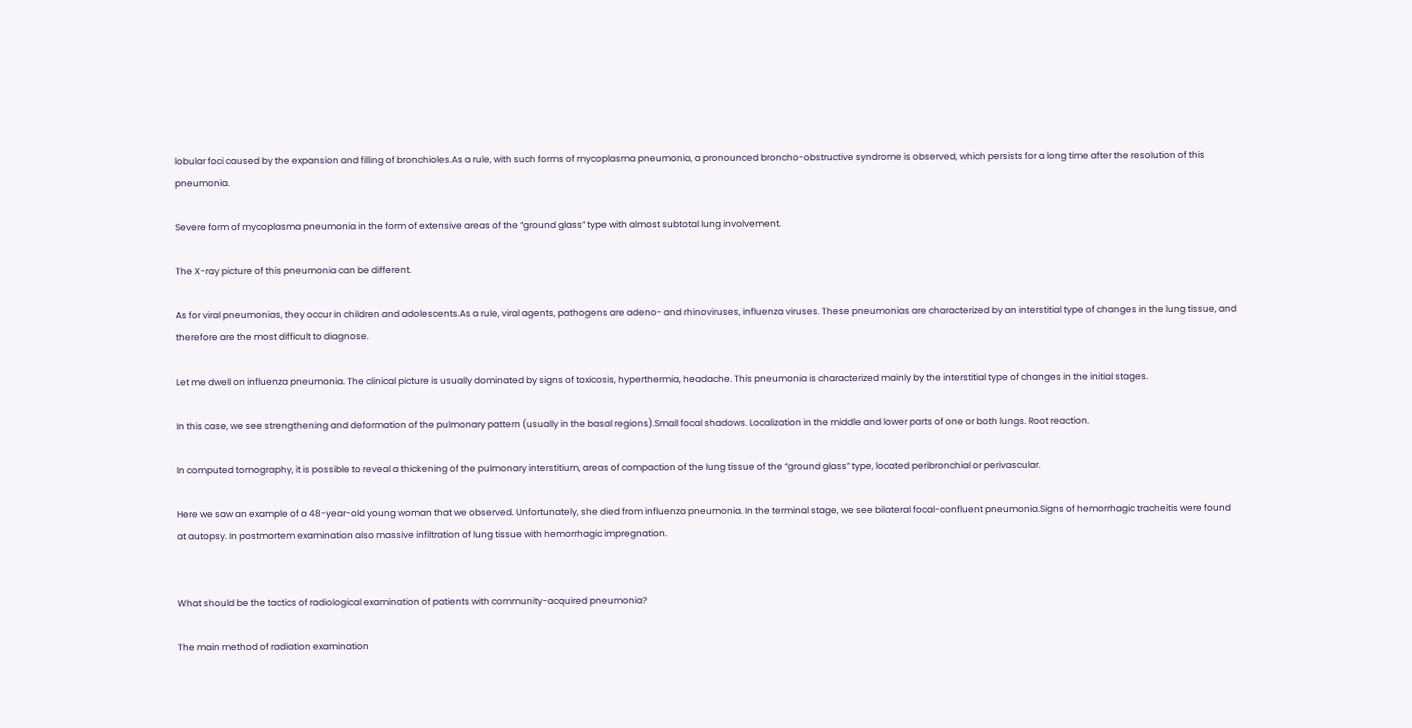lobular foci caused by the expansion and filling of bronchioles.As a rule, with such forms of mycoplasma pneumonia, a pronounced broncho-obstructive syndrome is observed, which persists for a long time after the resolution of this pneumonia.

Severe form of mycoplasma pneumonia in the form of extensive areas of the “ground glass” type with almost subtotal lung involvement.

The X-ray picture of this pneumonia can be different.

As for viral pneumonias, they occur in children and adolescents.As a rule, viral agents, pathogens are adeno- and rhinoviruses, influenza viruses. These pneumonias are characterized by an interstitial type of changes in the lung tissue, and therefore are the most difficult to diagnose.

Let me dwell on influenza pneumonia. The clinical picture is usually dominated by signs of toxicosis, hyperthermia, headache. This pneumonia is characterized mainly by the interstitial type of changes in the initial stages.

In this case, we see strengthening and deformation of the pulmonary pattern (usually in the basal regions).Small focal shadows. Localization in the middle and lower parts of one or both lungs. Root reaction.

In computed tomography, it is possible to reveal a thickening of the pulmonary interstitium, areas of compaction of the lung tissue of the “ground glass” type, located peribronchial or perivascular.

Here we saw an example of a 48-year-old young woman that we observed. Unfortunately, she died from influenza pneumonia. In the terminal stage, we see bilateral focal-confluent pneumonia.Signs of hemorrhagic tracheitis were found at autopsy. In postmortem examination also massive infiltration of lung tissue with hemorrhagic impregnation.


What should be the tactics of radiological examination of patients with community-acquired pneumonia?

The main method of radiation examination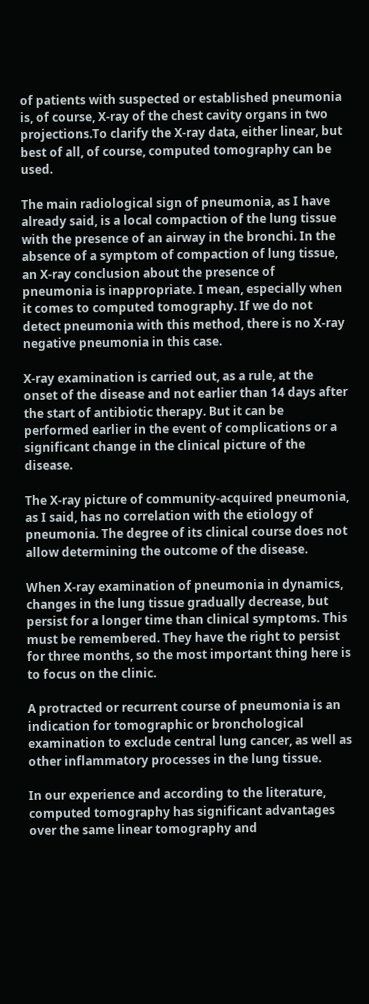of patients with suspected or established pneumonia is, of course, X-ray of the chest cavity organs in two projections.To clarify the X-ray data, either linear, but best of all, of course, computed tomography can be used.

The main radiological sign of pneumonia, as I have already said, is a local compaction of the lung tissue with the presence of an airway in the bronchi. In the absence of a symptom of compaction of lung tissue, an X-ray conclusion about the presence of pneumonia is inappropriate. I mean, especially when it comes to computed tomography. If we do not detect pneumonia with this method, there is no X-ray negative pneumonia in this case.

X-ray examination is carried out, as a rule, at the onset of the disease and not earlier than 14 days after the start of antibiotic therapy. But it can be performed earlier in the event of complications or a significant change in the clinical picture of the disease.

The X-ray picture of community-acquired pneumonia, as I said, has no correlation with the etiology of pneumonia. The degree of its clinical course does not allow determining the outcome of the disease.

When X-ray examination of pneumonia in dynamics, changes in the lung tissue gradually decrease, but persist for a longer time than clinical symptoms. This must be remembered. They have the right to persist for three months, so the most important thing here is to focus on the clinic.

A protracted or recurrent course of pneumonia is an indication for tomographic or bronchological examination to exclude central lung cancer, as well as other inflammatory processes in the lung tissue.

In our experience and according to the literature, computed tomography has significant advantages over the same linear tomography and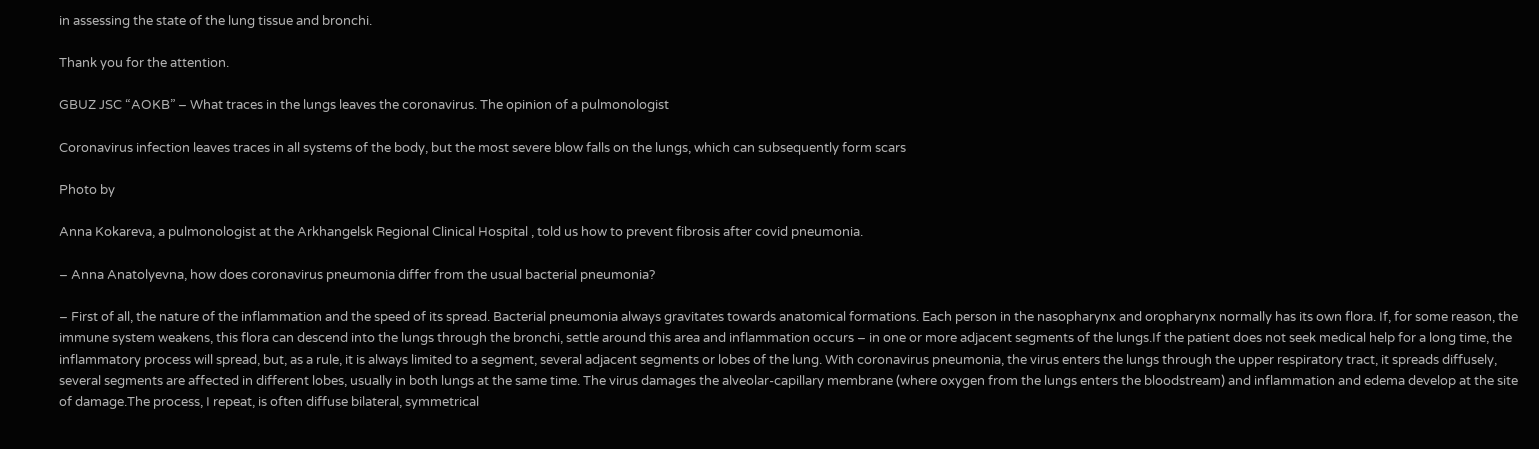in assessing the state of the lung tissue and bronchi.

Thank you for the attention.

GBUZ JSC “AOKB” – What traces in the lungs leaves the coronavirus. The opinion of a pulmonologist

Coronavirus infection leaves traces in all systems of the body, but the most severe blow falls on the lungs, which can subsequently form scars

Photo by

Anna Kokareva, a pulmonologist at the Arkhangelsk Regional Clinical Hospital , told us how to prevent fibrosis after covid pneumonia.

– Anna Anatolyevna, how does coronavirus pneumonia differ from the usual bacterial pneumonia?

– First of all, the nature of the inflammation and the speed of its spread. Bacterial pneumonia always gravitates towards anatomical formations. Each person in the nasopharynx and oropharynx normally has its own flora. If, for some reason, the immune system weakens, this flora can descend into the lungs through the bronchi, settle around this area and inflammation occurs – in one or more adjacent segments of the lungs.If the patient does not seek medical help for a long time, the inflammatory process will spread, but, as a rule, it is always limited to a segment, several adjacent segments or lobes of the lung. With coronavirus pneumonia, the virus enters the lungs through the upper respiratory tract, it spreads diffusely, several segments are affected in different lobes, usually in both lungs at the same time. The virus damages the alveolar-capillary membrane (where oxygen from the lungs enters the bloodstream) and inflammation and edema develop at the site of damage.The process, I repeat, is often diffuse bilateral, symmetrical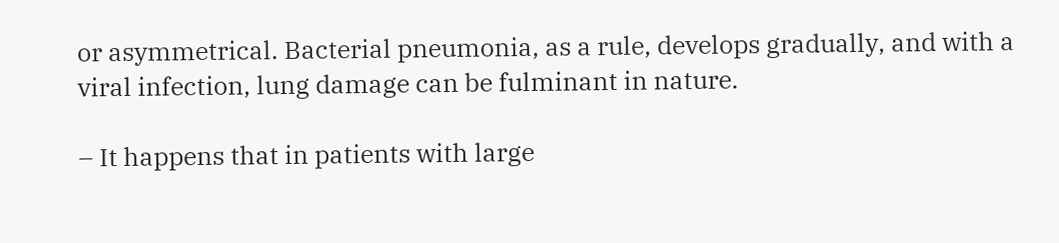or asymmetrical. Bacterial pneumonia, as a rule, develops gradually, and with a viral infection, lung damage can be fulminant in nature.

– It happens that in patients with large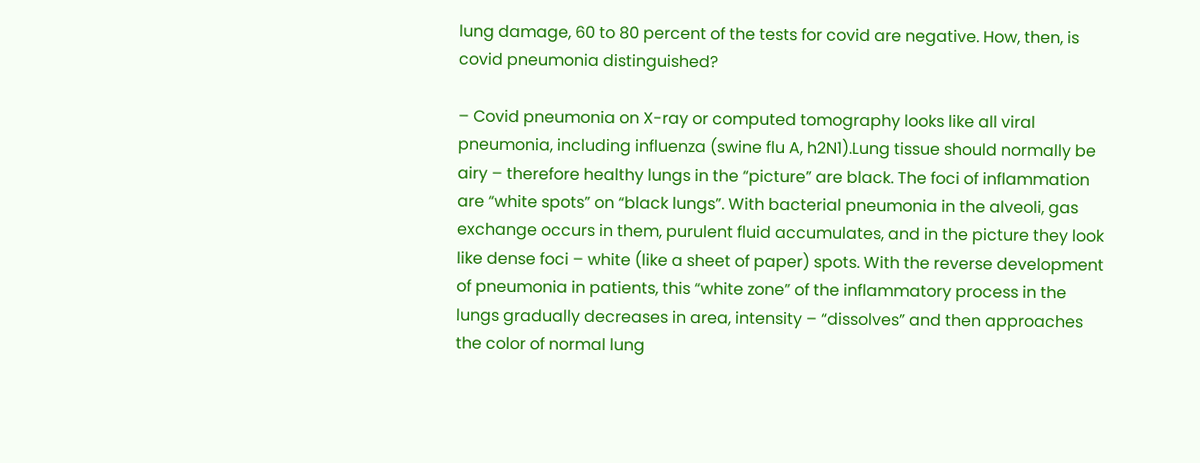lung damage, 60 to 80 percent of the tests for covid are negative. How, then, is covid pneumonia distinguished?

– Covid pneumonia on X-ray or computed tomography looks like all viral pneumonia, including influenza (swine flu A, h2N1).Lung tissue should normally be airy – therefore healthy lungs in the “picture” are black. The foci of inflammation are “white spots” on “black lungs”. With bacterial pneumonia in the alveoli, gas exchange occurs in them, purulent fluid accumulates, and in the picture they look like dense foci – white (like a sheet of paper) spots. With the reverse development of pneumonia in patients, this “white zone” of the inflammatory process in the lungs gradually decreases in area, intensity – “dissolves” and then approaches the color of normal lung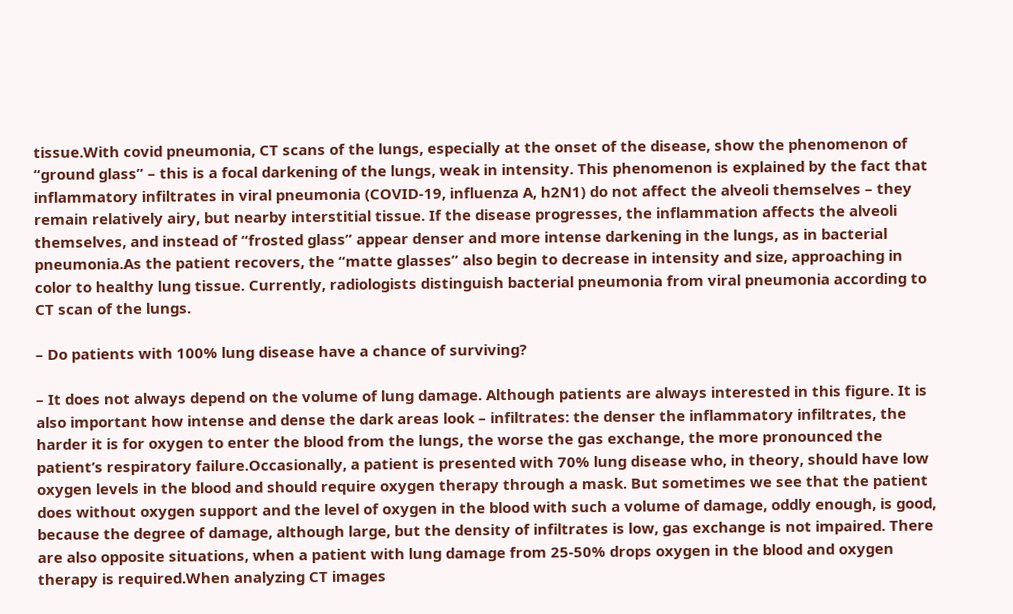tissue.With covid pneumonia, CT scans of the lungs, especially at the onset of the disease, show the phenomenon of “ground glass” – this is a focal darkening of the lungs, weak in intensity. This phenomenon is explained by the fact that inflammatory infiltrates in viral pneumonia (COVID-19, influenza A, h2N1) do not affect the alveoli themselves – they remain relatively airy, but nearby interstitial tissue. If the disease progresses, the inflammation affects the alveoli themselves, and instead of “frosted glass” appear denser and more intense darkening in the lungs, as in bacterial pneumonia.As the patient recovers, the “matte glasses” also begin to decrease in intensity and size, approaching in color to healthy lung tissue. Currently, radiologists distinguish bacterial pneumonia from viral pneumonia according to CT scan of the lungs.

– Do patients with 100% lung disease have a chance of surviving?

– It does not always depend on the volume of lung damage. Although patients are always interested in this figure. It is also important how intense and dense the dark areas look – infiltrates: the denser the inflammatory infiltrates, the harder it is for oxygen to enter the blood from the lungs, the worse the gas exchange, the more pronounced the patient’s respiratory failure.Occasionally, a patient is presented with 70% lung disease who, in theory, should have low oxygen levels in the blood and should require oxygen therapy through a mask. But sometimes we see that the patient does without oxygen support and the level of oxygen in the blood with such a volume of damage, oddly enough, is good, because the degree of damage, although large, but the density of infiltrates is low, gas exchange is not impaired. There are also opposite situations, when a patient with lung damage from 25-50% drops oxygen in the blood and oxygen therapy is required.When analyzing CT images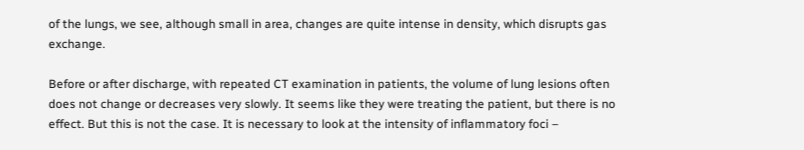of the lungs, we see, although small in area, changes are quite intense in density, which disrupts gas exchange.

Before or after discharge, with repeated CT examination in patients, the volume of lung lesions often does not change or decreases very slowly. It seems like they were treating the patient, but there is no effect. But this is not the case. It is necessary to look at the intensity of inflammatory foci –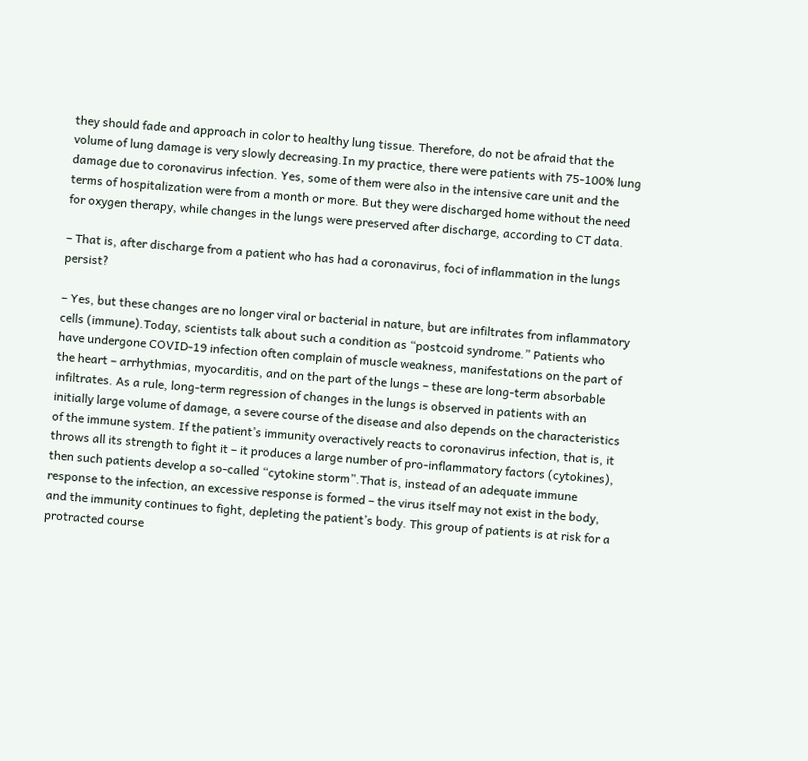they should fade and approach in color to healthy lung tissue. Therefore, do not be afraid that the volume of lung damage is very slowly decreasing.In my practice, there were patients with 75-100% lung damage due to coronavirus infection. Yes, some of them were also in the intensive care unit and the terms of hospitalization were from a month or more. But they were discharged home without the need for oxygen therapy, while changes in the lungs were preserved after discharge, according to CT data.

– That is, after discharge from a patient who has had a coronavirus, foci of inflammation in the lungs persist?

– Yes, but these changes are no longer viral or bacterial in nature, but are infiltrates from inflammatory cells (immune).Today, scientists talk about such a condition as “postcoid syndrome.” Patients who have undergone COVID-19 infection often complain of muscle weakness, manifestations on the part of the heart – arrhythmias, myocarditis, and on the part of the lungs – these are long-term absorbable infiltrates. As a rule, long-term regression of changes in the lungs is observed in patients with an initially large volume of damage, a severe course of the disease and also depends on the characteristics of the immune system. If the patient’s immunity overactively reacts to coronavirus infection, that is, it throws all its strength to fight it – it produces a large number of pro-inflammatory factors (cytokines), then such patients develop a so-called “cytokine storm”.That is, instead of an adequate immune response to the infection, an excessive response is formed – the virus itself may not exist in the body, and the immunity continues to fight, depleting the patient’s body. This group of patients is at risk for a protracted course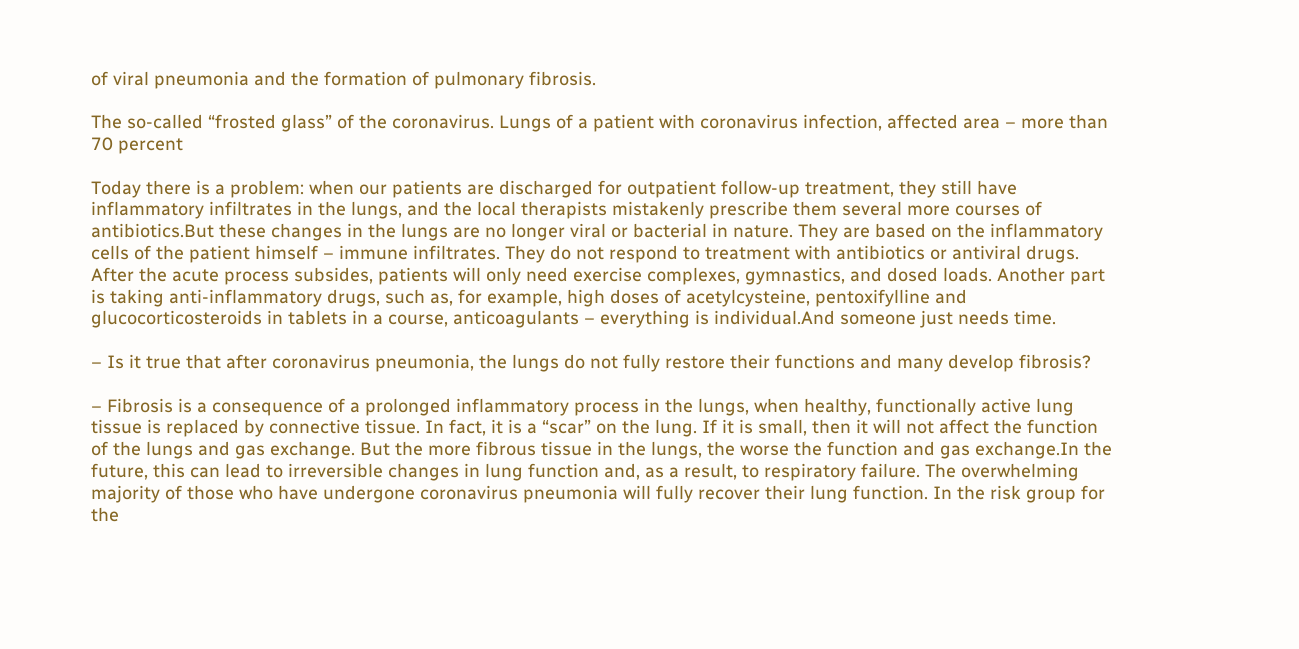of viral pneumonia and the formation of pulmonary fibrosis.

The so-called “frosted glass” of the coronavirus. Lungs of a patient with coronavirus infection, affected area – more than 70 percent

Today there is a problem: when our patients are discharged for outpatient follow-up treatment, they still have inflammatory infiltrates in the lungs, and the local therapists mistakenly prescribe them several more courses of antibiotics.But these changes in the lungs are no longer viral or bacterial in nature. They are based on the inflammatory cells of the patient himself – immune infiltrates. They do not respond to treatment with antibiotics or antiviral drugs. After the acute process subsides, patients will only need exercise complexes, gymnastics, and dosed loads. Another part is taking anti-inflammatory drugs, such as, for example, high doses of acetylcysteine, pentoxifylline and glucocorticosteroids in tablets in a course, anticoagulants – everything is individual.And someone just needs time.

– Is it true that after coronavirus pneumonia, the lungs do not fully restore their functions and many develop fibrosis?

– Fibrosis is a consequence of a prolonged inflammatory process in the lungs, when healthy, functionally active lung tissue is replaced by connective tissue. In fact, it is a “scar” on the lung. If it is small, then it will not affect the function of the lungs and gas exchange. But the more fibrous tissue in the lungs, the worse the function and gas exchange.In the future, this can lead to irreversible changes in lung function and, as a result, to respiratory failure. The overwhelming majority of those who have undergone coronavirus pneumonia will fully recover their lung function. In the risk group for the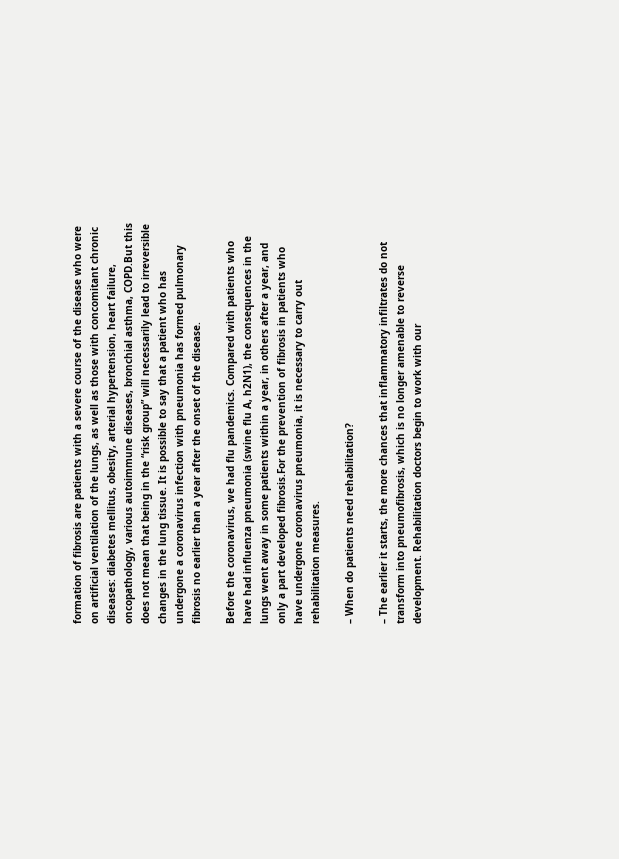formation of fibrosis are patients with a severe course of the disease who were on artificial ventilation of the lungs, as well as those with concomitant chronic diseases: diabetes mellitus, obesity, arterial hypertension, heart failure, oncopathology, various autoimmune diseases, bronchial asthma, COPD.But this does not mean that being in the “risk group” will necessarily lead to irreversible changes in the lung tissue. It is possible to say that a patient who has undergone a coronavirus infection with pneumonia has formed pulmonary fibrosis no earlier than a year after the onset of the disease.

Before the coronavirus, we had flu pandemics. Compared with patients who have had influenza pneumonia (swine flu A, h2N1), the consequences in the lungs went away in some patients within a year, in others after a year, and only a part developed fibrosis.For the prevention of fibrosis in patients who have undergone coronavirus pneumonia, it is necessary to carry out rehabilitation measures.

– When do patients need rehabilitation?

– The earlier it starts, the more chances that inflammatory infiltrates do not transform into pneumofibrosis, which is no longer amenable to reverse development. Rehabilitation doctors begin to work with our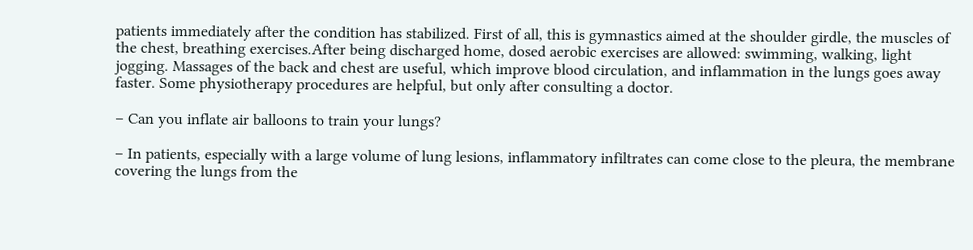patients immediately after the condition has stabilized. First of all, this is gymnastics aimed at the shoulder girdle, the muscles of the chest, breathing exercises.After being discharged home, dosed aerobic exercises are allowed: swimming, walking, light jogging. Massages of the back and chest are useful, which improve blood circulation, and inflammation in the lungs goes away faster. Some physiotherapy procedures are helpful, but only after consulting a doctor.

– Can you inflate air balloons to train your lungs?

– In patients, especially with a large volume of lung lesions, inflammatory infiltrates can come close to the pleura, the membrane covering the lungs from the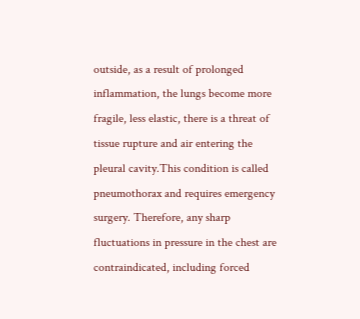outside, as a result of prolonged inflammation, the lungs become more fragile, less elastic, there is a threat of tissue rupture and air entering the pleural cavity.This condition is called pneumothorax and requires emergency surgery. Therefore, any sharp fluctuations in pressure in the chest are contraindicated, including forced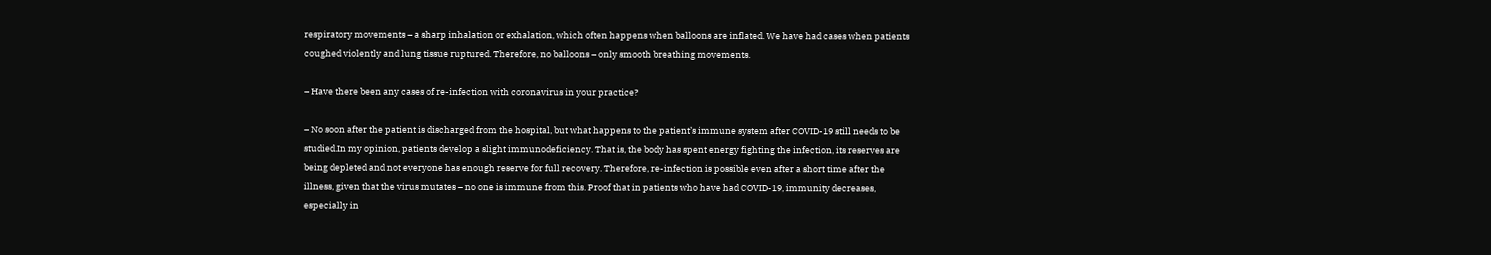respiratory movements – a sharp inhalation or exhalation, which often happens when balloons are inflated. We have had cases when patients coughed violently and lung tissue ruptured. Therefore, no balloons – only smooth breathing movements.

– Have there been any cases of re-infection with coronavirus in your practice?

– No soon after the patient is discharged from the hospital, but what happens to the patient’s immune system after COVID-19 still needs to be studied.In my opinion, patients develop a slight immunodeficiency. That is, the body has spent energy fighting the infection, its reserves are being depleted and not everyone has enough reserve for full recovery. Therefore, re-infection is possible even after a short time after the illness, given that the virus mutates – no one is immune from this. Proof that in patients who have had COVID-19, immunity decreases, especially in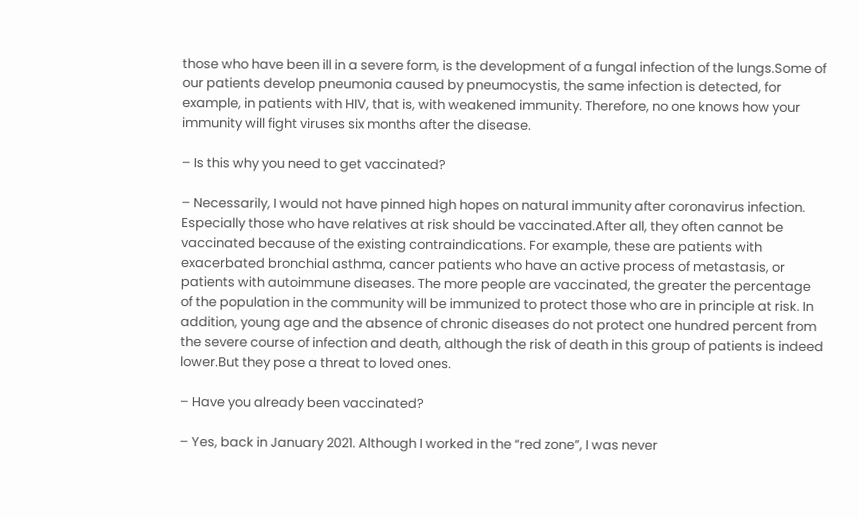those who have been ill in a severe form, is the development of a fungal infection of the lungs.Some of our patients develop pneumonia caused by pneumocystis, the same infection is detected, for example, in patients with HIV, that is, with weakened immunity. Therefore, no one knows how your immunity will fight viruses six months after the disease.

– Is this why you need to get vaccinated?

– Necessarily, I would not have pinned high hopes on natural immunity after coronavirus infection. Especially those who have relatives at risk should be vaccinated.After all, they often cannot be vaccinated because of the existing contraindications. For example, these are patients with exacerbated bronchial asthma, cancer patients who have an active process of metastasis, or patients with autoimmune diseases. The more people are vaccinated, the greater the percentage of the population in the community will be immunized to protect those who are in principle at risk. In addition, young age and the absence of chronic diseases do not protect one hundred percent from the severe course of infection and death, although the risk of death in this group of patients is indeed lower.But they pose a threat to loved ones.

– Have you already been vaccinated?

– Yes, back in January 2021. Although I worked in the “red zone”, I was never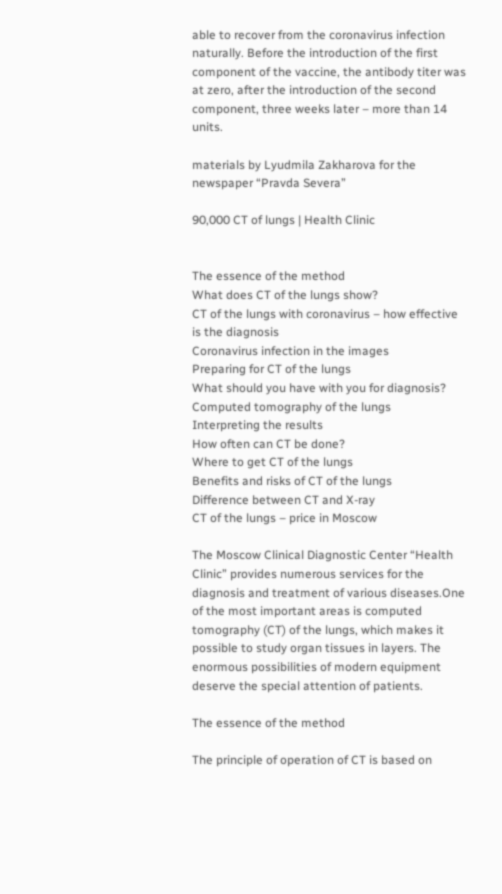able to recover from the coronavirus infection naturally. Before the introduction of the first component of the vaccine, the antibody titer was at zero, after the introduction of the second component, three weeks later – more than 14 units.

materials by Lyudmila Zakharova for the newspaper “Pravda Severa”

90,000 CT of lungs | Health Clinic


The essence of the method
What does CT of the lungs show?
CT of the lungs with coronavirus – how effective is the diagnosis
Coronavirus infection in the images
Preparing for CT of the lungs
What should you have with you for diagnosis?
Computed tomography of the lungs
Interpreting the results
How often can CT be done?
Where to get CT of the lungs
Benefits and risks of CT of the lungs
Difference between CT and X-ray
CT of the lungs – price in Moscow

The Moscow Clinical Diagnostic Center “Health Clinic” provides numerous services for the diagnosis and treatment of various diseases.One of the most important areas is computed tomography (CT) of the lungs, which makes it possible to study organ tissues in layers. The enormous possibilities of modern equipment deserve the special attention of patients.

The essence of the method

The principle of operation of CT is based on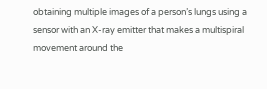obtaining multiple images of a person’s lungs using a sensor with an X-ray emitter that makes a multispiral movement around the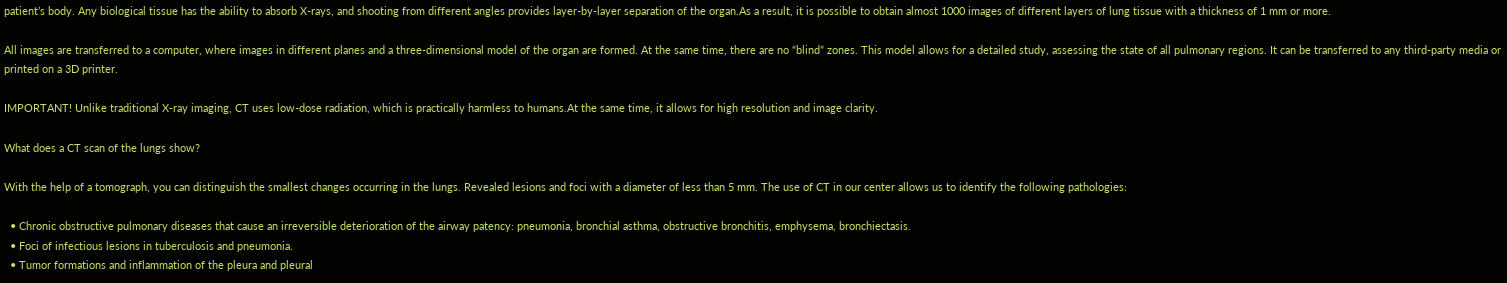patient’s body. Any biological tissue has the ability to absorb X-rays, and shooting from different angles provides layer-by-layer separation of the organ.As a result, it is possible to obtain almost 1000 images of different layers of lung tissue with a thickness of 1 mm or more.

All images are transferred to a computer, where images in different planes and a three-dimensional model of the organ are formed. At the same time, there are no “blind” zones. This model allows for a detailed study, assessing the state of all pulmonary regions. It can be transferred to any third-party media or printed on a 3D printer.

IMPORTANT! Unlike traditional X-ray imaging, CT uses low-dose radiation, which is practically harmless to humans.At the same time, it allows for high resolution and image clarity.

What does a CT scan of the lungs show?

With the help of a tomograph, you can distinguish the smallest changes occurring in the lungs. Revealed lesions and foci with a diameter of less than 5 mm. The use of CT in our center allows us to identify the following pathologies:

  • Chronic obstructive pulmonary diseases that cause an irreversible deterioration of the airway patency: pneumonia, bronchial asthma, obstructive bronchitis, emphysema, bronchiectasis.
  • Foci of infectious lesions in tuberculosis and pneumonia.
  • Tumor formations and inflammation of the pleura and pleural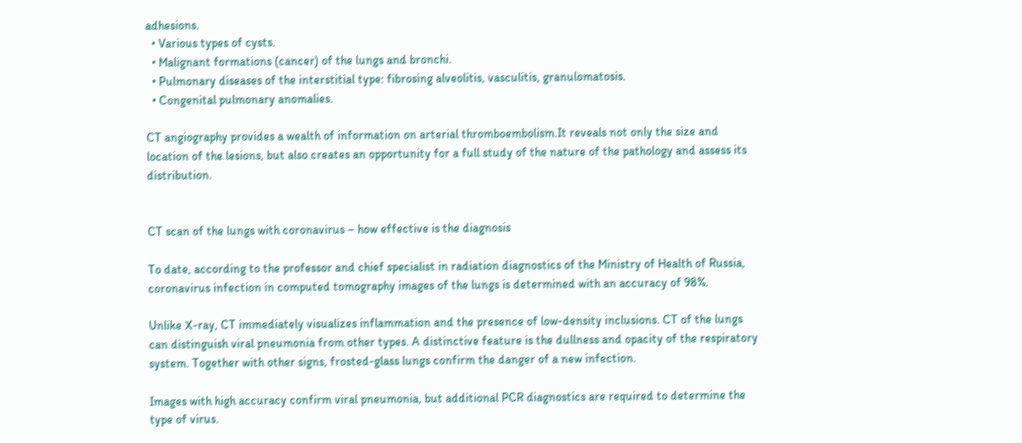adhesions.
  • Various types of cysts.
  • Malignant formations (cancer) of the lungs and bronchi.
  • Pulmonary diseases of the interstitial type: fibrosing alveolitis, vasculitis, granulomatosis.
  • Congenital pulmonary anomalies.

CT angiography provides a wealth of information on arterial thromboembolism.It reveals not only the size and location of the lesions, but also creates an opportunity for a full study of the nature of the pathology and assess its distribution.


CT scan of the lungs with coronavirus – how effective is the diagnosis

To date, according to the professor and chief specialist in radiation diagnostics of the Ministry of Health of Russia, coronavirus infection in computed tomography images of the lungs is determined with an accuracy of 98%.

Unlike X-ray, CT immediately visualizes inflammation and the presence of low-density inclusions. CT of the lungs can distinguish viral pneumonia from other types. A distinctive feature is the dullness and opacity of the respiratory system. Together with other signs, frosted-glass lungs confirm the danger of a new infection.

Images with high accuracy confirm viral pneumonia, but additional PCR diagnostics are required to determine the type of virus.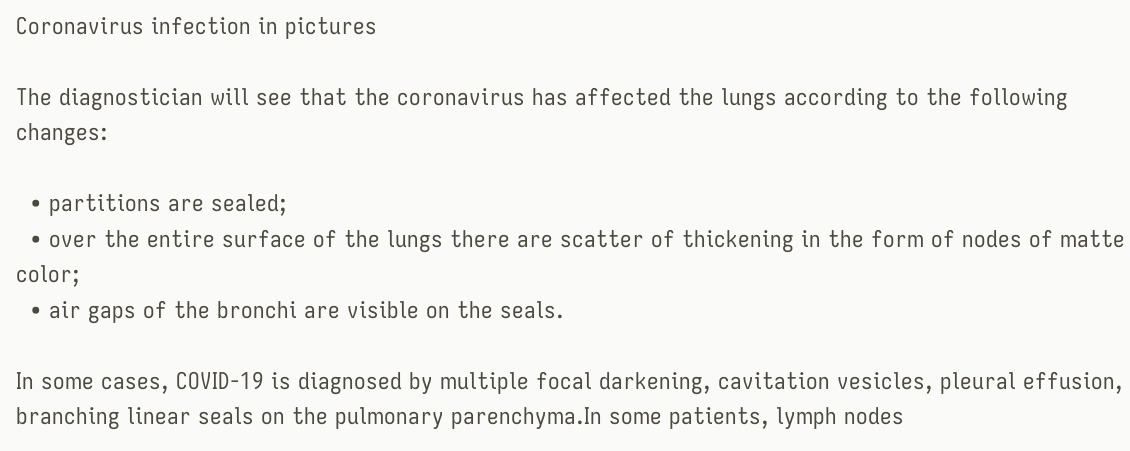Coronavirus infection in pictures

The diagnostician will see that the coronavirus has affected the lungs according to the following changes:

  • partitions are sealed;
  • over the entire surface of the lungs there are scatter of thickening in the form of nodes of matte color;
  • air gaps of the bronchi are visible on the seals.

In some cases, COVID-19 is diagnosed by multiple focal darkening, cavitation vesicles, pleural effusion, branching linear seals on the pulmonary parenchyma.In some patients, lymph nodes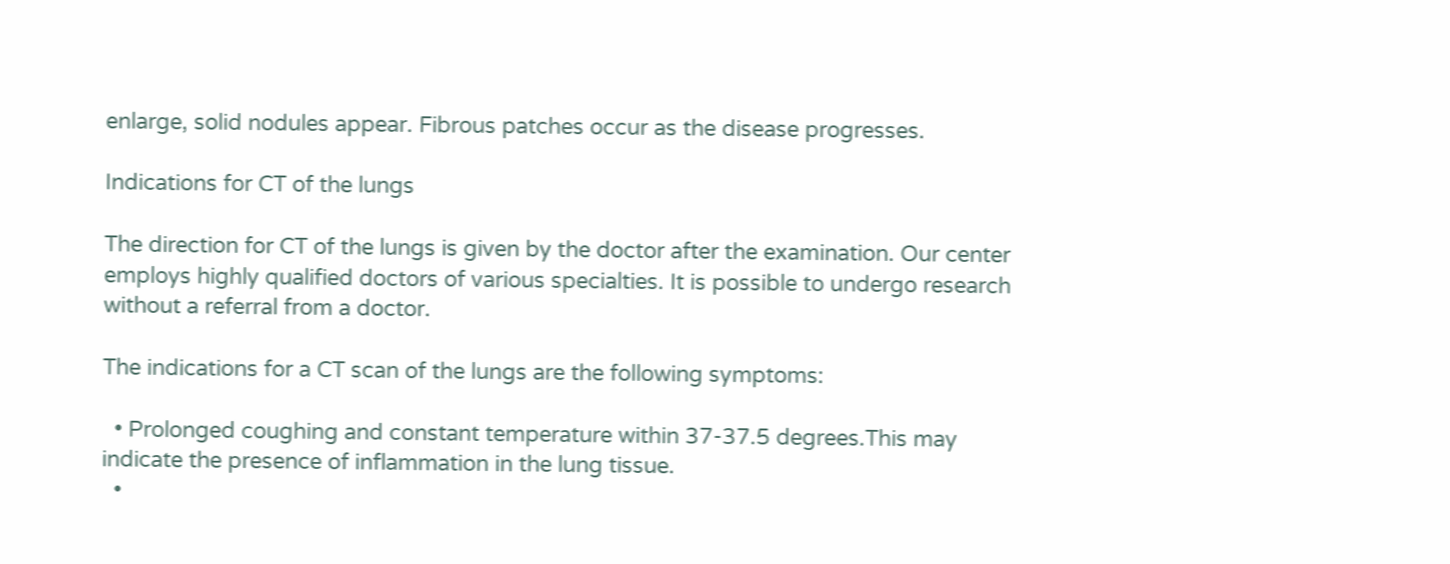enlarge, solid nodules appear. Fibrous patches occur as the disease progresses.

Indications for CT of the lungs

The direction for CT of the lungs is given by the doctor after the examination. Our center employs highly qualified doctors of various specialties. It is possible to undergo research without a referral from a doctor.

The indications for a CT scan of the lungs are the following symptoms:

  • Prolonged coughing and constant temperature within 37-37.5 degrees.This may indicate the presence of inflammation in the lung tissue.
  •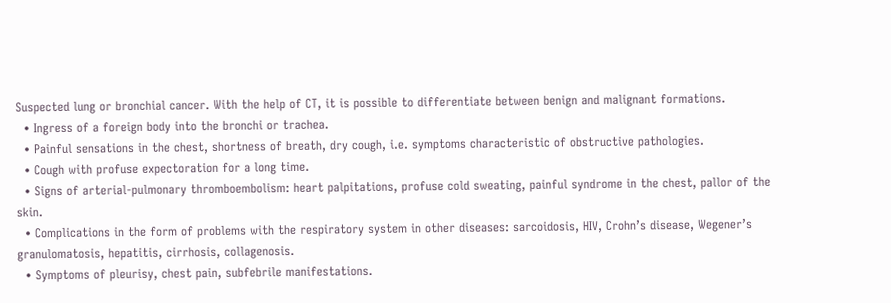Suspected lung or bronchial cancer. With the help of CT, it is possible to differentiate between benign and malignant formations.
  • Ingress of a foreign body into the bronchi or trachea.
  • Painful sensations in the chest, shortness of breath, dry cough, i.e. symptoms characteristic of obstructive pathologies.
  • Cough with profuse expectoration for a long time.
  • Signs of arterial-pulmonary thromboembolism: heart palpitations, profuse cold sweating, painful syndrome in the chest, pallor of the skin.
  • Complications in the form of problems with the respiratory system in other diseases: sarcoidosis, HIV, Crohn’s disease, Wegener’s granulomatosis, hepatitis, cirrhosis, collagenosis.
  • Symptoms of pleurisy, chest pain, subfebrile manifestations.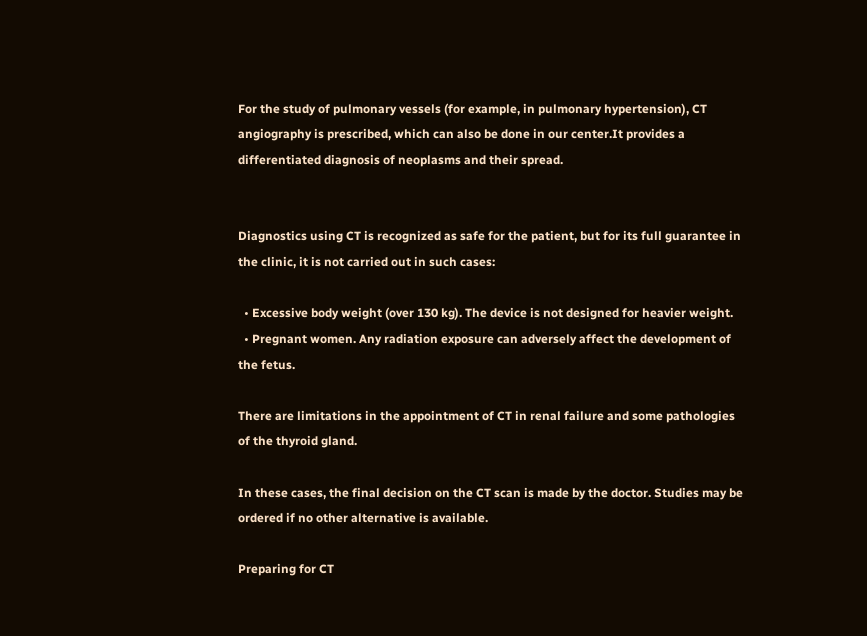For the study of pulmonary vessels (for example, in pulmonary hypertension), CT angiography is prescribed, which can also be done in our center.It provides a differentiated diagnosis of neoplasms and their spread.


Diagnostics using CT is recognized as safe for the patient, but for its full guarantee in the clinic, it is not carried out in such cases:

  • Excessive body weight (over 130 kg). The device is not designed for heavier weight.
  • Pregnant women. Any radiation exposure can adversely affect the development of the fetus.

There are limitations in the appointment of CT in renal failure and some pathologies of the thyroid gland.

In these cases, the final decision on the CT scan is made by the doctor. Studies may be ordered if no other alternative is available.

Preparing for CT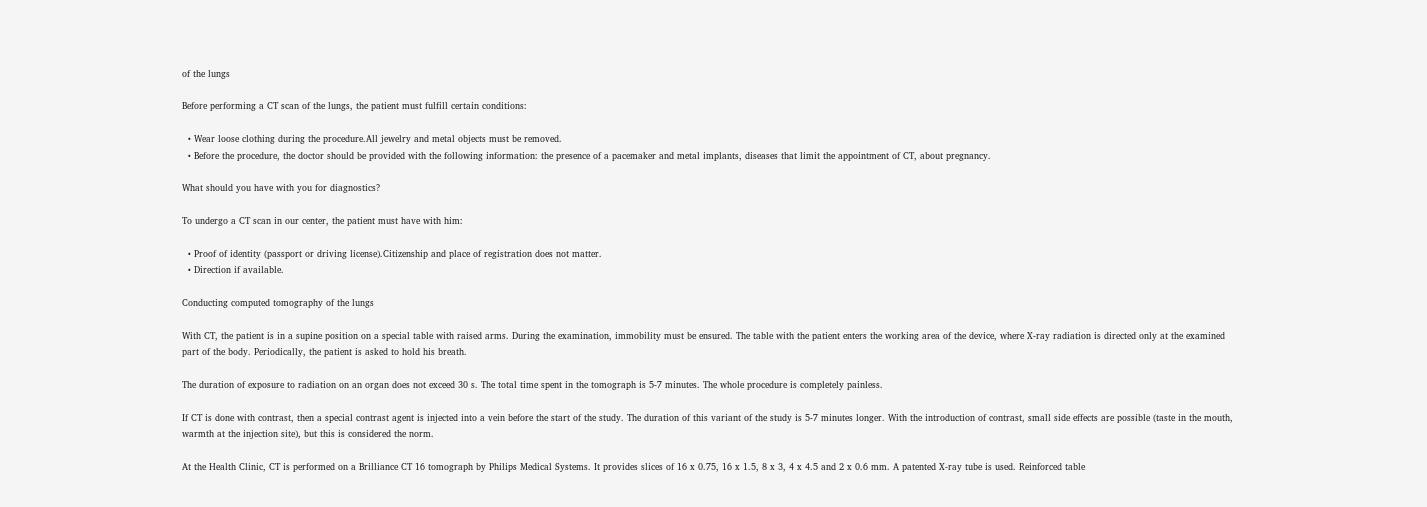of the lungs

Before performing a CT scan of the lungs, the patient must fulfill certain conditions:

  • Wear loose clothing during the procedure.All jewelry and metal objects must be removed.
  • Before the procedure, the doctor should be provided with the following information: the presence of a pacemaker and metal implants, diseases that limit the appointment of CT, about pregnancy.

What should you have with you for diagnostics?

To undergo a CT scan in our center, the patient must have with him:

  • Proof of identity (passport or driving license).Citizenship and place of registration does not matter.
  • Direction if available.

Conducting computed tomography of the lungs

With CT, the patient is in a supine position on a special table with raised arms. During the examination, immobility must be ensured. The table with the patient enters the working area of the device, where X-ray radiation is directed only at the examined part of the body. Periodically, the patient is asked to hold his breath.

The duration of exposure to radiation on an organ does not exceed 30 s. The total time spent in the tomograph is 5-7 minutes. The whole procedure is completely painless.

If CT is done with contrast, then a special contrast agent is injected into a vein before the start of the study. The duration of this variant of the study is 5-7 minutes longer. With the introduction of contrast, small side effects are possible (taste in the mouth, warmth at the injection site), but this is considered the norm.

At the Health Clinic, CT is performed on a Brilliance CT 16 tomograph by Philips Medical Systems. It provides slices of 16 x 0.75, 16 x 1.5, 8 x 3, 4 x 4.5 and 2 x 0.6 mm. A patented X-ray tube is used. Reinforced table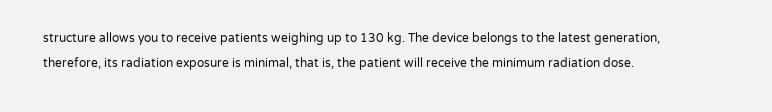structure allows you to receive patients weighing up to 130 kg. The device belongs to the latest generation, therefore, its radiation exposure is minimal, that is, the patient will receive the minimum radiation dose.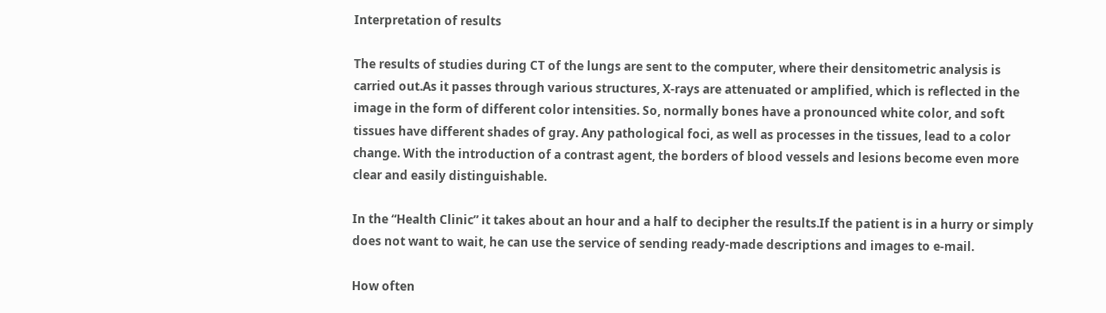Interpretation of results

The results of studies during CT of the lungs are sent to the computer, where their densitometric analysis is carried out.As it passes through various structures, X-rays are attenuated or amplified, which is reflected in the image in the form of different color intensities. So, normally bones have a pronounced white color, and soft tissues have different shades of gray. Any pathological foci, as well as processes in the tissues, lead to a color change. With the introduction of a contrast agent, the borders of blood vessels and lesions become even more clear and easily distinguishable.

In the “Health Clinic” it takes about an hour and a half to decipher the results.If the patient is in a hurry or simply does not want to wait, he can use the service of sending ready-made descriptions and images to e-mail.

How often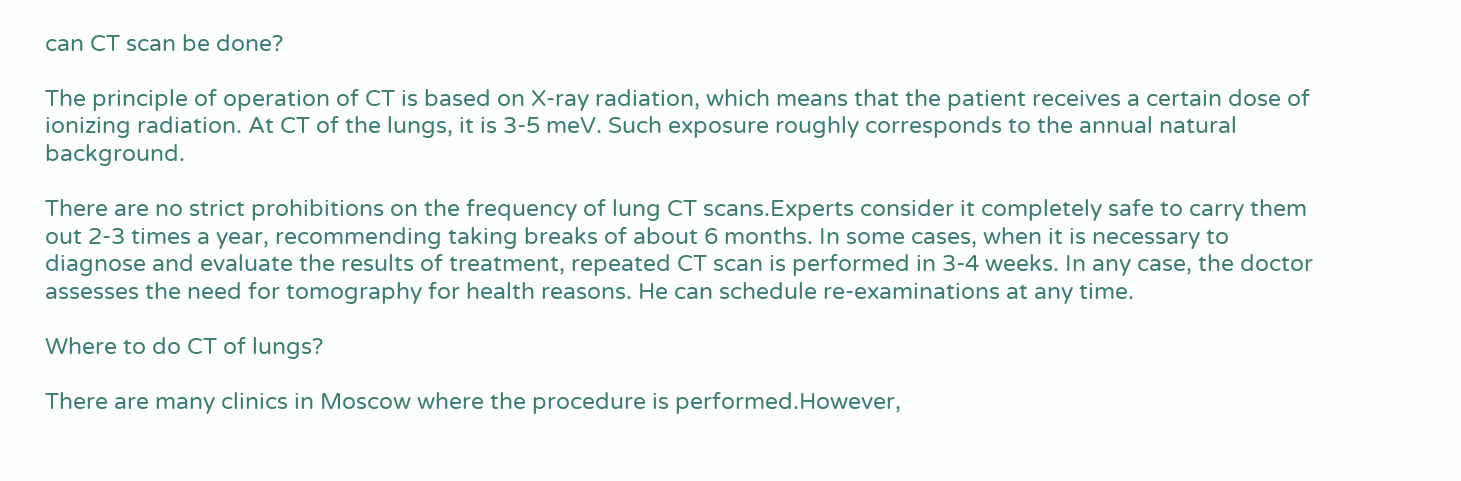can CT scan be done?

The principle of operation of CT is based on X-ray radiation, which means that the patient receives a certain dose of ionizing radiation. At CT of the lungs, it is 3-5 meV. Such exposure roughly corresponds to the annual natural background.

There are no strict prohibitions on the frequency of lung CT scans.Experts consider it completely safe to carry them out 2-3 times a year, recommending taking breaks of about 6 months. In some cases, when it is necessary to diagnose and evaluate the results of treatment, repeated CT scan is performed in 3-4 weeks. In any case, the doctor assesses the need for tomography for health reasons. He can schedule re-examinations at any time.

Where to do CT of lungs?

There are many clinics in Moscow where the procedure is performed.However,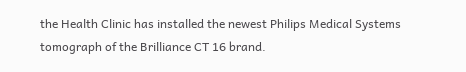the Health Clinic has installed the newest Philips Medical Systems tomograph of the Brilliance CT 16 brand.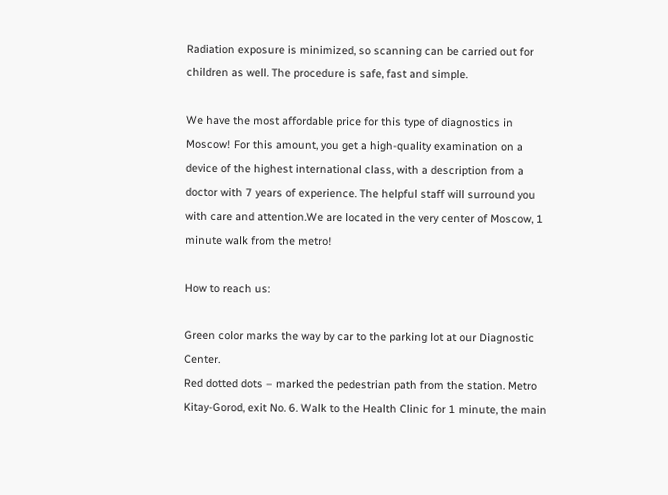Radiation exposure is minimized, so scanning can be carried out for children as well. The procedure is safe, fast and simple.

We have the most affordable price for this type of diagnostics in Moscow! For this amount, you get a high-quality examination on a device of the highest international class, with a description from a doctor with 7 years of experience. The helpful staff will surround you with care and attention.We are located in the very center of Moscow, 1 minute walk from the metro!

How to reach us:

Green color marks the way by car to the parking lot at our Diagnostic Center.
Red dotted dots – marked the pedestrian path from the station. Metro Kitay-Gorod, exit No. 6. Walk to the Health Clinic for 1 minute, the main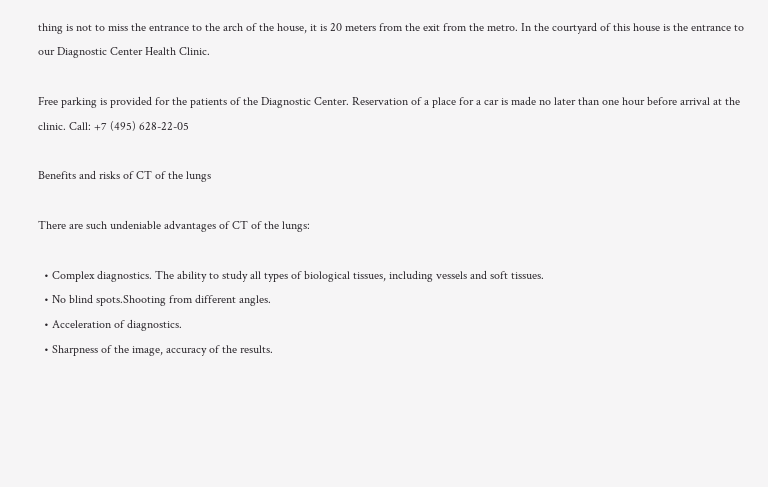thing is not to miss the entrance to the arch of the house, it is 20 meters from the exit from the metro. In the courtyard of this house is the entrance to our Diagnostic Center Health Clinic.

Free parking is provided for the patients of the Diagnostic Center. Reservation of a place for a car is made no later than one hour before arrival at the clinic. Call: +7 (495) 628-22-05

Benefits and risks of CT of the lungs

There are such undeniable advantages of CT of the lungs:

  • Complex diagnostics. The ability to study all types of biological tissues, including vessels and soft tissues.
  • No blind spots.Shooting from different angles.
  • Acceleration of diagnostics.
  • Sharpness of the image, accuracy of the results.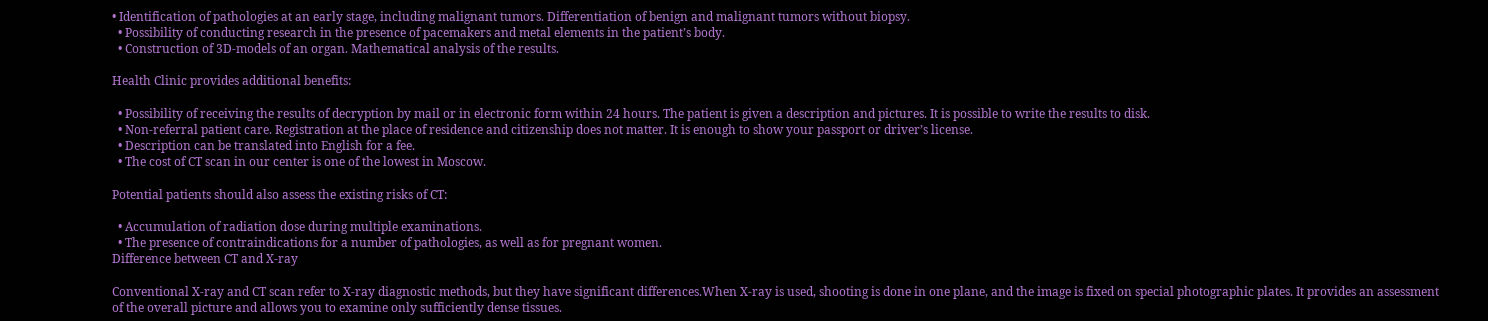• Identification of pathologies at an early stage, including malignant tumors. Differentiation of benign and malignant tumors without biopsy.
  • Possibility of conducting research in the presence of pacemakers and metal elements in the patient’s body.
  • Construction of 3D-models of an organ. Mathematical analysis of the results.

Health Clinic provides additional benefits:

  • Possibility of receiving the results of decryption by mail or in electronic form within 24 hours. The patient is given a description and pictures. It is possible to write the results to disk.
  • Non-referral patient care. Registration at the place of residence and citizenship does not matter. It is enough to show your passport or driver’s license.
  • Description can be translated into English for a fee.
  • The cost of CT scan in our center is one of the lowest in Moscow.

Potential patients should also assess the existing risks of CT:

  • Accumulation of radiation dose during multiple examinations.
  • The presence of contraindications for a number of pathologies, as well as for pregnant women.
Difference between CT and X-ray

Conventional X-ray and CT scan refer to X-ray diagnostic methods, but they have significant differences.When X-ray is used, shooting is done in one plane, and the image is fixed on special photographic plates. It provides an assessment of the overall picture and allows you to examine only sufficiently dense tissues.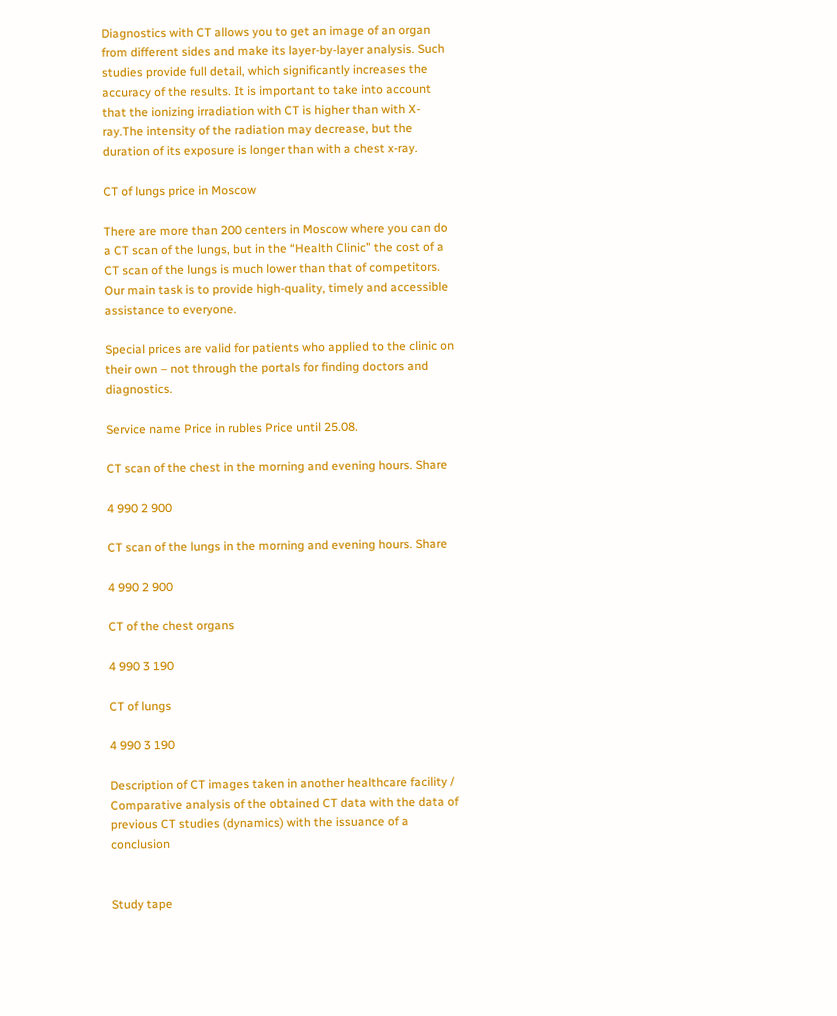Diagnostics with CT allows you to get an image of an organ from different sides and make its layer-by-layer analysis. Such studies provide full detail, which significantly increases the accuracy of the results. It is important to take into account that the ionizing irradiation with CT is higher than with X-ray.The intensity of the radiation may decrease, but the duration of its exposure is longer than with a chest x-ray.

CT of lungs price in Moscow

There are more than 200 centers in Moscow where you can do a CT scan of the lungs, but in the “Health Clinic” the cost of a CT scan of the lungs is much lower than that of competitors. Our main task is to provide high-quality, timely and accessible assistance to everyone.

Special prices are valid for patients who applied to the clinic on their own – not through the portals for finding doctors and diagnostics.

Service name Price in rubles Price until 25.08.

CT scan of the chest in the morning and evening hours. Share

4 990 2 900

CT scan of the lungs in the morning and evening hours. Share

4 990 2 900

CT of the chest organs

4 990 3 190

CT of lungs

4 990 3 190

Description of CT images taken in another healthcare facility / Comparative analysis of the obtained CT data with the data of previous CT studies (dynamics) with the issuance of a conclusion


Study tape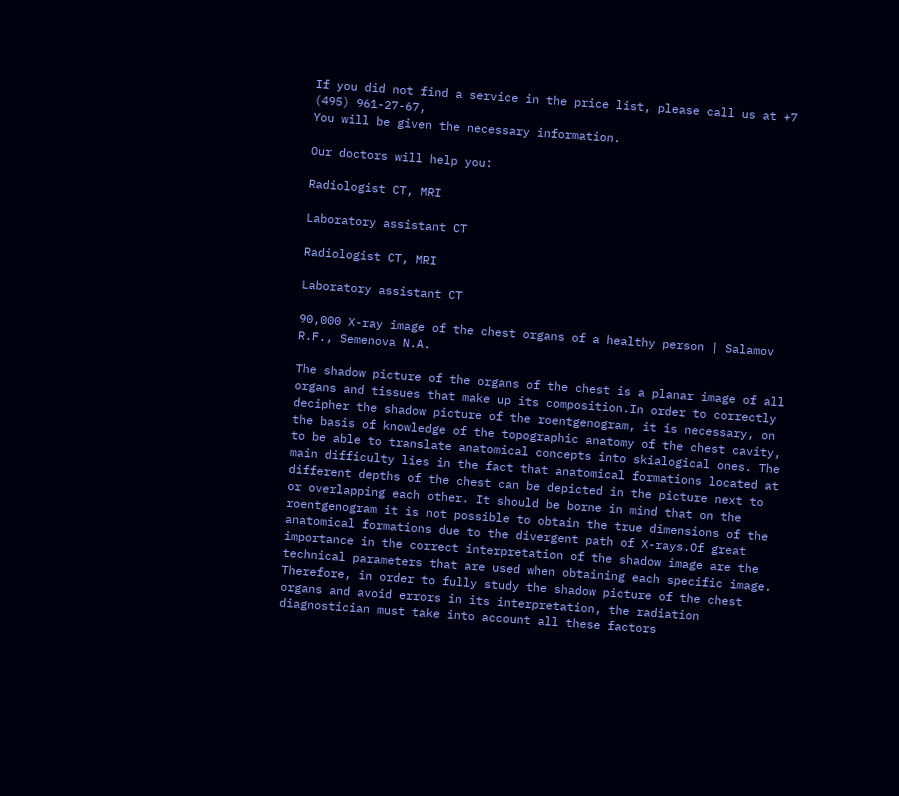If you did not find a service in the price list, please call us at +7 (495) 961-27-67,
You will be given the necessary information.

Our doctors will help you:

Radiologist CT, MRI

Laboratory assistant CT

Radiologist CT, MRI

Laboratory assistant CT

90,000 X-ray image of the chest organs of a healthy person | Salamov R.F., Semenova N.A.

The shadow picture of the organs of the chest is a planar image of all organs and tissues that make up its composition.In order to correctly decipher the shadow picture of the roentgenogram, it is necessary, on the basis of knowledge of the topographic anatomy of the chest cavity, to be able to translate anatomical concepts into skialogical ones. The main difficulty lies in the fact that anatomical formations located at different depths of the chest can be depicted in the picture next to or overlapping each other. It should be borne in mind that on the roentgenogram it is not possible to obtain the true dimensions of the anatomical formations due to the divergent path of X-rays.Of great importance in the correct interpretation of the shadow image are the technical parameters that are used when obtaining each specific image. Therefore, in order to fully study the shadow picture of the chest organs and avoid errors in its interpretation, the radiation diagnostician must take into account all these factors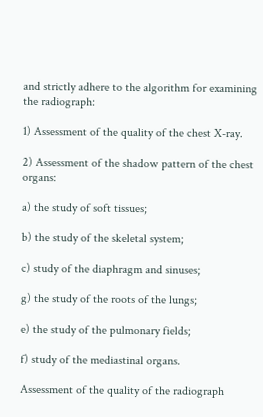and strictly adhere to the algorithm for examining the radiograph:

1) Assessment of the quality of the chest X-ray.

2) Assessment of the shadow pattern of the chest organs:

a) the study of soft tissues;

b) the study of the skeletal system;

c) study of the diaphragm and sinuses;

g) the study of the roots of the lungs;

e) the study of the pulmonary fields;

f) study of the mediastinal organs.

Assessment of the quality of the radiograph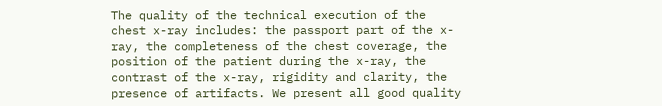The quality of the technical execution of the chest x-ray includes: the passport part of the x-ray, the completeness of the chest coverage, the position of the patient during the x-ray, the contrast of the x-ray, rigidity and clarity, the presence of artifacts. We present all good quality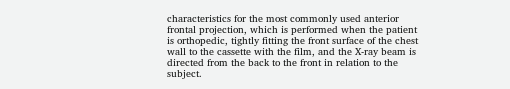characteristics for the most commonly used anterior frontal projection, which is performed when the patient is orthopedic, tightly fitting the front surface of the chest wall to the cassette with the film, and the X-ray beam is directed from the back to the front in relation to the subject.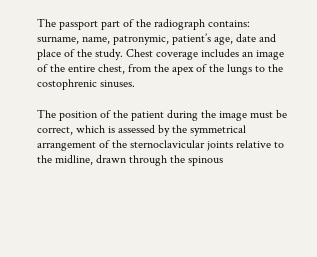The passport part of the radiograph contains: surname, name, patronymic, patient’s age, date and place of the study. Chest coverage includes an image of the entire chest, from the apex of the lungs to the costophrenic sinuses.

The position of the patient during the image must be correct, which is assessed by the symmetrical arrangement of the sternoclavicular joints relative to the midline, drawn through the spinous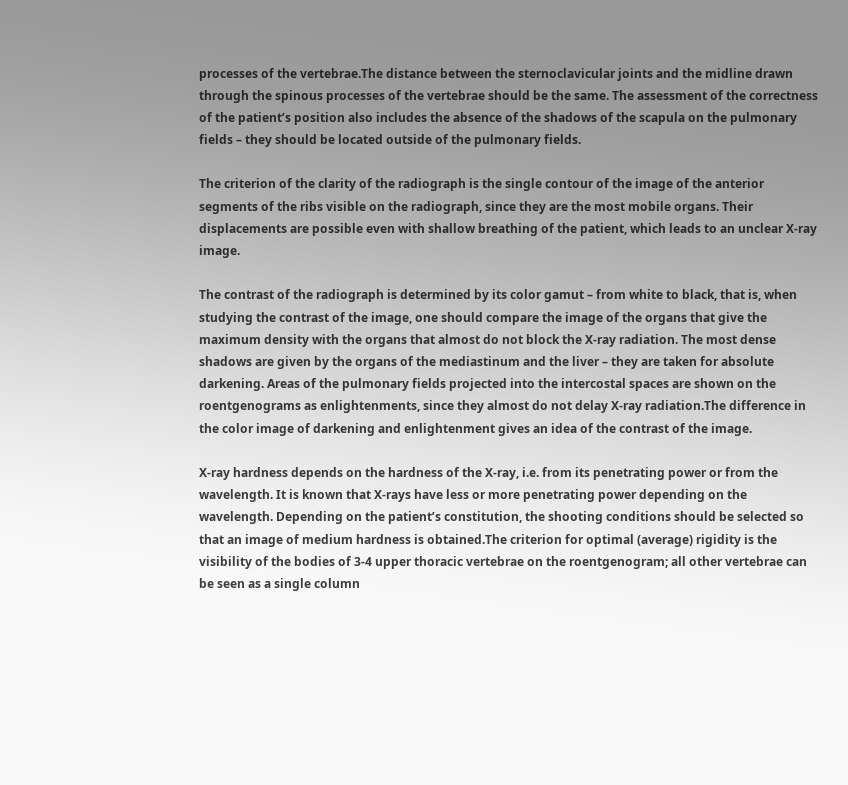processes of the vertebrae.The distance between the sternoclavicular joints and the midline drawn through the spinous processes of the vertebrae should be the same. The assessment of the correctness of the patient’s position also includes the absence of the shadows of the scapula on the pulmonary fields – they should be located outside of the pulmonary fields.

The criterion of the clarity of the radiograph is the single contour of the image of the anterior segments of the ribs visible on the radiograph, since they are the most mobile organs. Their displacements are possible even with shallow breathing of the patient, which leads to an unclear X-ray image.

The contrast of the radiograph is determined by its color gamut – from white to black, that is, when studying the contrast of the image, one should compare the image of the organs that give the maximum density with the organs that almost do not block the X-ray radiation. The most dense shadows are given by the organs of the mediastinum and the liver – they are taken for absolute darkening. Areas of the pulmonary fields projected into the intercostal spaces are shown on the roentgenograms as enlightenments, since they almost do not delay X-ray radiation.The difference in the color image of darkening and enlightenment gives an idea of the contrast of the image.

X-ray hardness depends on the hardness of the X-ray, i.e. from its penetrating power or from the wavelength. It is known that X-rays have less or more penetrating power depending on the wavelength. Depending on the patient’s constitution, the shooting conditions should be selected so that an image of medium hardness is obtained.The criterion for optimal (average) rigidity is the visibility of the bodies of 3-4 upper thoracic vertebrae on the roentgenogram; all other vertebrae can be seen as a single column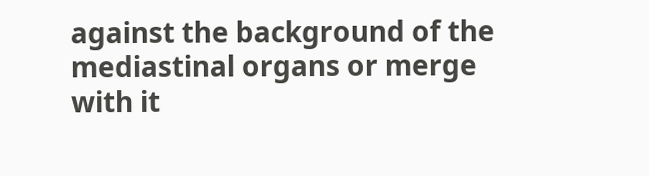against the background of the mediastinal organs or merge with it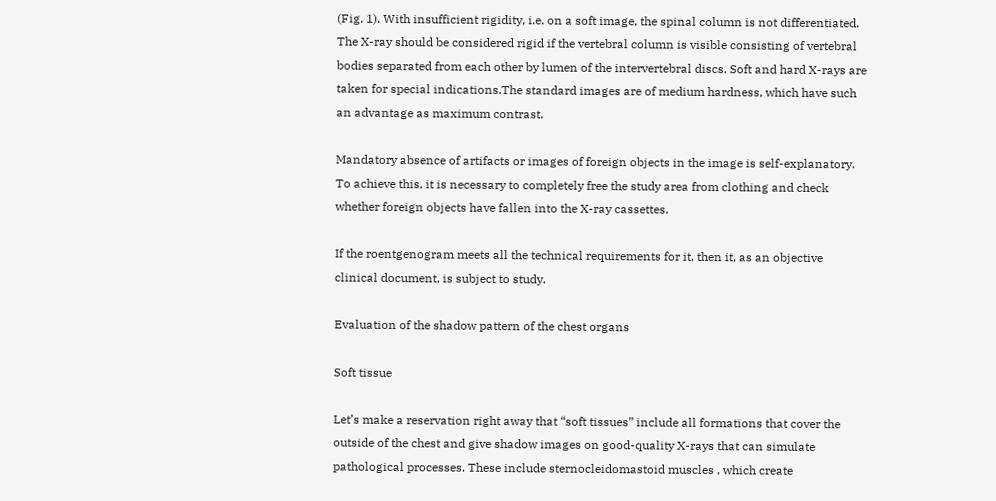(Fig. 1). With insufficient rigidity, i.e. on a soft image, the spinal column is not differentiated. The X-ray should be considered rigid if the vertebral column is visible consisting of vertebral bodies separated from each other by lumen of the intervertebral discs. Soft and hard X-rays are taken for special indications.The standard images are of medium hardness, which have such an advantage as maximum contrast.

Mandatory absence of artifacts or images of foreign objects in the image is self-explanatory. To achieve this, it is necessary to completely free the study area from clothing and check whether foreign objects have fallen into the X-ray cassettes.

If the roentgenogram meets all the technical requirements for it, then it, as an objective clinical document, is subject to study.

Evaluation of the shadow pattern of the chest organs

Soft tissue

Let’s make a reservation right away that “soft tissues” include all formations that cover the outside of the chest and give shadow images on good-quality X-rays that can simulate pathological processes. These include sternocleidomastoid muscles , which create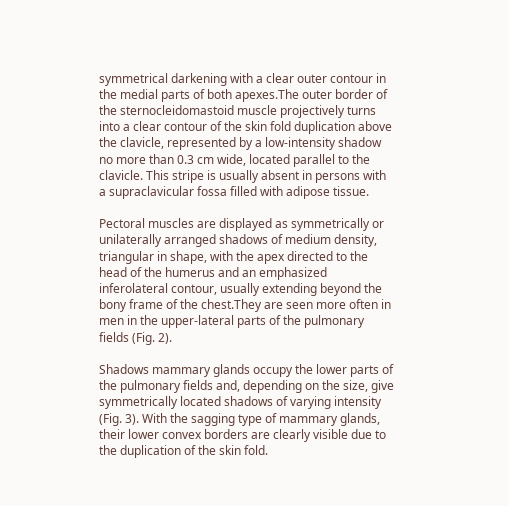symmetrical darkening with a clear outer contour in the medial parts of both apexes.The outer border of the sternocleidomastoid muscle projectively turns into a clear contour of the skin fold duplication above the clavicle, represented by a low-intensity shadow no more than 0.3 cm wide, located parallel to the clavicle. This stripe is usually absent in persons with a supraclavicular fossa filled with adipose tissue.

Pectoral muscles are displayed as symmetrically or unilaterally arranged shadows of medium density, triangular in shape, with the apex directed to the head of the humerus and an emphasized inferolateral contour, usually extending beyond the bony frame of the chest.They are seen more often in men in the upper-lateral parts of the pulmonary fields (Fig. 2).

Shadows mammary glands occupy the lower parts of the pulmonary fields and, depending on the size, give symmetrically located shadows of varying intensity (Fig. 3). With the sagging type of mammary glands, their lower convex borders are clearly visible due to the duplication of the skin fold.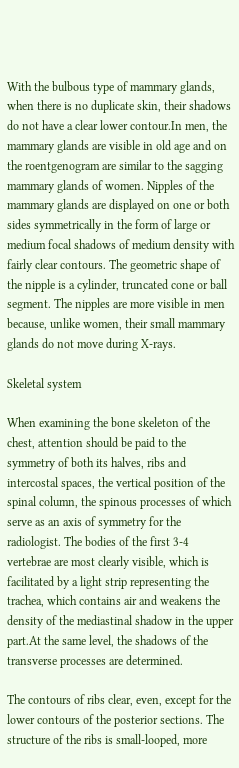With the bulbous type of mammary glands, when there is no duplicate skin, their shadows do not have a clear lower contour.In men, the mammary glands are visible in old age and on the roentgenogram are similar to the sagging mammary glands of women. Nipples of the mammary glands are displayed on one or both sides symmetrically in the form of large or medium focal shadows of medium density with fairly clear contours. The geometric shape of the nipple is a cylinder, truncated cone or ball segment. The nipples are more visible in men because, unlike women, their small mammary glands do not move during X-rays.

Skeletal system

When examining the bone skeleton of the chest, attention should be paid to the symmetry of both its halves, ribs and intercostal spaces, the vertical position of the spinal column, the spinous processes of which serve as an axis of symmetry for the radiologist. The bodies of the first 3-4 vertebrae are most clearly visible, which is facilitated by a light strip representing the trachea, which contains air and weakens the density of the mediastinal shadow in the upper part.At the same level, the shadows of the transverse processes are determined.

The contours of ribs clear, even, except for the lower contours of the posterior sections. The structure of the ribs is small-looped, more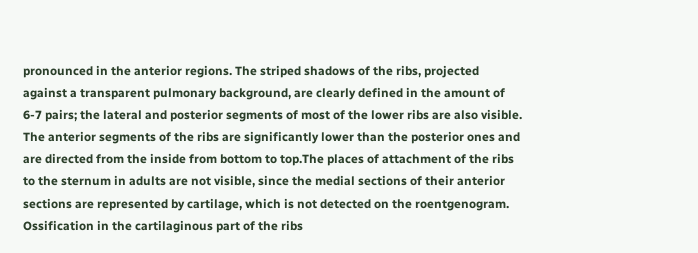pronounced in the anterior regions. The striped shadows of the ribs, projected against a transparent pulmonary background, are clearly defined in the amount of 6-7 pairs; the lateral and posterior segments of most of the lower ribs are also visible. The anterior segments of the ribs are significantly lower than the posterior ones and are directed from the inside from bottom to top.The places of attachment of the ribs to the sternum in adults are not visible, since the medial sections of their anterior sections are represented by cartilage, which is not detected on the roentgenogram. Ossification in the cartilaginous part of the ribs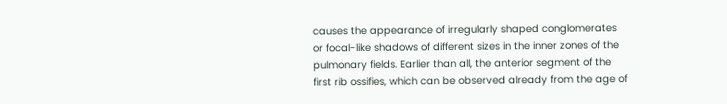causes the appearance of irregularly shaped conglomerates or focal-like shadows of different sizes in the inner zones of the pulmonary fields. Earlier than all, the anterior segment of the first rib ossifies, which can be observed already from the age of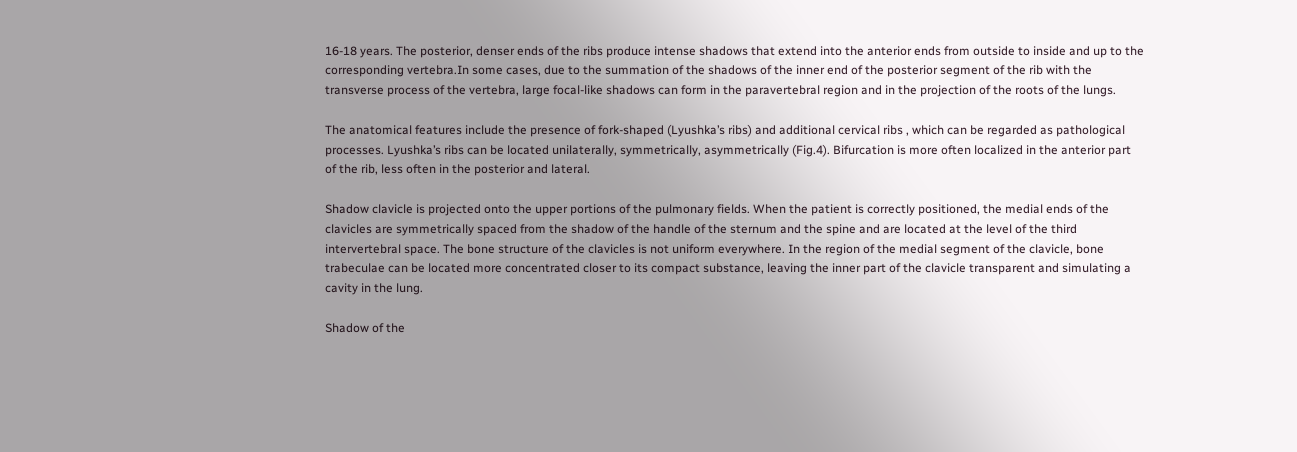16-18 years. The posterior, denser ends of the ribs produce intense shadows that extend into the anterior ends from outside to inside and up to the corresponding vertebra.In some cases, due to the summation of the shadows of the inner end of the posterior segment of the rib with the transverse process of the vertebra, large focal-like shadows can form in the paravertebral region and in the projection of the roots of the lungs.

The anatomical features include the presence of fork-shaped (Lyushka’s ribs) and additional cervical ribs , which can be regarded as pathological processes. Lyushka’s ribs can be located unilaterally, symmetrically, asymmetrically (Fig.4). Bifurcation is more often localized in the anterior part of the rib, less often in the posterior and lateral.

Shadow clavicle is projected onto the upper portions of the pulmonary fields. When the patient is correctly positioned, the medial ends of the clavicles are symmetrically spaced from the shadow of the handle of the sternum and the spine and are located at the level of the third intervertebral space. The bone structure of the clavicles is not uniform everywhere. In the region of the medial segment of the clavicle, bone trabeculae can be located more concentrated closer to its compact substance, leaving the inner part of the clavicle transparent and simulating a cavity in the lung.

Shadow of the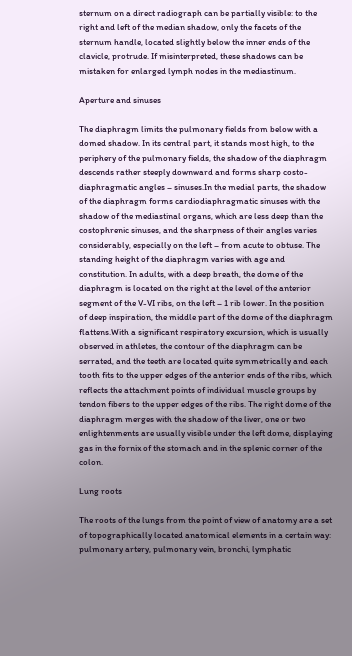sternum on a direct radiograph can be partially visible: to the right and left of the median shadow, only the facets of the sternum handle, located slightly below the inner ends of the clavicle, protrude. If misinterpreted, these shadows can be mistaken for enlarged lymph nodes in the mediastinum.

Aperture and sinuses

The diaphragm limits the pulmonary fields from below with a domed shadow. In its central part, it stands most high, to the periphery of the pulmonary fields, the shadow of the diaphragm descends rather steeply downward and forms sharp costo-diaphragmatic angles – sinuses.In the medial parts, the shadow of the diaphragm forms cardiodiaphragmatic sinuses with the shadow of the mediastinal organs, which are less deep than the costophrenic sinuses, and the sharpness of their angles varies considerably, especially on the left – from acute to obtuse. The standing height of the diaphragm varies with age and constitution. In adults, with a deep breath, the dome of the diaphragm is located on the right at the level of the anterior segment of the V-VI ribs, on the left – 1 rib lower. In the position of deep inspiration, the middle part of the dome of the diaphragm flattens.With a significant respiratory excursion, which is usually observed in athletes, the contour of the diaphragm can be serrated, and the teeth are located quite symmetrically and each tooth fits to the upper edges of the anterior ends of the ribs, which reflects the attachment points of individual muscle groups by tendon fibers to the upper edges of the ribs. The right dome of the diaphragm merges with the shadow of the liver, one or two enlightenments are usually visible under the left dome, displaying gas in the fornix of the stomach and in the splenic corner of the colon.

Lung roots

The roots of the lungs from the point of view of anatomy are a set of topographically located anatomical elements in a certain way: pulmonary artery, pulmonary vein, bronchi, lymphatic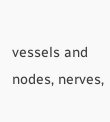vessels and nodes, nerves,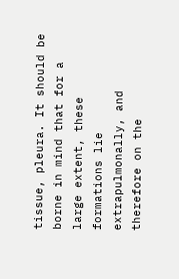tissue, pleura. It should be borne in mind that for a large extent, these formations lie extrapulmonally, and therefore on the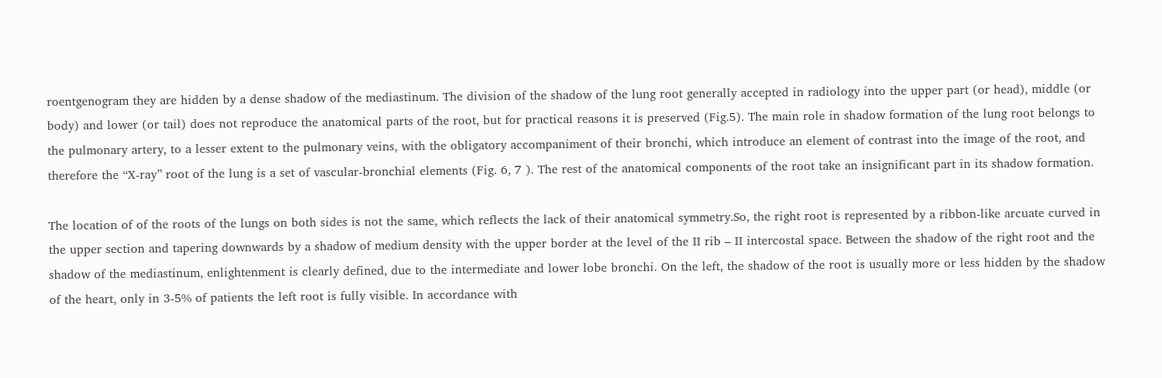roentgenogram they are hidden by a dense shadow of the mediastinum. The division of the shadow of the lung root generally accepted in radiology into the upper part (or head), middle (or body) and lower (or tail) does not reproduce the anatomical parts of the root, but for practical reasons it is preserved (Fig.5). The main role in shadow formation of the lung root belongs to the pulmonary artery, to a lesser extent to the pulmonary veins, with the obligatory accompaniment of their bronchi, which introduce an element of contrast into the image of the root, and therefore the “X-ray” root of the lung is a set of vascular-bronchial elements (Fig. 6, 7 ). The rest of the anatomical components of the root take an insignificant part in its shadow formation.

The location of of the roots of the lungs on both sides is not the same, which reflects the lack of their anatomical symmetry.So, the right root is represented by a ribbon-like arcuate curved in the upper section and tapering downwards by a shadow of medium density with the upper border at the level of the II rib – II intercostal space. Between the shadow of the right root and the shadow of the mediastinum, enlightenment is clearly defined, due to the intermediate and lower lobe bronchi. On the left, the shadow of the root is usually more or less hidden by the shadow of the heart, only in 3-5% of patients the left root is fully visible. In accordance with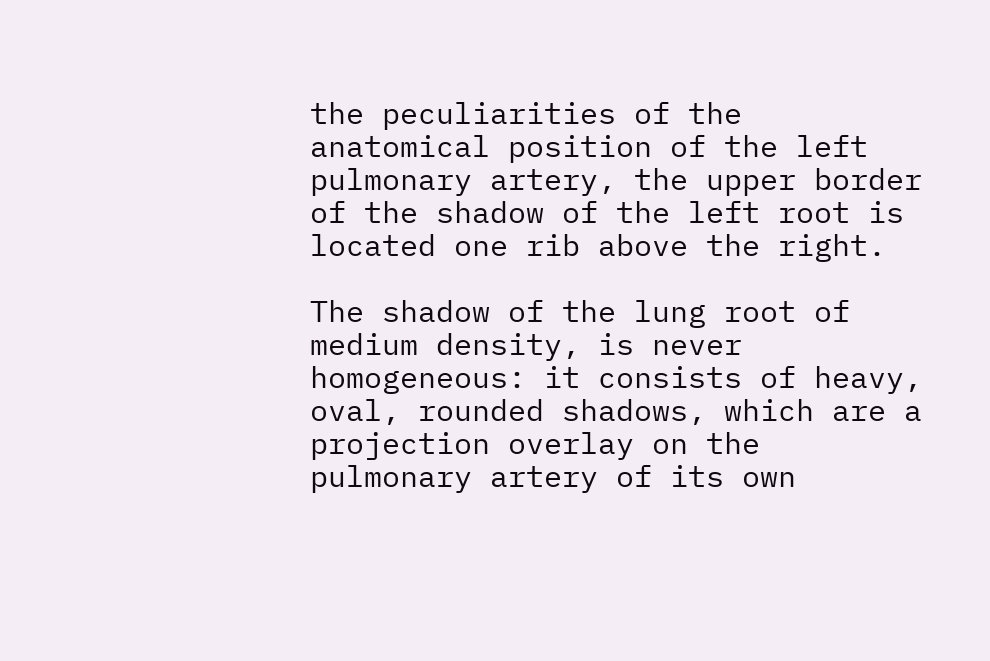the peculiarities of the anatomical position of the left pulmonary artery, the upper border of the shadow of the left root is located one rib above the right.

The shadow of the lung root of medium density, is never homogeneous: it consists of heavy, oval, rounded shadows, which are a projection overlay on the pulmonary artery of its own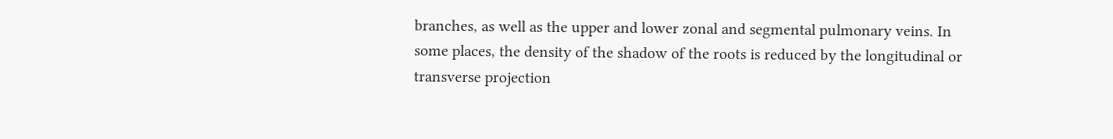branches, as well as the upper and lower zonal and segmental pulmonary veins. In some places, the density of the shadow of the roots is reduced by the longitudinal or transverse projection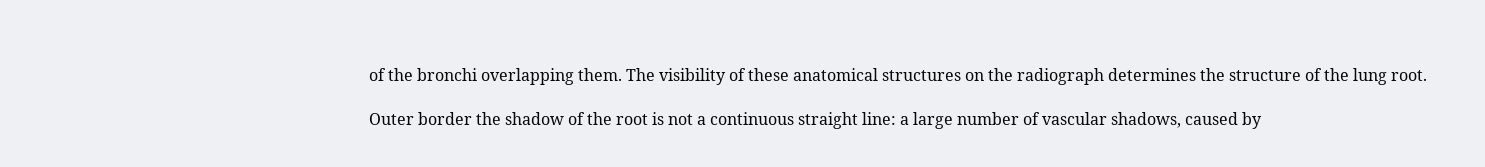of the bronchi overlapping them. The visibility of these anatomical structures on the radiograph determines the structure of the lung root.

Outer border the shadow of the root is not a continuous straight line: a large number of vascular shadows, caused by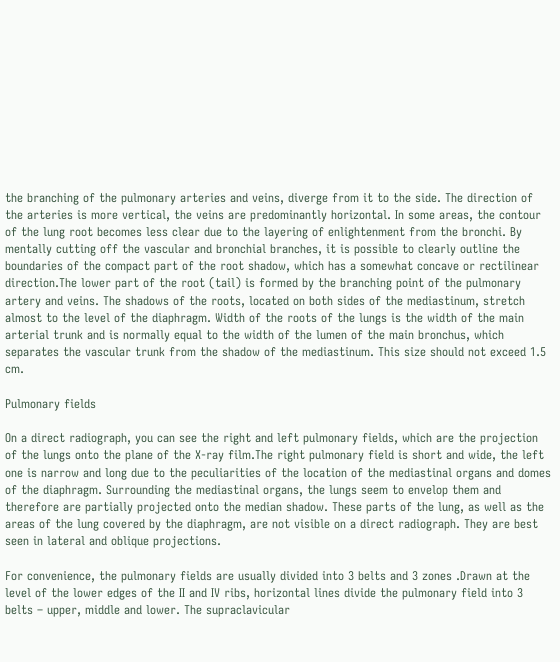the branching of the pulmonary arteries and veins, diverge from it to the side. The direction of the arteries is more vertical, the veins are predominantly horizontal. In some areas, the contour of the lung root becomes less clear due to the layering of enlightenment from the bronchi. By mentally cutting off the vascular and bronchial branches, it is possible to clearly outline the boundaries of the compact part of the root shadow, which has a somewhat concave or rectilinear direction.The lower part of the root (tail) is formed by the branching point of the pulmonary artery and veins. The shadows of the roots, located on both sides of the mediastinum, stretch almost to the level of the diaphragm. Width of the roots of the lungs is the width of the main arterial trunk and is normally equal to the width of the lumen of the main bronchus, which separates the vascular trunk from the shadow of the mediastinum. This size should not exceed 1.5 cm.

Pulmonary fields

On a direct radiograph, you can see the right and left pulmonary fields, which are the projection of the lungs onto the plane of the X-ray film.The right pulmonary field is short and wide, the left one is narrow and long due to the peculiarities of the location of the mediastinal organs and domes of the diaphragm. Surrounding the mediastinal organs, the lungs seem to envelop them and therefore are partially projected onto the median shadow. These parts of the lung, as well as the areas of the lung covered by the diaphragm, are not visible on a direct radiograph. They are best seen in lateral and oblique projections.

For convenience, the pulmonary fields are usually divided into 3 belts and 3 zones .Drawn at the level of the lower edges of the II and IV ribs, horizontal lines divide the pulmonary field into 3 belts – upper, middle and lower. The supraclavicular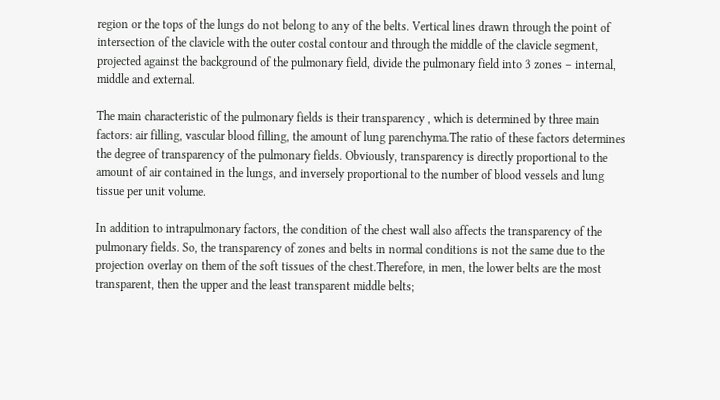region or the tops of the lungs do not belong to any of the belts. Vertical lines drawn through the point of intersection of the clavicle with the outer costal contour and through the middle of the clavicle segment, projected against the background of the pulmonary field, divide the pulmonary field into 3 zones – internal, middle and external.

The main characteristic of the pulmonary fields is their transparency , which is determined by three main factors: air filling, vascular blood filling, the amount of lung parenchyma.The ratio of these factors determines the degree of transparency of the pulmonary fields. Obviously, transparency is directly proportional to the amount of air contained in the lungs, and inversely proportional to the number of blood vessels and lung tissue per unit volume.

In addition to intrapulmonary factors, the condition of the chest wall also affects the transparency of the pulmonary fields. So, the transparency of zones and belts in normal conditions is not the same due to the projection overlay on them of the soft tissues of the chest.Therefore, in men, the lower belts are the most transparent, then the upper and the least transparent middle belts;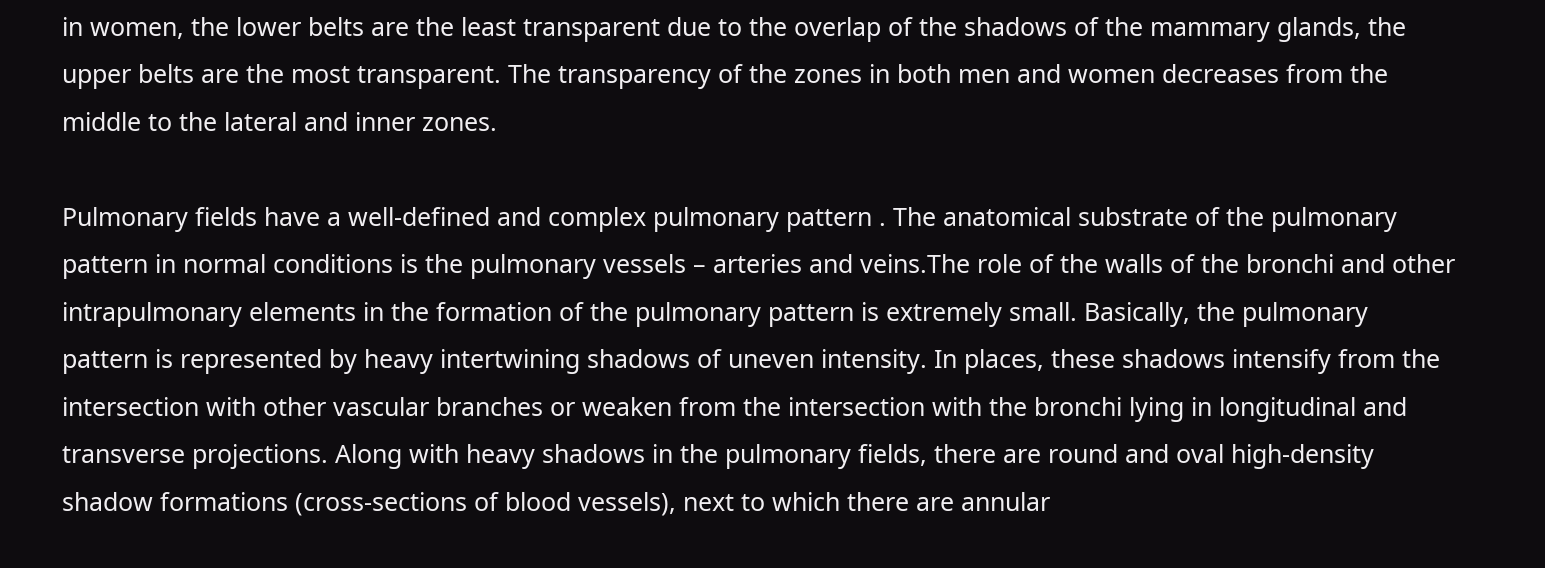in women, the lower belts are the least transparent due to the overlap of the shadows of the mammary glands, the upper belts are the most transparent. The transparency of the zones in both men and women decreases from the middle to the lateral and inner zones.

Pulmonary fields have a well-defined and complex pulmonary pattern . The anatomical substrate of the pulmonary pattern in normal conditions is the pulmonary vessels – arteries and veins.The role of the walls of the bronchi and other intrapulmonary elements in the formation of the pulmonary pattern is extremely small. Basically, the pulmonary pattern is represented by heavy intertwining shadows of uneven intensity. In places, these shadows intensify from the intersection with other vascular branches or weaken from the intersection with the bronchi lying in longitudinal and transverse projections. Along with heavy shadows in the pulmonary fields, there are round and oval high-density shadow formations (cross-sections of blood vessels), next to which there are annular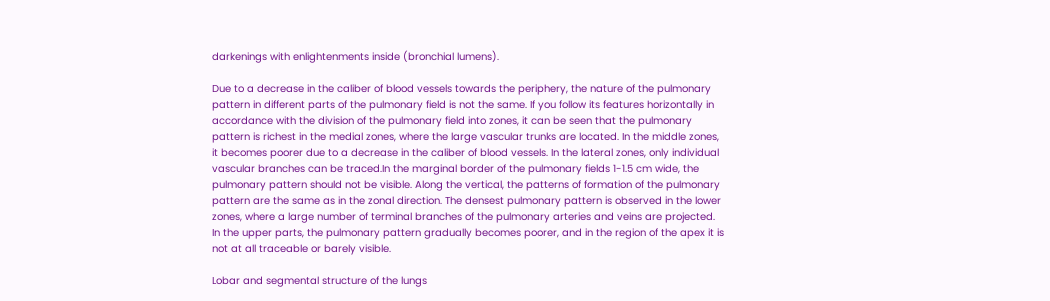darkenings with enlightenments inside (bronchial lumens).

Due to a decrease in the caliber of blood vessels towards the periphery, the nature of the pulmonary pattern in different parts of the pulmonary field is not the same. If you follow its features horizontally in accordance with the division of the pulmonary field into zones, it can be seen that the pulmonary pattern is richest in the medial zones, where the large vascular trunks are located. In the middle zones, it becomes poorer due to a decrease in the caliber of blood vessels. In the lateral zones, only individual vascular branches can be traced.In the marginal border of the pulmonary fields 1-1.5 cm wide, the pulmonary pattern should not be visible. Along the vertical, the patterns of formation of the pulmonary pattern are the same as in the zonal direction. The densest pulmonary pattern is observed in the lower zones, where a large number of terminal branches of the pulmonary arteries and veins are projected. In the upper parts, the pulmonary pattern gradually becomes poorer, and in the region of the apex it is not at all traceable or barely visible.

Lobar and segmental structure of the lungs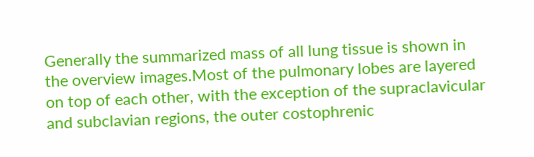Generally the summarized mass of all lung tissue is shown in the overview images.Most of the pulmonary lobes are layered on top of each other, with the exception of the supraclavicular and subclavian regions, the outer costophrenic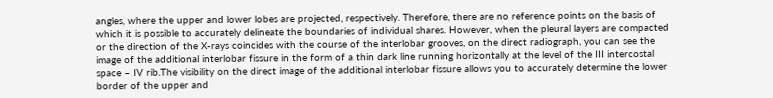angles, where the upper and lower lobes are projected, respectively. Therefore, there are no reference points on the basis of which it is possible to accurately delineate the boundaries of individual shares. However, when the pleural layers are compacted or the direction of the X-rays coincides with the course of the interlobar grooves, on the direct radiograph, you can see the image of the additional interlobar fissure in the form of a thin dark line running horizontally at the level of the III intercostal space – IV rib.The visibility on the direct image of the additional interlobar fissure allows you to accurately determine the lower border of the upper and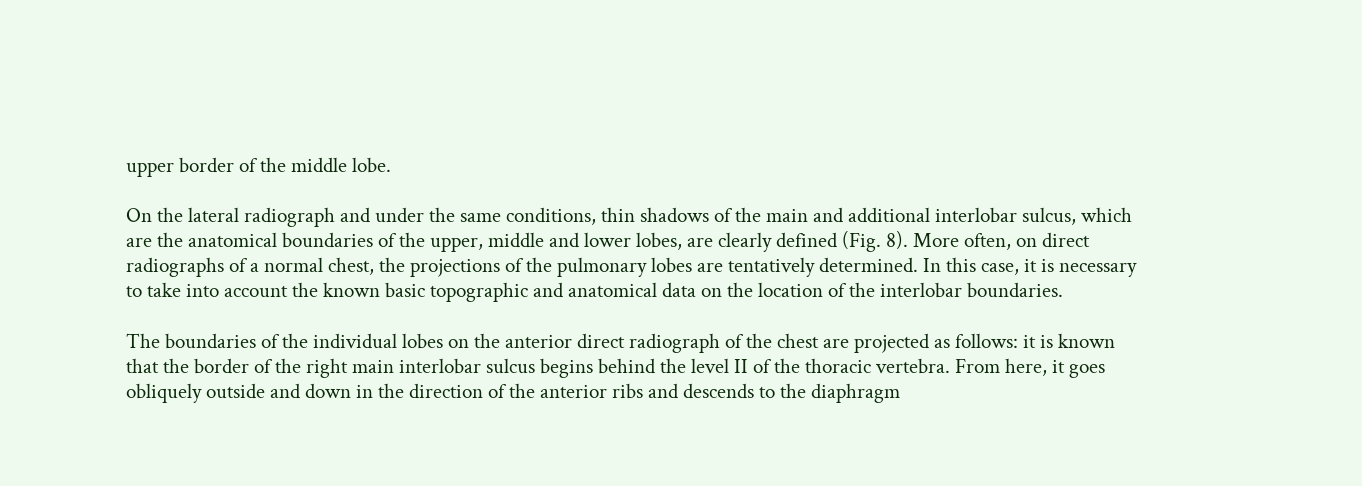upper border of the middle lobe.

On the lateral radiograph and under the same conditions, thin shadows of the main and additional interlobar sulcus, which are the anatomical boundaries of the upper, middle and lower lobes, are clearly defined (Fig. 8). More often, on direct radiographs of a normal chest, the projections of the pulmonary lobes are tentatively determined. In this case, it is necessary to take into account the known basic topographic and anatomical data on the location of the interlobar boundaries.

The boundaries of the individual lobes on the anterior direct radiograph of the chest are projected as follows: it is known that the border of the right main interlobar sulcus begins behind the level II of the thoracic vertebra. From here, it goes obliquely outside and down in the direction of the anterior ribs and descends to the diaphragm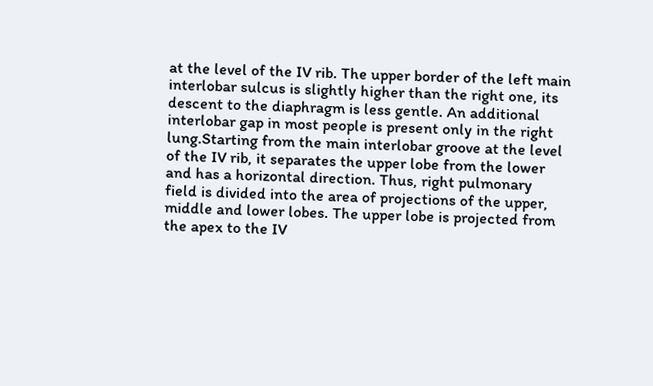at the level of the IV rib. The upper border of the left main interlobar sulcus is slightly higher than the right one, its descent to the diaphragm is less gentle. An additional interlobar gap in most people is present only in the right lung.Starting from the main interlobar groove at the level of the IV rib, it separates the upper lobe from the lower and has a horizontal direction. Thus, right pulmonary field is divided into the area of projections of the upper, middle and lower lobes. The upper lobe is projected from the apex to the IV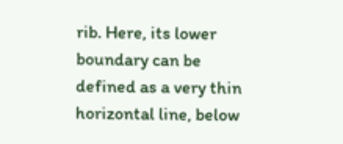rib. Here, its lower boundary can be defined as a very thin horizontal line, below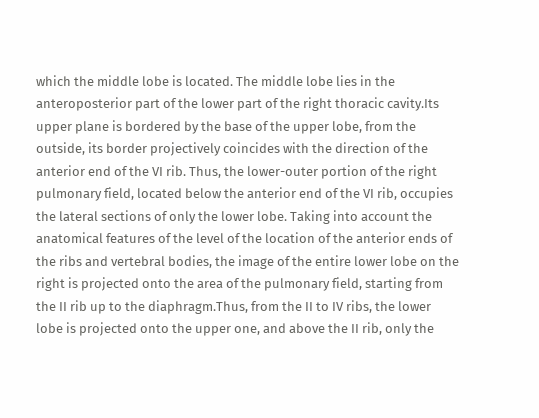which the middle lobe is located. The middle lobe lies in the anteroposterior part of the lower part of the right thoracic cavity.Its upper plane is bordered by the base of the upper lobe, from the outside, its border projectively coincides with the direction of the anterior end of the VI rib. Thus, the lower-outer portion of the right pulmonary field, located below the anterior end of the VI rib, occupies the lateral sections of only the lower lobe. Taking into account the anatomical features of the level of the location of the anterior ends of the ribs and vertebral bodies, the image of the entire lower lobe on the right is projected onto the area of the pulmonary field, starting from the II rib up to the diaphragm.Thus, from the II to IV ribs, the lower lobe is projected onto the upper one, and above the II rib, only the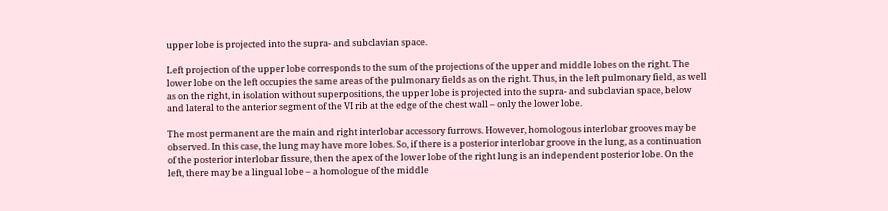upper lobe is projected into the supra- and subclavian space.

Left projection of the upper lobe corresponds to the sum of the projections of the upper and middle lobes on the right. The lower lobe on the left occupies the same areas of the pulmonary fields as on the right. Thus, in the left pulmonary field, as well as on the right, in isolation without superpositions, the upper lobe is projected into the supra- and subclavian space, below and lateral to the anterior segment of the VI rib at the edge of the chest wall – only the lower lobe.

The most permanent are the main and right interlobar accessory furrows. However, homologous interlobar grooves may be observed. In this case, the lung may have more lobes. So, if there is a posterior interlobar groove in the lung, as a continuation of the posterior interlobar fissure, then the apex of the lower lobe of the right lung is an independent posterior lobe. On the left, there may be a lingual lobe – a homologue of the middle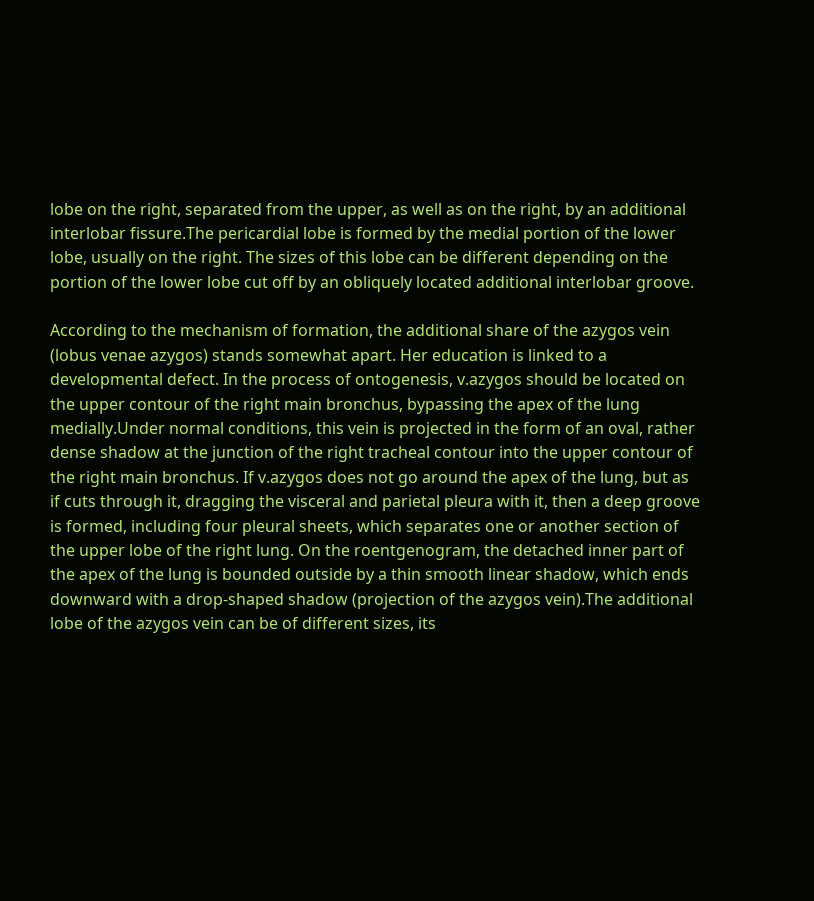lobe on the right, separated from the upper, as well as on the right, by an additional interlobar fissure.The pericardial lobe is formed by the medial portion of the lower lobe, usually on the right. The sizes of this lobe can be different depending on the portion of the lower lobe cut off by an obliquely located additional interlobar groove.

According to the mechanism of formation, the additional share of the azygos vein (lobus venae azygos) stands somewhat apart. Her education is linked to a developmental defect. In the process of ontogenesis, v.azygos should be located on the upper contour of the right main bronchus, bypassing the apex of the lung medially.Under normal conditions, this vein is projected in the form of an oval, rather dense shadow at the junction of the right tracheal contour into the upper contour of the right main bronchus. If v.azygos does not go around the apex of the lung, but as if cuts through it, dragging the visceral and parietal pleura with it, then a deep groove is formed, including four pleural sheets, which separates one or another section of the upper lobe of the right lung. On the roentgenogram, the detached inner part of the apex of the lung is bounded outside by a thin smooth linear shadow, which ends downward with a drop-shaped shadow (projection of the azygos vein).The additional lobe of the azygos vein can be of different sizes, its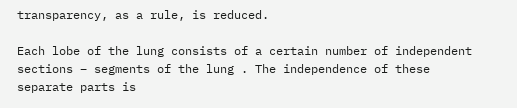transparency, as a rule, is reduced.

Each lobe of the lung consists of a certain number of independent sections – segments of the lung . The independence of these separate parts is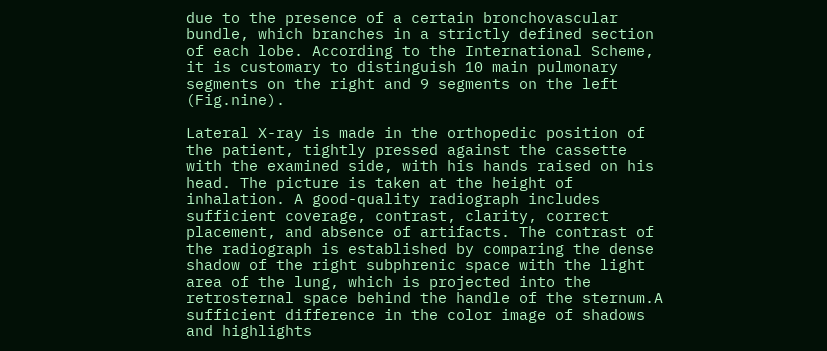due to the presence of a certain bronchovascular bundle, which branches in a strictly defined section of each lobe. According to the International Scheme, it is customary to distinguish 10 main pulmonary segments on the right and 9 segments on the left (Fig.nine).

Lateral X-ray is made in the orthopedic position of the patient, tightly pressed against the cassette with the examined side, with his hands raised on his head. The picture is taken at the height of inhalation. A good-quality radiograph includes sufficient coverage, contrast, clarity, correct placement, and absence of artifacts. The contrast of the radiograph is established by comparing the dense shadow of the right subphrenic space with the light area of the lung, which is projected into the retrosternal space behind the handle of the sternum.A sufficient difference in the color image of shadows and highlights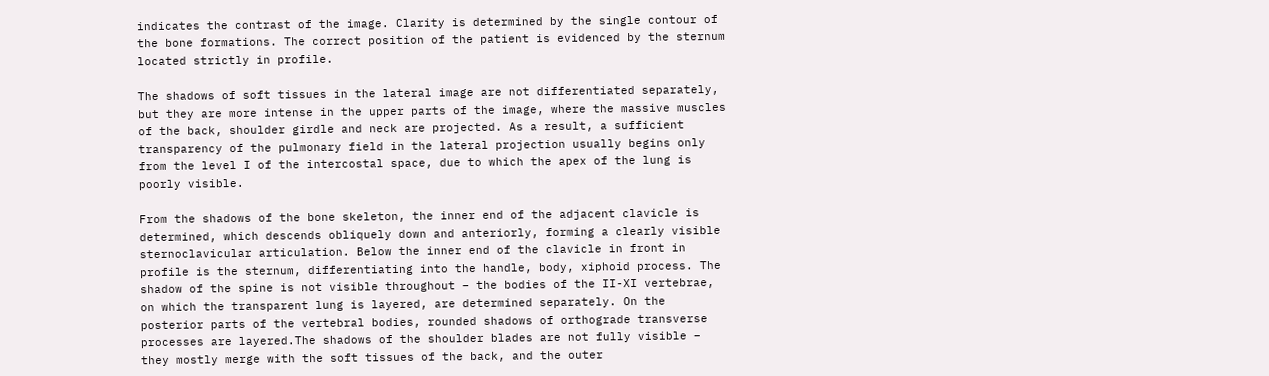indicates the contrast of the image. Clarity is determined by the single contour of the bone formations. The correct position of the patient is evidenced by the sternum located strictly in profile.

The shadows of soft tissues in the lateral image are not differentiated separately, but they are more intense in the upper parts of the image, where the massive muscles of the back, shoulder girdle and neck are projected. As a result, a sufficient transparency of the pulmonary field in the lateral projection usually begins only from the level I of the intercostal space, due to which the apex of the lung is poorly visible.

From the shadows of the bone skeleton, the inner end of the adjacent clavicle is determined, which descends obliquely down and anteriorly, forming a clearly visible sternoclavicular articulation. Below the inner end of the clavicle in front in profile is the sternum, differentiating into the handle, body, xiphoid process. The shadow of the spine is not visible throughout – the bodies of the II-XI vertebrae, on which the transparent lung is layered, are determined separately. On the posterior parts of the vertebral bodies, rounded shadows of orthograde transverse processes are layered.The shadows of the shoulder blades are not fully visible – they mostly merge with the soft tissues of the back, and the outer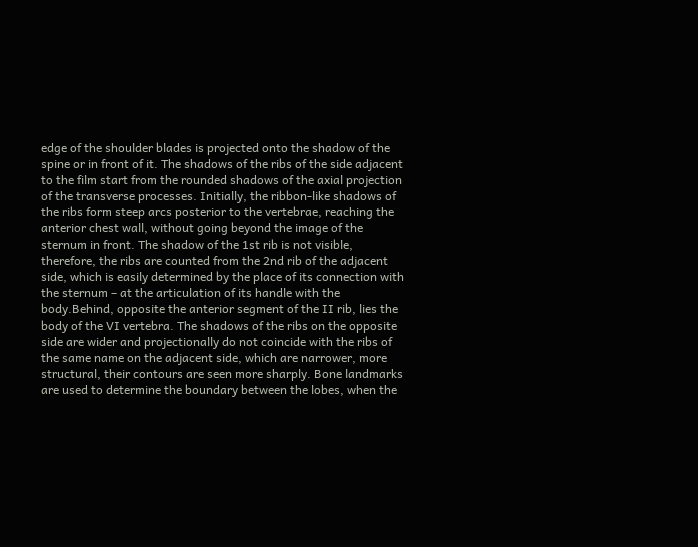edge of the shoulder blades is projected onto the shadow of the spine or in front of it. The shadows of the ribs of the side adjacent to the film start from the rounded shadows of the axial projection of the transverse processes. Initially, the ribbon-like shadows of the ribs form steep arcs posterior to the vertebrae, reaching the anterior chest wall, without going beyond the image of the sternum in front. The shadow of the 1st rib is not visible, therefore, the ribs are counted from the 2nd rib of the adjacent side, which is easily determined by the place of its connection with the sternum – at the articulation of its handle with the body.Behind, opposite the anterior segment of the II rib, lies the body of the VI vertebra. The shadows of the ribs on the opposite side are wider and projectionally do not coincide with the ribs of the same name on the adjacent side, which are narrower, more structural, their contours are seen more sharply. Bone landmarks are used to determine the boundary between the lobes, when the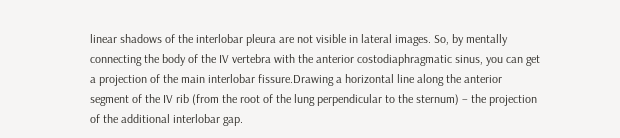linear shadows of the interlobar pleura are not visible in lateral images. So, by mentally connecting the body of the IV vertebra with the anterior costodiaphragmatic sinus, you can get a projection of the main interlobar fissure.Drawing a horizontal line along the anterior segment of the IV rib (from the root of the lung perpendicular to the sternum) – the projection of the additional interlobar gap.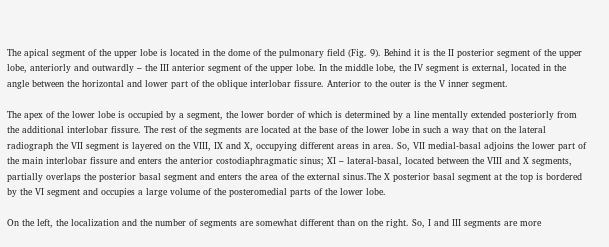The apical segment of the upper lobe is located in the dome of the pulmonary field (Fig. 9). Behind it is the II posterior segment of the upper lobe, anteriorly and outwardly – the III anterior segment of the upper lobe. In the middle lobe, the IV segment is external, located in the angle between the horizontal and lower part of the oblique interlobar fissure. Anterior to the outer is the V inner segment.

The apex of the lower lobe is occupied by a segment, the lower border of which is determined by a line mentally extended posteriorly from the additional interlobar fissure. The rest of the segments are located at the base of the lower lobe in such a way that on the lateral radiograph the VII segment is layered on the VIII, IX and X, occupying different areas in area. So, VII medial-basal adjoins the lower part of the main interlobar fissure and enters the anterior costodiaphragmatic sinus; XI – lateral-basal, located between the VIII and X segments, partially overlaps the posterior basal segment and enters the area of the external sinus.The X posterior basal segment at the top is bordered by the VI segment and occupies a large volume of the posteromedial parts of the lower lobe.

On the left, the localization and the number of segments are somewhat different than on the right. So, I and III segments are more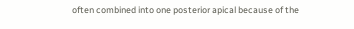often combined into one posterior apical because of the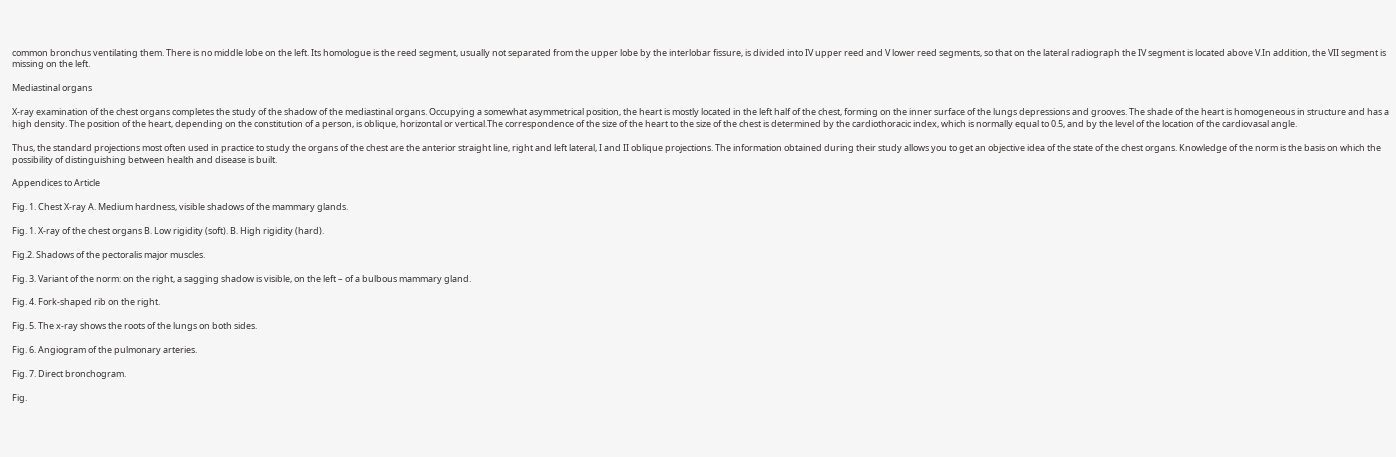common bronchus ventilating them. There is no middle lobe on the left. Its homologue is the reed segment, usually not separated from the upper lobe by the interlobar fissure, is divided into IV upper reed and V lower reed segments, so that on the lateral radiograph the IV segment is located above V.In addition, the VII segment is missing on the left.

Mediastinal organs

X-ray examination of the chest organs completes the study of the shadow of the mediastinal organs. Occupying a somewhat asymmetrical position, the heart is mostly located in the left half of the chest, forming on the inner surface of the lungs depressions and grooves. The shade of the heart is homogeneous in structure and has a high density. The position of the heart, depending on the constitution of a person, is oblique, horizontal or vertical.The correspondence of the size of the heart to the size of the chest is determined by the cardiothoracic index, which is normally equal to 0.5, and by the level of the location of the cardiovasal angle.

Thus, the standard projections most often used in practice to study the organs of the chest are the anterior straight line, right and left lateral, I and II oblique projections. The information obtained during their study allows you to get an objective idea of the state of the chest organs. Knowledge of the norm is the basis on which the possibility of distinguishing between health and disease is built.

Appendices to Article

Fig. 1. Chest X-ray A. Medium hardness, visible shadows of the mammary glands.

Fig. 1. X-ray of the chest organs B. Low rigidity (soft). B. High rigidity (hard).

Fig.2. Shadows of the pectoralis major muscles.

Fig. 3. Variant of the norm: on the right, a sagging shadow is visible, on the left – of a bulbous mammary gland.

Fig. 4. Fork-shaped rib on the right.

Fig. 5. The x-ray shows the roots of the lungs on both sides.

Fig. 6. Angiogram of the pulmonary arteries.

Fig. 7. Direct bronchogram.

Fig.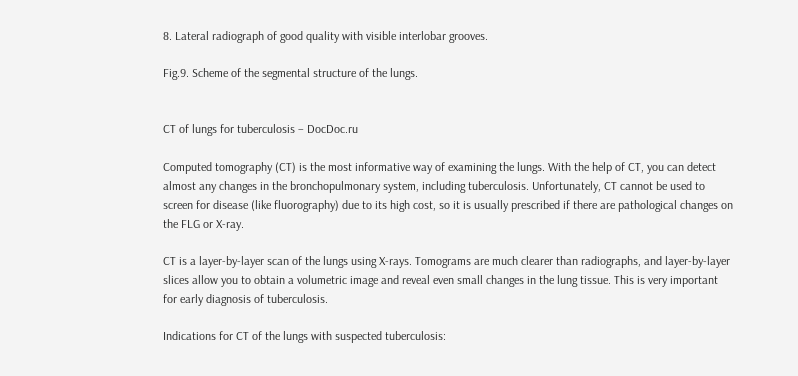8. Lateral radiograph of good quality with visible interlobar grooves.

Fig.9. Scheme of the segmental structure of the lungs.


CT of lungs for tuberculosis – DocDoc.ru

Computed tomography (CT) is the most informative way of examining the lungs. With the help of CT, you can detect almost any changes in the bronchopulmonary system, including tuberculosis. Unfortunately, CT cannot be used to screen for disease (like fluorography) due to its high cost, so it is usually prescribed if there are pathological changes on the FLG or X-ray.

CT is a layer-by-layer scan of the lungs using X-rays. Tomograms are much clearer than radiographs, and layer-by-layer slices allow you to obtain a volumetric image and reveal even small changes in the lung tissue. This is very important for early diagnosis of tuberculosis.

Indications for CT of the lungs with suspected tuberculosis: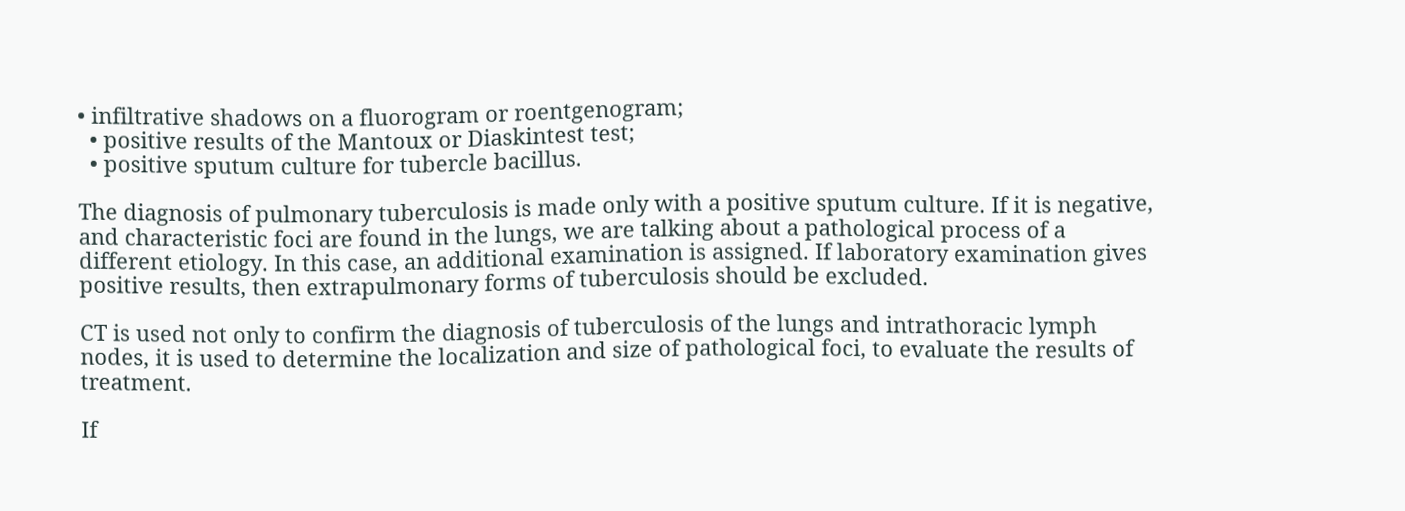• infiltrative shadows on a fluorogram or roentgenogram;
  • positive results of the Mantoux or Diaskintest test;
  • positive sputum culture for tubercle bacillus.

The diagnosis of pulmonary tuberculosis is made only with a positive sputum culture. If it is negative, and characteristic foci are found in the lungs, we are talking about a pathological process of a different etiology. In this case, an additional examination is assigned. If laboratory examination gives positive results, then extrapulmonary forms of tuberculosis should be excluded.

CT is used not only to confirm the diagnosis of tuberculosis of the lungs and intrathoracic lymph nodes, it is used to determine the localization and size of pathological foci, to evaluate the results of treatment.

If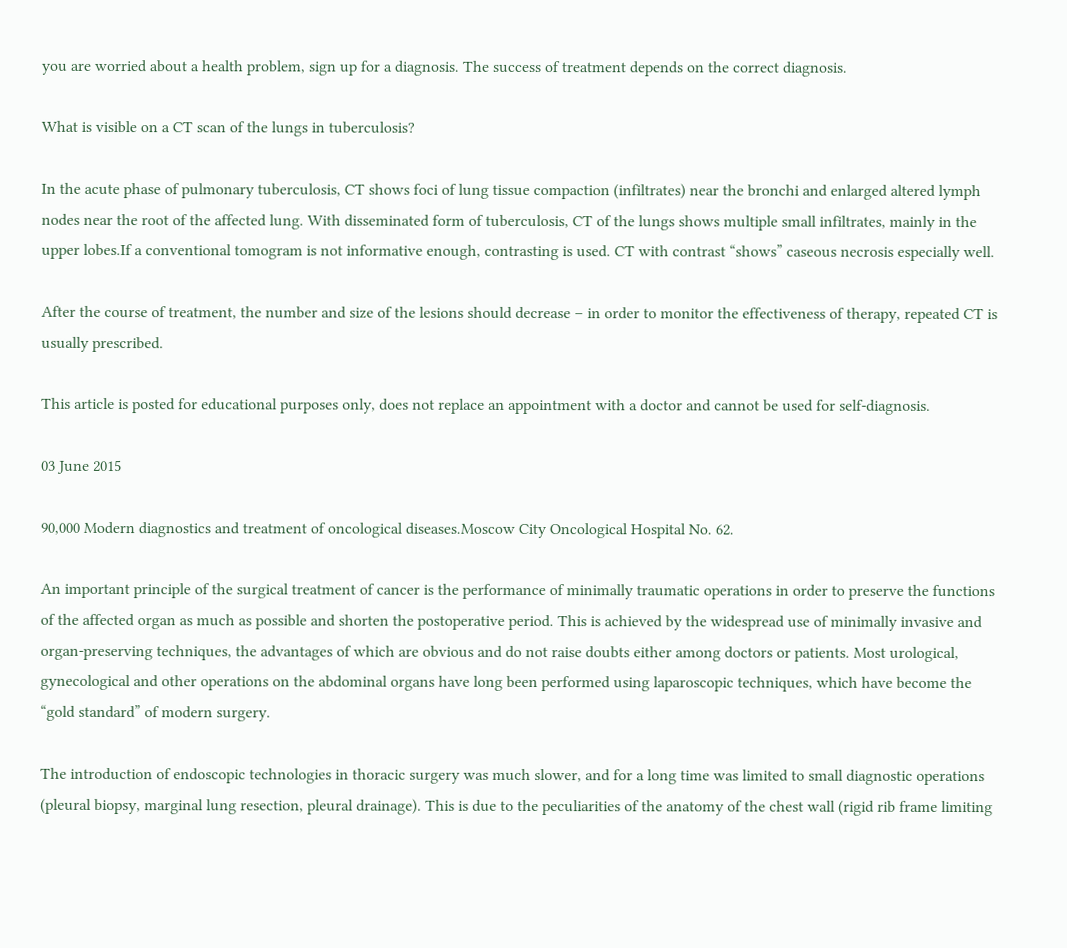you are worried about a health problem, sign up for a diagnosis. The success of treatment depends on the correct diagnosis.

What is visible on a CT scan of the lungs in tuberculosis?

In the acute phase of pulmonary tuberculosis, CT shows foci of lung tissue compaction (infiltrates) near the bronchi and enlarged altered lymph nodes near the root of the affected lung. With disseminated form of tuberculosis, CT of the lungs shows multiple small infiltrates, mainly in the upper lobes.If a conventional tomogram is not informative enough, contrasting is used. CT with contrast “shows” caseous necrosis especially well.

After the course of treatment, the number and size of the lesions should decrease – in order to monitor the effectiveness of therapy, repeated CT is usually prescribed.

This article is posted for educational purposes only, does not replace an appointment with a doctor and cannot be used for self-diagnosis.

03 June 2015

90,000 Modern diagnostics and treatment of oncological diseases.Moscow City Oncological Hospital No. 62.

An important principle of the surgical treatment of cancer is the performance of minimally traumatic operations in order to preserve the functions of the affected organ as much as possible and shorten the postoperative period. This is achieved by the widespread use of minimally invasive and organ-preserving techniques, the advantages of which are obvious and do not raise doubts either among doctors or patients. Most urological, gynecological and other operations on the abdominal organs have long been performed using laparoscopic techniques, which have become the “gold standard” of modern surgery.

The introduction of endoscopic technologies in thoracic surgery was much slower, and for a long time was limited to small diagnostic operations (pleural biopsy, marginal lung resection, pleural drainage). This is due to the peculiarities of the anatomy of the chest wall (rigid rib frame limiting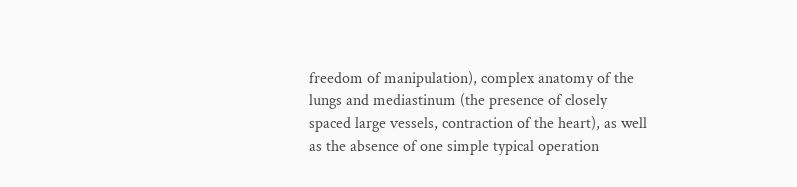freedom of manipulation), complex anatomy of the lungs and mediastinum (the presence of closely spaced large vessels, contraction of the heart), as well as the absence of one simple typical operation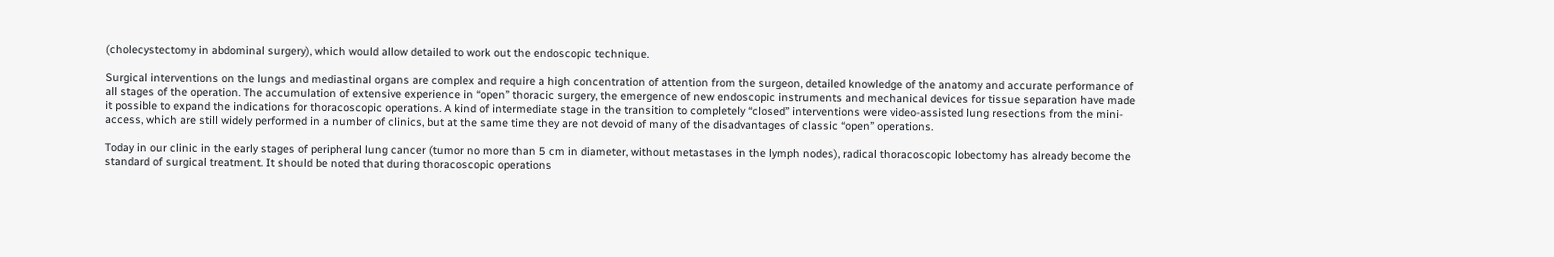(cholecystectomy in abdominal surgery), which would allow detailed to work out the endoscopic technique.

Surgical interventions on the lungs and mediastinal organs are complex and require a high concentration of attention from the surgeon, detailed knowledge of the anatomy and accurate performance of all stages of the operation. The accumulation of extensive experience in “open” thoracic surgery, the emergence of new endoscopic instruments and mechanical devices for tissue separation have made it possible to expand the indications for thoracoscopic operations. A kind of intermediate stage in the transition to completely “closed” interventions were video-assisted lung resections from the mini-access, which are still widely performed in a number of clinics, but at the same time they are not devoid of many of the disadvantages of classic “open” operations.

Today in our clinic in the early stages of peripheral lung cancer (tumor no more than 5 cm in diameter, without metastases in the lymph nodes), radical thoracoscopic lobectomy has already become the standard of surgical treatment. It should be noted that during thoracoscopic operations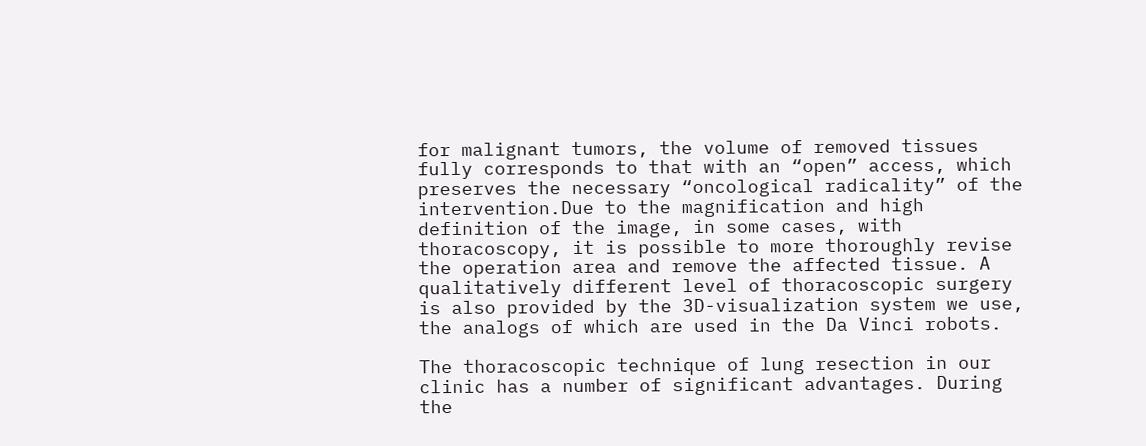for malignant tumors, the volume of removed tissues fully corresponds to that with an “open” access, which preserves the necessary “oncological radicality” of the intervention.Due to the magnification and high definition of the image, in some cases, with thoracoscopy, it is possible to more thoroughly revise the operation area and remove the affected tissue. A qualitatively different level of thoracoscopic surgery is also provided by the 3D-visualization system we use, the analogs of which are used in the Da Vinci robots.

The thoracoscopic technique of lung resection in our clinic has a number of significant advantages. During the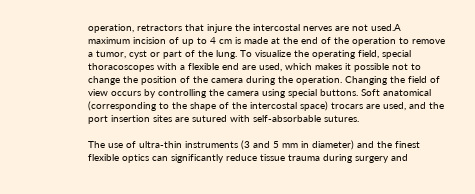operation, retractors that injure the intercostal nerves are not used.A maximum incision of up to 4 cm is made at the end of the operation to remove a tumor, cyst or part of the lung. To visualize the operating field, special thoracoscopes with a flexible end are used, which makes it possible not to change the position of the camera during the operation. Changing the field of view occurs by controlling the camera using special buttons. Soft anatomical (corresponding to the shape of the intercostal space) trocars are used, and the port insertion sites are sutured with self-absorbable sutures.

The use of ultra-thin instruments (3 and 5 mm in diameter) and the finest flexible optics can significantly reduce tissue trauma during surgery and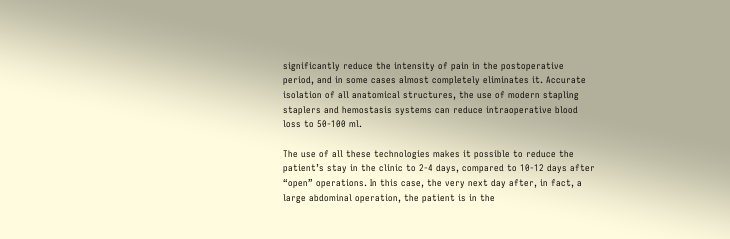significantly reduce the intensity of pain in the postoperative period, and in some cases almost completely eliminates it. Accurate isolation of all anatomical structures, the use of modern stapling staplers and hemostasis systems can reduce intraoperative blood loss to 50-100 ml.

The use of all these technologies makes it possible to reduce the patient’s stay in the clinic to 2-4 days, compared to 10-12 days after “open” operations. In this case, the very next day after, in fact, a large abdominal operation, the patient is in the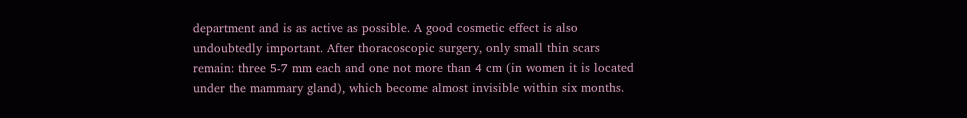department and is as active as possible. A good cosmetic effect is also undoubtedly important. After thoracoscopic surgery, only small thin scars remain: three 5-7 mm each and one not more than 4 cm (in women it is located under the mammary gland), which become almost invisible within six months.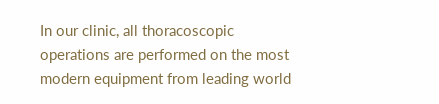In our clinic, all thoracoscopic operations are performed on the most modern equipment from leading world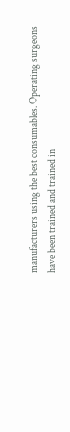manufacturers using the best consumables. Operating surgeons have been trained and trained in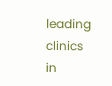leading clinics in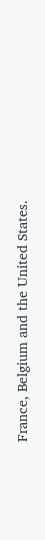France, Belgium and the United States.